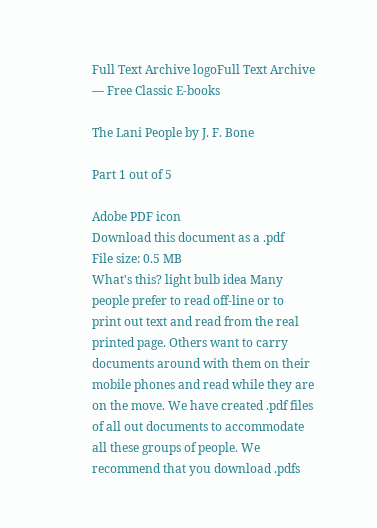Full Text Archive logoFull Text Archive — Free Classic E-books

The Lani People by J. F. Bone

Part 1 out of 5

Adobe PDF icon
Download this document as a .pdf
File size: 0.5 MB
What's this? light bulb idea Many people prefer to read off-line or to print out text and read from the real printed page. Others want to carry documents around with them on their mobile phones and read while they are on the move. We have created .pdf files of all out documents to accommodate all these groups of people. We recommend that you download .pdfs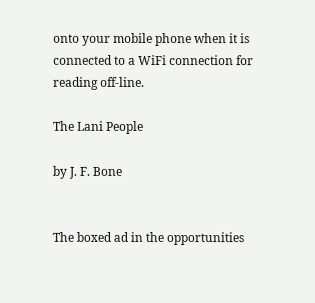onto your mobile phone when it is connected to a WiFi connection for reading off-line.

The Lani People

by J. F. Bone


The boxed ad in the opportunities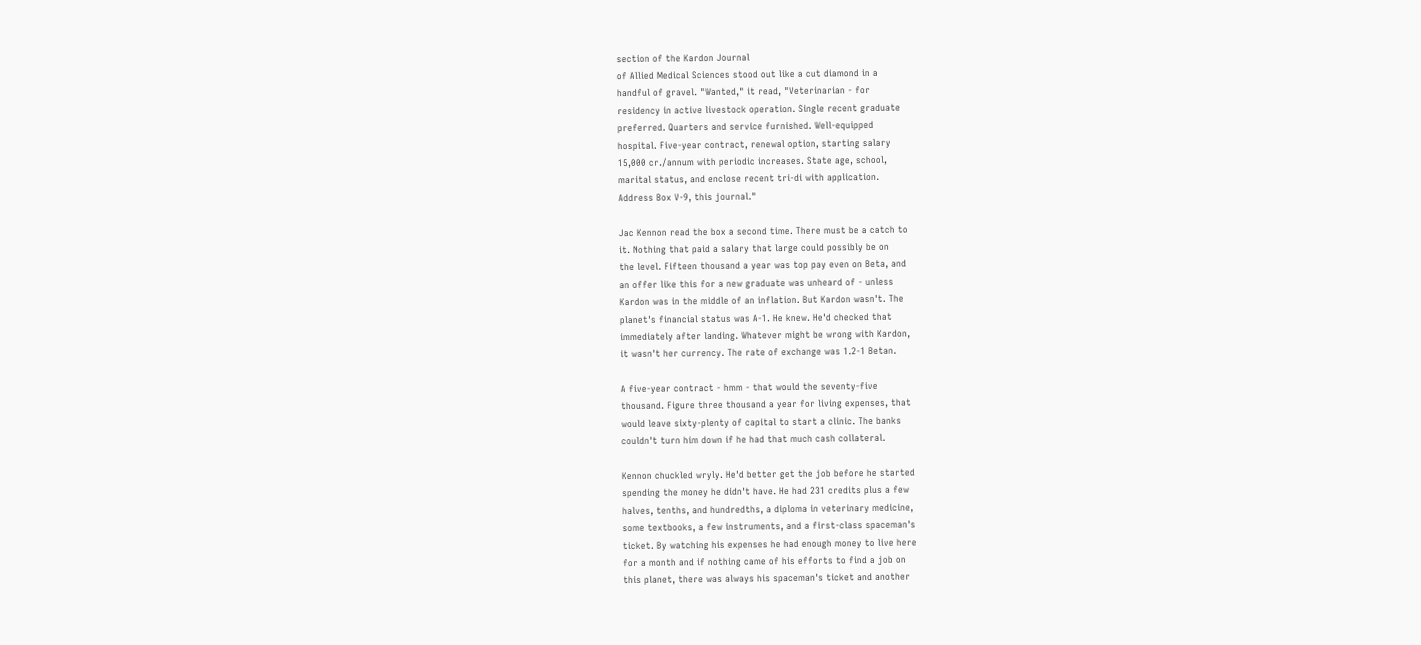section of the Kardon Journal
of Allied Medical Sciences stood out like a cut diamond in a
handful of gravel. "Wanted," it read, "Veterinarian - for
residency in active livestock operation. Single recent graduate
preferred. Quarters and service furnished. Well-equipped
hospital. Five-year contract, renewal option, starting salary
15,000 cr./annum with periodic increases. State age, school,
marital status, and enclose recent tri-di with application.
Address Box V-9, this journal."

Jac Kennon read the box a second time. There must be a catch to
it. Nothing that paid a salary that large could possibly be on
the level. Fifteen thousand a year was top pay even on Beta, and
an offer like this for a new graduate was unheard of - unless
Kardon was in the middle of an inflation. But Kardon wasn't. The
planet's financial status was A-1. He knew. He'd checked that
immediately after landing. Whatever might be wrong with Kardon,
it wasn't her currency. The rate of exchange was 1.2-1 Betan.

A five-year contract - hmm - that would the seventy-five
thousand. Figure three thousand a year for living expenses, that
would leave sixty-plenty of capital to start a clinic. The banks
couldn't turn him down if he had that much cash collateral.

Kennon chuckled wryly. He'd better get the job before he started
spending the money he didn't have. He had 231 credits plus a few
halves, tenths, and hundredths, a diploma in veterinary medicine,
some textbooks, a few instruments, and a first-class spaceman's
ticket. By watching his expenses he had enough money to live here
for a month and if nothing came of his efforts to find a job on
this planet, there was always his spaceman's ticket and another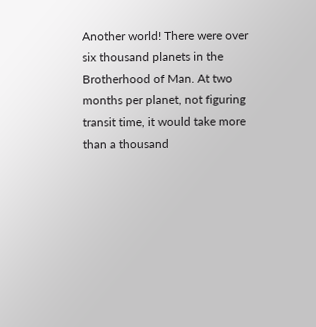Another world! There were over six thousand planets in the
Brotherhood of Man. At two months per planet, not figuring
transit time, it would take more than a thousand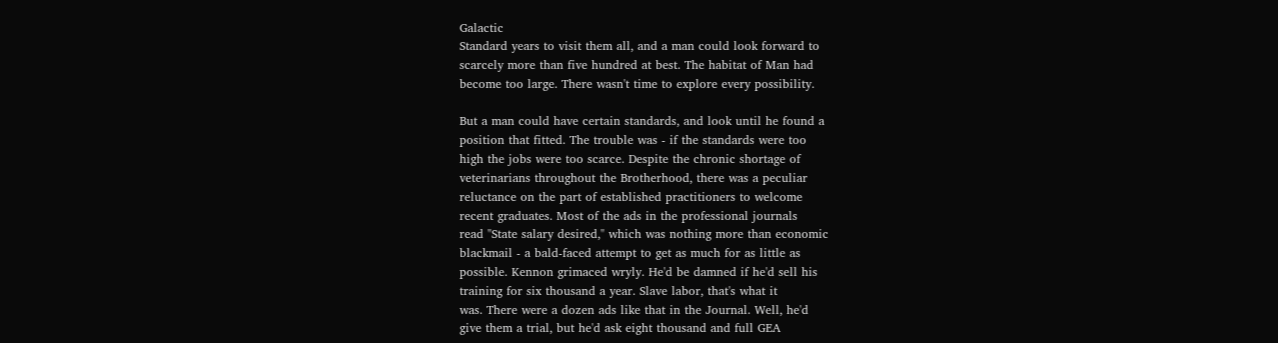Galactic
Standard years to visit them all, and a man could look forward to
scarcely more than five hundred at best. The habitat of Man had
become too large. There wasn't time to explore every possibility.

But a man could have certain standards, and look until he found a
position that fitted. The trouble was - if the standards were too
high the jobs were too scarce. Despite the chronic shortage of
veterinarians throughout the Brotherhood, there was a peculiar
reluctance on the part of established practitioners to welcome
recent graduates. Most of the ads in the professional journals
read "State salary desired," which was nothing more than economic
blackmail - a bald-faced attempt to get as much for as little as
possible. Kennon grimaced wryly. He'd be damned if he'd sell his
training for six thousand a year. Slave labor, that's what it
was. There were a dozen ads like that in the Journal. Well, he'd
give them a trial, but he'd ask eight thousand and full GEA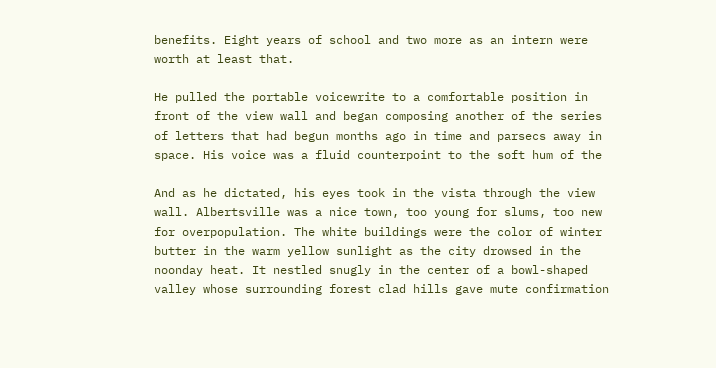benefits. Eight years of school and two more as an intern were
worth at least that.

He pulled the portable voicewrite to a comfortable position in
front of the view wall and began composing another of the series
of letters that had begun months ago in time and parsecs away in
space. His voice was a fluid counterpoint to the soft hum of the

And as he dictated, his eyes took in the vista through the view
wall. Albertsville was a nice town, too young for slums, too new
for overpopulation. The white buildings were the color of winter
butter in the warm yellow sunlight as the city drowsed in the
noonday heat. It nestled snugly in the center of a bowl-shaped
valley whose surrounding forest clad hills gave mute confirmation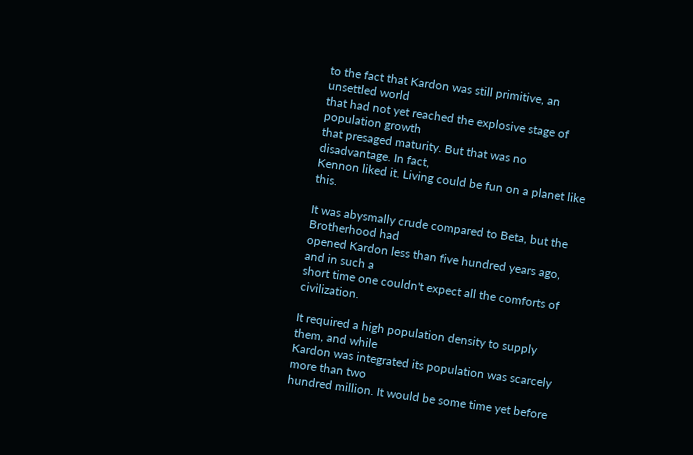to the fact that Kardon was still primitive, an unsettled world
that had not yet reached the explosive stage of population growth
that presaged maturity. But that was no disadvantage. In fact,
Kennon liked it. Living could be fun on a planet like this.

It was abysmally crude compared to Beta, but the Brotherhood had
opened Kardon less than five hundred years ago, and in such a
short time one couldn't expect all the comforts of civilization.

It required a high population density to supply them, and while
Kardon was integrated its population was scarcely more than two
hundred million. It would be some time yet before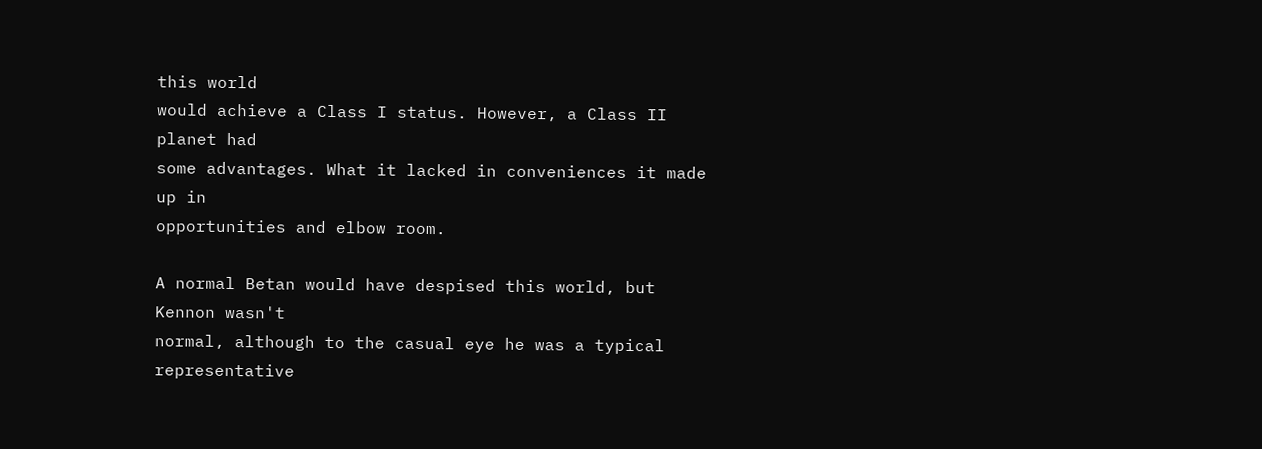this world
would achieve a Class I status. However, a Class II planet had
some advantages. What it lacked in conveniences it made up in
opportunities and elbow room.

A normal Betan would have despised this world, but Kennon wasn't
normal, although to the casual eye he was a typical
representative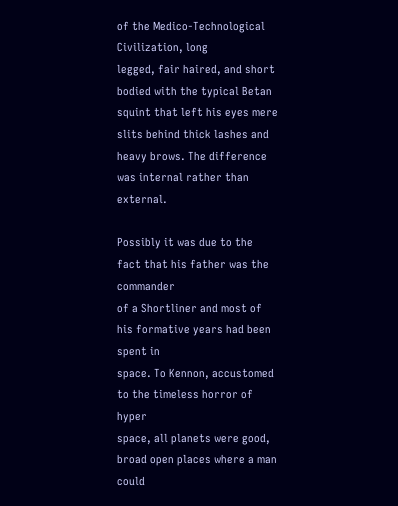of the Medico-Technological Civilization, long
legged, fair haired, and short bodied with the typical Betan
squint that left his eyes mere slits behind thick lashes and
heavy brows. The difference was internal rather than external.

Possibly it was due to the fact that his father was the commander
of a Shortliner and most of his formative years had been spent in
space. To Kennon, accustomed to the timeless horror of hyper
space, all planets were good, broad open places where a man could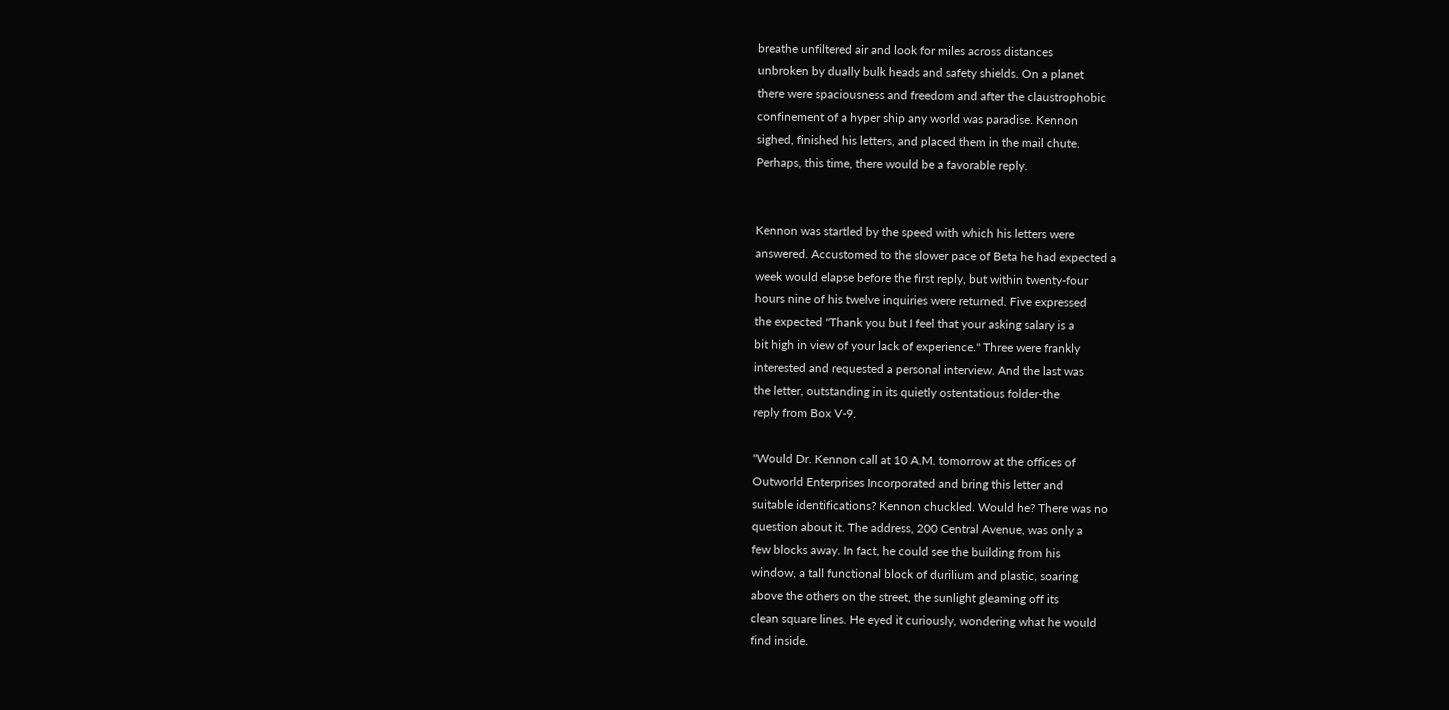breathe unfiltered air and look for miles across distances
unbroken by dually bulk heads and safety shields. On a planet
there were spaciousness and freedom and after the claustrophobic
confinement of a hyper ship any world was paradise. Kennon
sighed, finished his letters, and placed them in the mail chute.
Perhaps, this time, there would be a favorable reply.


Kennon was startled by the speed with which his letters were
answered. Accustomed to the slower pace of Beta he had expected a
week would elapse before the first reply, but within twenty-four
hours nine of his twelve inquiries were returned. Five expressed
the expected "Thank you but I feel that your asking salary is a
bit high in view of your lack of experience." Three were frankly
interested and requested a personal interview. And the last was
the letter, outstanding in its quietly ostentatious folder-the
reply from Box V-9.

"Would Dr. Kennon call at 10 A.M. tomorrow at the offices of
Outworld Enterprises Incorporated and bring this letter and
suitable identifications? Kennon chuckled. Would he? There was no
question about it. The address, 200 Central Avenue, was only a
few blocks away. In fact, he could see the building from his
window, a tall functional block of durilium and plastic, soaring
above the others on the street, the sunlight gleaming off its
clean square lines. He eyed it curiously, wondering what he would
find inside.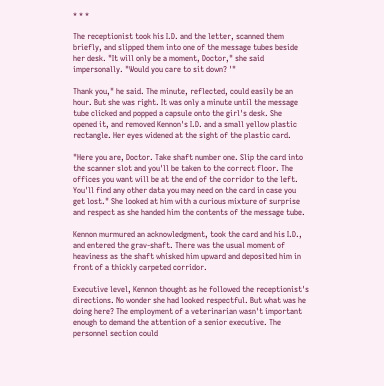* * *

The receptionist took his I.D. and the letter, scanned them
briefly, and slipped them into one of the message tubes beside
her desk. "It will only be a moment, Doctor," she said
impersonally. "Would you care to sit down? '"

Thank you," he said. The minute, reflected, could easily be an
hour. But she was right. It was only a minute until the message
tube clicked and popped a capsule onto the girl's desk. She
opened it, and removed Kennon's I.D. and a small yellow plastic
rectangle. Her eyes widened at the sight of the plastic card.

"Here you are, Doctor. Take shaft number one. Slip the card into
the scanner slot and you'll be taken to the correct floor. The
offices you want will be at the end of the corridor to the left.
You'll find any other data you may need on the card in case you
get lost." She looked at him with a curious mixture of surprise
and respect as she handed him the contents of the message tube.

Kennon murmured an acknowledgment, took the card and his I.D.,
and entered the grav-shaft. There was the usual moment of
heaviness as the shaft whisked him upward and deposited him in
front of a thickly carpeted corridor.

Executive level, Kennon thought as he followed the receptionist's
directions. No wonder she had looked respectful. But what was he
doing here? The employment of a veterinarian wasn't important
enough to demand the attention of a senior executive. The
personnel section could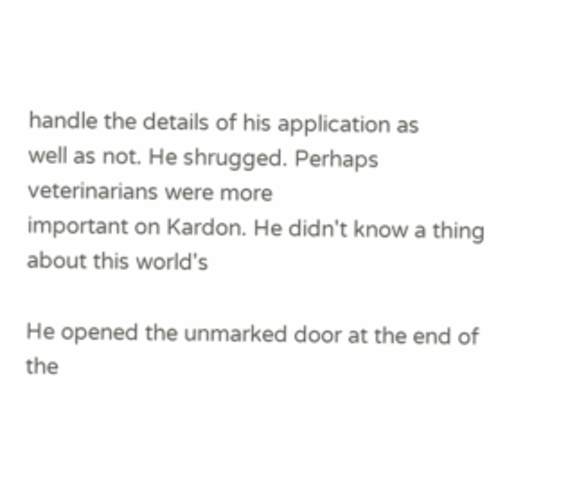handle the details of his application as
well as not. He shrugged. Perhaps veterinarians were more
important on Kardon. He didn't know a thing about this world's

He opened the unmarked door at the end of the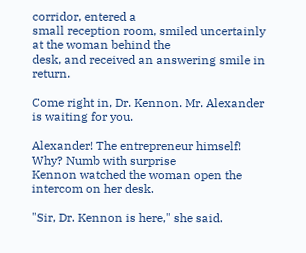corridor, entered a
small reception room, smiled uncertainly at the woman behind the
desk, and received an answering smile in return.

Come right in, Dr. Kennon. Mr. Alexander is waiting for you.

Alexander! The entrepreneur himself! Why? Numb with surprise
Kennon watched the woman open the intercom on her desk.

"Sir, Dr. Kennon is here," she said.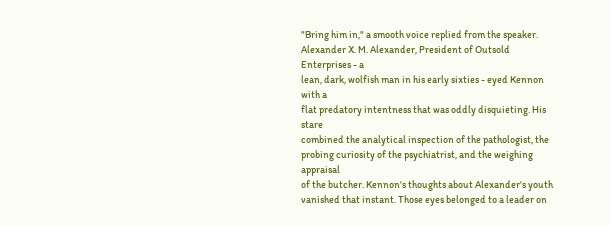"Bring him in," a smooth voice replied from the speaker.
Alexander X. M. Alexander, President of Outsold Enterprises - a
lean, dark, wolfish man in his early sixties - eyed Kennon with a
flat predatory intentness that was oddly disquieting. His stare
combined the analytical inspection of the pathologist, the
probing curiosity of the psychiatrist, and the weighing appraisal
of the butcher. Kennon's thoughts about Alexander's youth
vanished that instant. Those eyes belonged to a leader on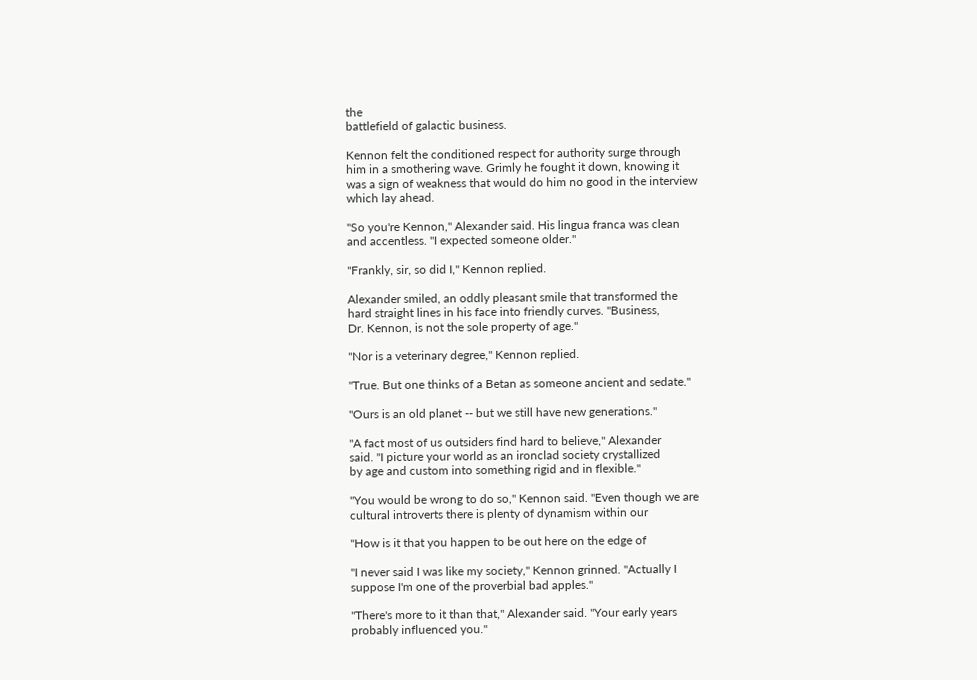the
battlefield of galactic business.

Kennon felt the conditioned respect for authority surge through
him in a smothering wave. Grimly he fought it down, knowing it
was a sign of weakness that would do him no good in the interview
which lay ahead.

"So you're Kennon," Alexander said. His lingua franca was clean
and accentless. "I expected someone older."

"Frankly, sir, so did I," Kennon replied.

Alexander smiled, an oddly pleasant smile that transformed the
hard straight lines in his face into friendly curves. "Business,
Dr. Kennon, is not the sole property of age."

"Nor is a veterinary degree," Kennon replied.

"True. But one thinks of a Betan as someone ancient and sedate."

"Ours is an old planet -- but we still have new generations."

"A fact most of us outsiders find hard to believe," Alexander
said. "I picture your world as an ironclad society crystallized
by age and custom into something rigid and in flexible."

"You would be wrong to do so," Kennon said. "Even though we are
cultural introverts there is plenty of dynamism within our

"How is it that you happen to be out here on the edge of

"I never said I was like my society," Kennon grinned. "Actually I
suppose I'm one of the proverbial bad apples."

"There's more to it than that," Alexander said. "Your early years
probably influenced you."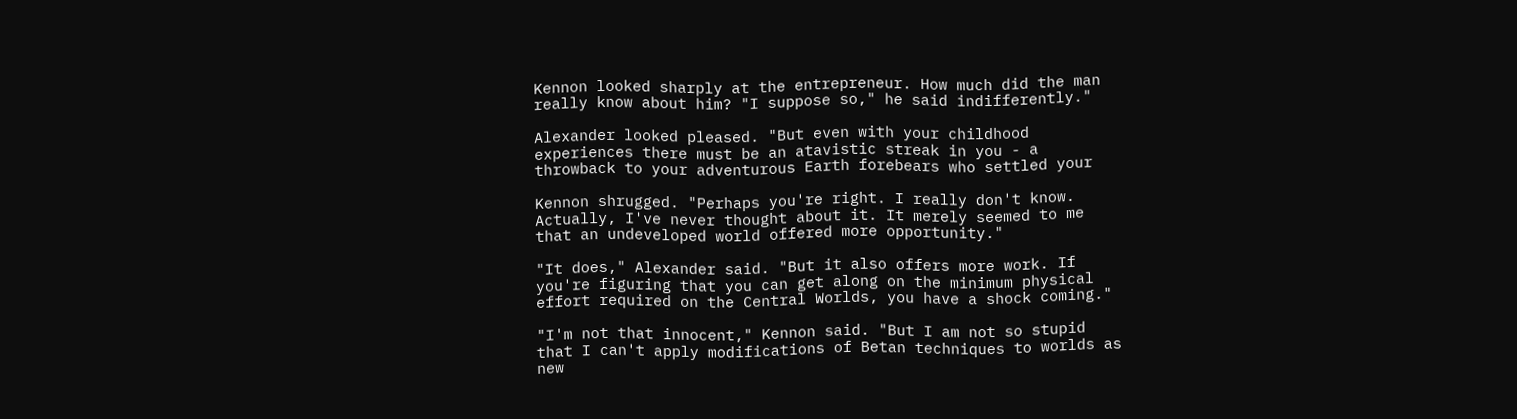Kennon looked sharply at the entrepreneur. How much did the man
really know about him? "I suppose so," he said indifferently."

Alexander looked pleased. "But even with your childhood
experiences there must be an atavistic streak in you - a
throwback to your adventurous Earth forebears who settled your

Kennon shrugged. "Perhaps you're right. I really don't know.
Actually, I've never thought about it. It merely seemed to me
that an undeveloped world offered more opportunity."

"It does," Alexander said. "But it also offers more work. If
you're figuring that you can get along on the minimum physical
effort required on the Central Worlds, you have a shock coming."

"I'm not that innocent," Kennon said. "But I am not so stupid
that I can't apply modifications of Betan techniques to worlds as
new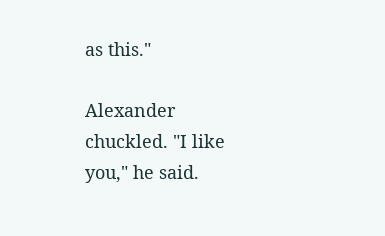as this."

Alexander chuckled. "I like you," he said.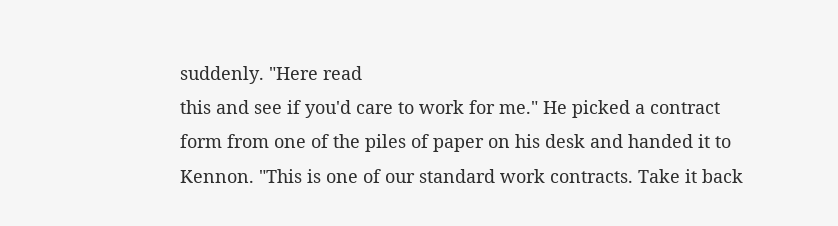suddenly. "Here read
this and see if you'd care to work for me." He picked a contract
form from one of the piles of paper on his desk and handed it to
Kennon. "This is one of our standard work contracts. Take it back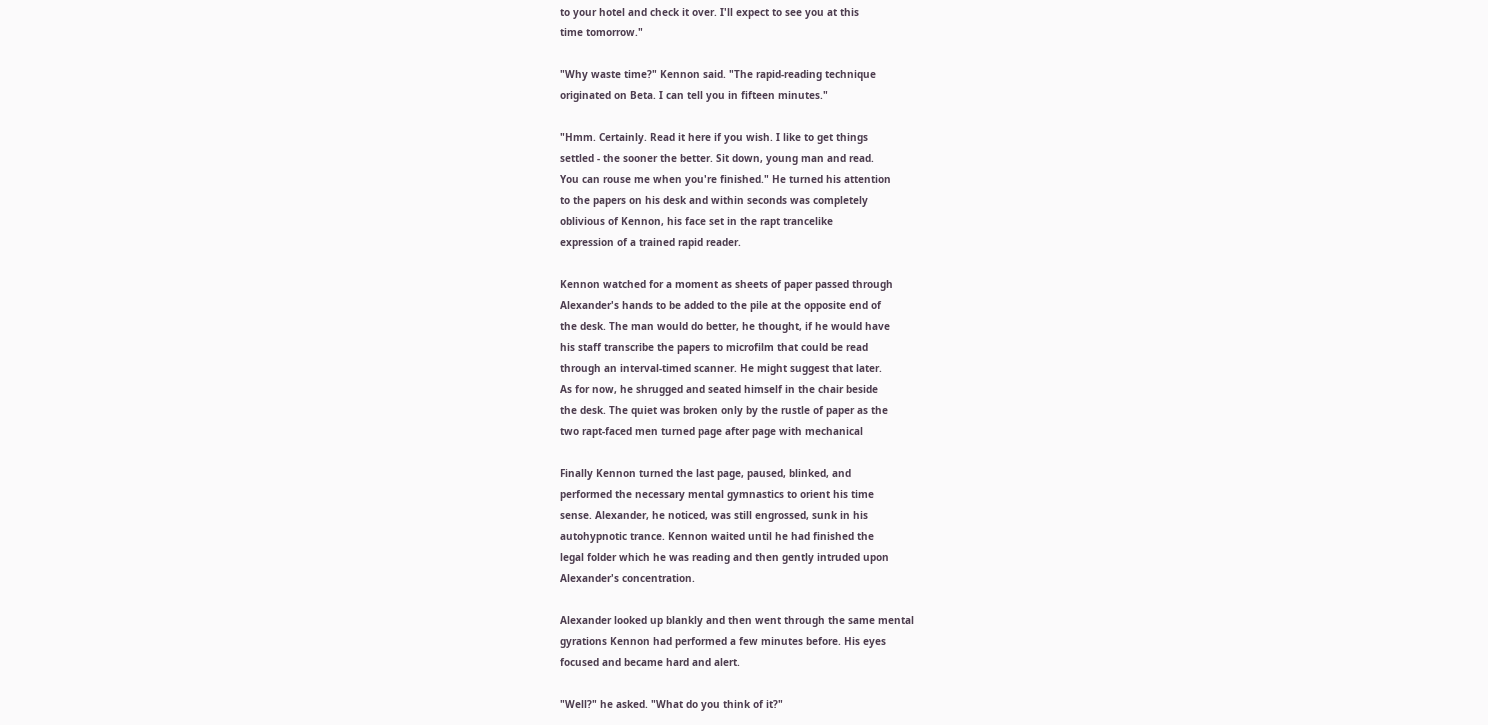to your hotel and check it over. I'll expect to see you at this
time tomorrow."

"Why waste time?" Kennon said. "The rapid-reading technique
originated on Beta. I can tell you in fifteen minutes."

"Hmm. Certainly. Read it here if you wish. I like to get things
settled - the sooner the better. Sit down, young man and read.
You can rouse me when you're finished." He turned his attention
to the papers on his desk and within seconds was completely
oblivious of Kennon, his face set in the rapt trancelike
expression of a trained rapid reader.

Kennon watched for a moment as sheets of paper passed through
Alexander's hands to be added to the pile at the opposite end of
the desk. The man would do better, he thought, if he would have
his staff transcribe the papers to microfilm that could be read
through an interval-timed scanner. He might suggest that later.
As for now, he shrugged and seated himself in the chair beside
the desk. The quiet was broken only by the rustle of paper as the
two rapt-faced men turned page after page with mechanical

Finally Kennon turned the last page, paused, blinked, and
performed the necessary mental gymnastics to orient his time
sense. Alexander, he noticed, was still engrossed, sunk in his
autohypnotic trance. Kennon waited until he had finished the
legal folder which he was reading and then gently intruded upon
Alexander's concentration.

Alexander looked up blankly and then went through the same mental
gyrations Kennon had performed a few minutes before. His eyes
focused and became hard and alert.

"Well?" he asked. "What do you think of it?"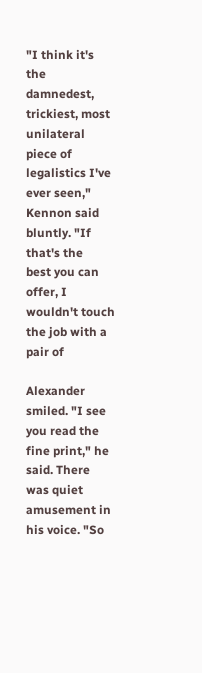"I think it's the damnedest, trickiest, most unilateral piece of
legalistics I've ever seen," Kennon said bluntly. "If that's the
best you can offer, I wouldn't touch the job with a pair of

Alexander smiled. "I see you read the fine print," he said. There
was quiet amusement in his voice. "So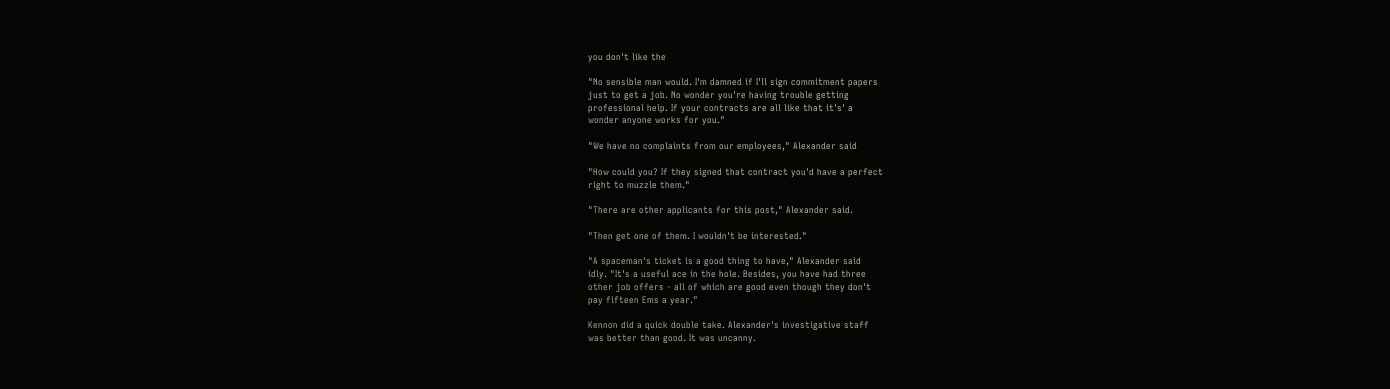you don't like the

"No sensible man would. I'm damned if I'll sign commitment papers
just to get a job. No wonder you're having trouble getting
professional help. If your contracts are all like that it's' a
wonder anyone works for you."

"We have no complaints from our employees," Alexander said

"How could you? If they signed that contract you'd have a perfect
right to muzzle them."

"There are other applicants for this post," Alexander said.

"Then get one of them. I wouldn't be interested."

"A spaceman's ticket is a good thing to have," Alexander said
idly. "It's a useful ace in the hole. Besides, you have had three
other job offers - all of which are good even though they don't
pay fifteen Ems a year."

Kennon did a quick double take. Alexander's investigative staff
was better than good. It was uncanny.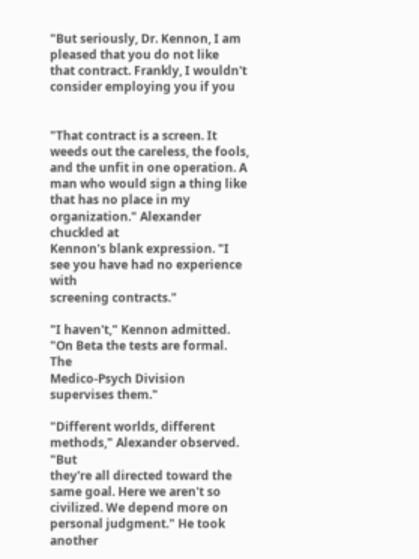"But seriously, Dr. Kennon, I am pleased that you do not like
that contract. Frankly, I wouldn't consider employing you if you


"That contract is a screen. It weeds out the careless, the fools,
and the unfit in one operation. A man who would sign a thing like
that has no place in my organization." Alexander chuckled at
Kennon's blank expression. "I see you have had no experience with
screening contracts."

"I haven't," Kennon admitted. "On Beta the tests are formal. The
Medico-Psych Division supervises them."

"Different worlds, different methods," Alexander observed. "But
they're all directed toward the same goal. Here we aren't so
civilized. We depend more on personal judgment." He took another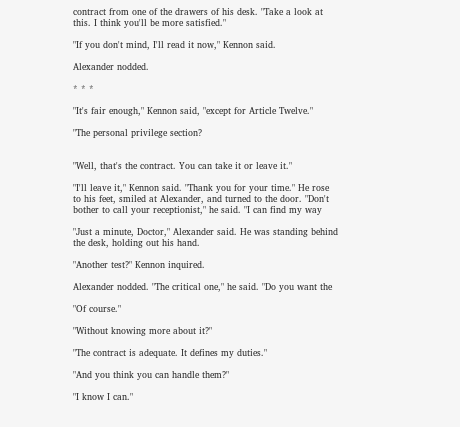contract from one of the drawers of his desk. "Take a look at
this. I think you'll be more satisfied."

"If you don't mind, I'll read it now," Kennon said.

Alexander nodded.

* * *

"It's fair enough," Kennon said, "except for Article Twelve."

"The personal privilege section?


"Well, that's the contract. You can take it or leave it."

"I'll leave it," Kennon said. "Thank you for your time." He rose
to his feet, smiled at Alexander, and turned to the door. "Don't
bother to call your receptionist," he said. "I can find my way

"Just a minute, Doctor," Alexander said. He was standing behind
the desk, holding out his hand.

"Another test?" Kennon inquired.

Alexander nodded. "The critical one," he said. "Do you want the

"Of course."

"Without knowing more about it?"

"The contract is adequate. It defines my duties."

"And you think you can handle them?"

"I know I can."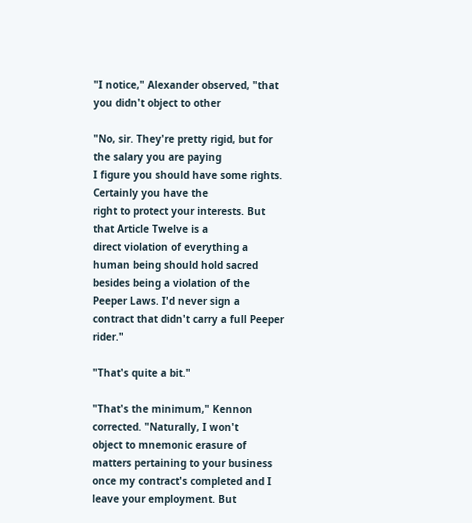"I notice," Alexander observed, "that you didn't object to other

"No, sir. They're pretty rigid, but for the salary you are paying
I figure you should have some rights. Certainly you have the
right to protect your interests. But that Article Twelve is a
direct violation of everything a human being should hold sacred
besides being a violation of the Peeper Laws. I'd never sign a
contract that didn't carry a full Peeper rider."

"That's quite a bit."

"That's the minimum," Kennon corrected. "Naturally, I won't
object to mnemonic erasure of matters pertaining to your business
once my contract's completed and I leave your employment. But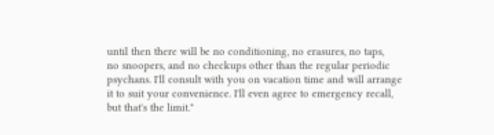until then there will be no conditioning, no erasures, no taps,
no snoopers, and no checkups other than the regular periodic
psychans. I'll consult with you on vacation time and will arrange
it to suit your convenience. I'll even agree to emergency recall,
but that's the limit."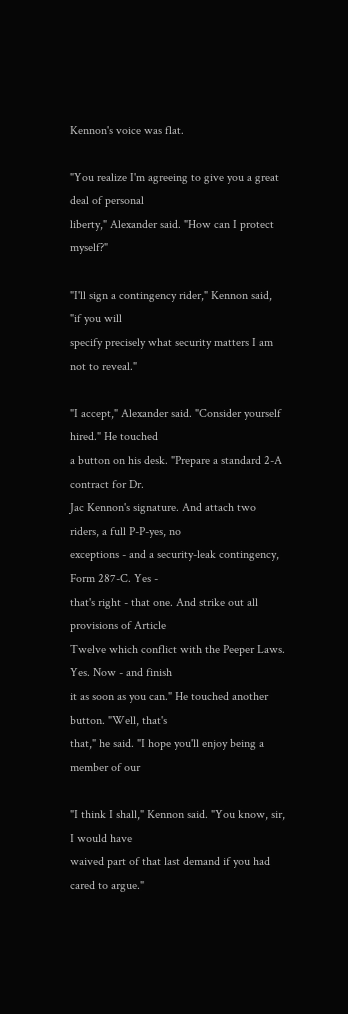Kennon's voice was flat.

"You realize I'm agreeing to give you a great deal of personal
liberty," Alexander said. "How can I protect myself?"

"I'll sign a contingency rider," Kennon said, "if you will
specify precisely what security matters I am not to reveal."

"I accept," Alexander said. "Consider yourself hired." He touched
a button on his desk. "Prepare a standard 2-A contract for Dr.
Jac Kennon's signature. And attach two riders, a full P-P-yes, no
exceptions - and a security-leak contingency, Form 287-C. Yes -
that's right - that one. And strike out all provisions of Article
Twelve which conflict with the Peeper Laws. Yes. Now - and finish
it as soon as you can." He touched another button. "Well, that's
that," he said. "I hope you'll enjoy being a member of our

"I think I shall," Kennon said. "You know, sir, I would have
waived part of that last demand if you had cared to argue."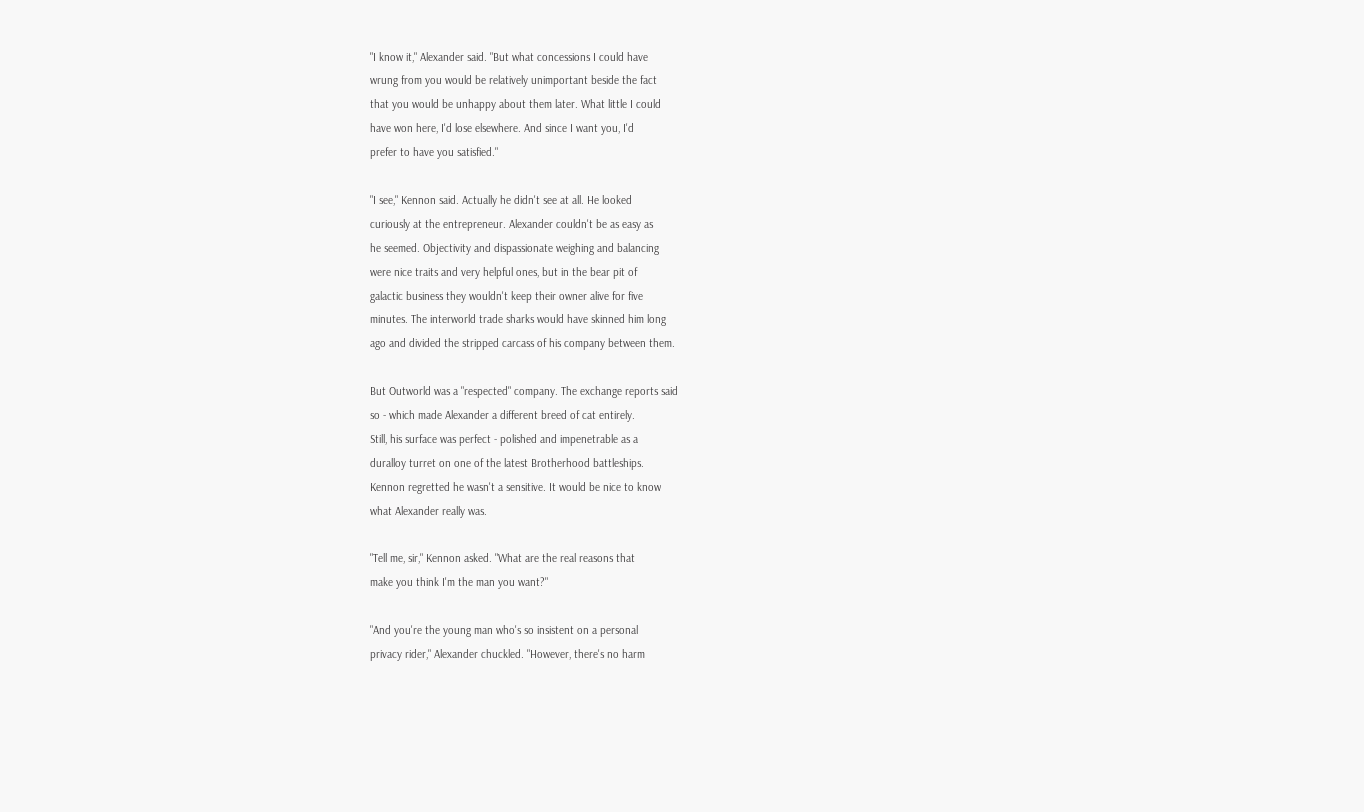"I know it," Alexander said. "But what concessions I could have
wrung from you would be relatively unimportant beside the fact
that you would be unhappy about them later. What little I could
have won here, I'd lose elsewhere. And since I want you, I'd
prefer to have you satisfied."

"I see," Kennon said. Actually he didn't see at all. He looked
curiously at the entrepreneur. Alexander couldn't be as easy as
he seemed. Objectivity and dispassionate weighing and balancing
were nice traits and very helpful ones, but in the bear pit of
galactic business they wouldn't keep their owner alive for five
minutes. The interworld trade sharks would have skinned him long
ago and divided the stripped carcass of his company between them.

But Outworld was a "respected" company. The exchange reports said
so - which made Alexander a different breed of cat entirely.
Still, his surface was perfect - polished and impenetrable as a
duralloy turret on one of the latest Brotherhood battleships.
Kennon regretted he wasn't a sensitive. It would be nice to know
what Alexander really was.

"Tell me, sir," Kennon asked. "What are the real reasons that
make you think I'm the man you want?"

"And you're the young man who's so insistent on a personal
privacy rider," Alexander chuckled. "However, there's no harm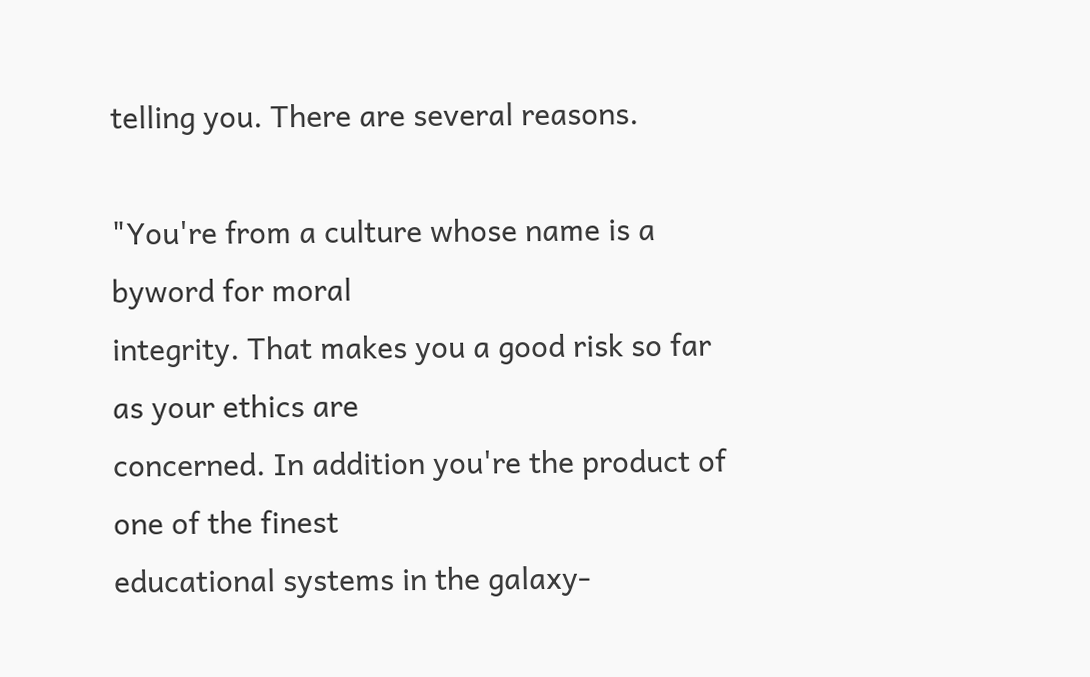telling you. There are several reasons.

"You're from a culture whose name is a byword for moral
integrity. That makes you a good risk so far as your ethics are
concerned. In addition you're the product of one of the finest
educational systems in the galaxy-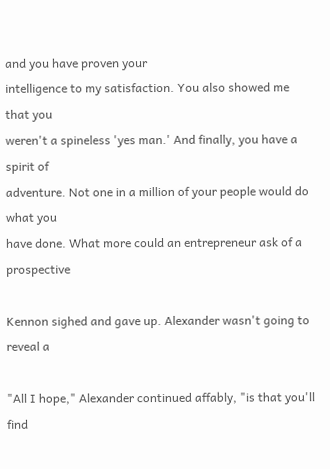and you have proven your
intelligence to my satisfaction. You also showed me that you
weren't a spineless 'yes man.' And finally, you have a spirit of
adventure. Not one in a million of your people would do what you
have done. What more could an entrepreneur ask of a prospective

Kennon sighed and gave up. Alexander wasn't going to reveal a

"All I hope," Alexander continued affably, "is that you'll find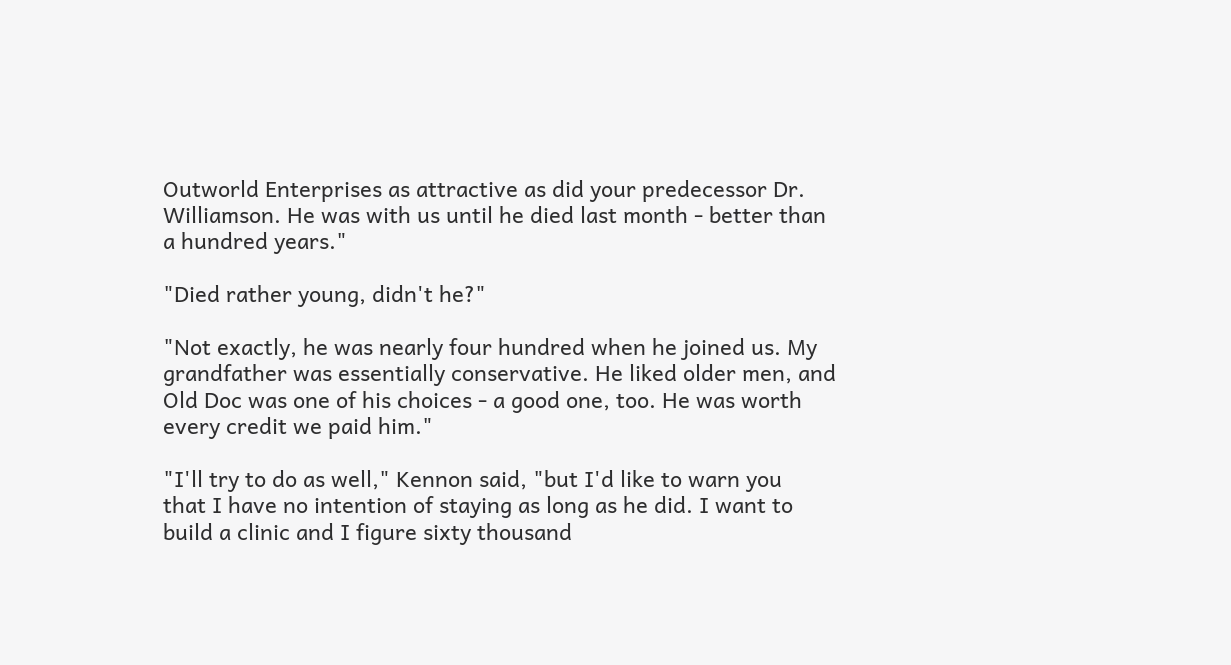Outworld Enterprises as attractive as did your predecessor Dr.
Williamson. He was with us until he died last month - better than
a hundred years."

"Died rather young, didn't he?"

"Not exactly, he was nearly four hundred when he joined us. My
grandfather was essentially conservative. He liked older men, and
Old Doc was one of his choices - a good one, too. He was worth
every credit we paid him."

"I'll try to do as well," Kennon said, "but I'd like to warn you
that I have no intention of staying as long as he did. I want to
build a clinic and I figure sixty thousand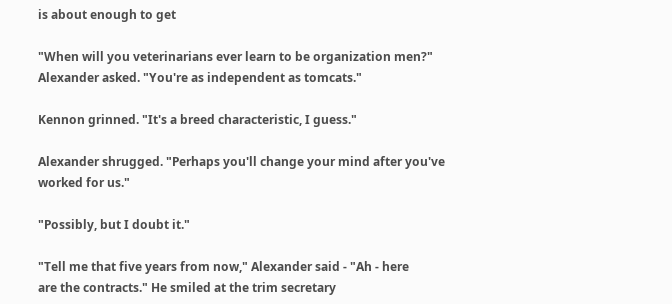is about enough to get

"When will you veterinarians ever learn to be organization men?"
Alexander asked. "You're as independent as tomcats."

Kennon grinned. "It's a breed characteristic, I guess."

Alexander shrugged. "Perhaps you'll change your mind after you've
worked for us."

"Possibly, but I doubt it."

"Tell me that five years from now," Alexander said - "Ah - here
are the contracts." He smiled at the trim secretary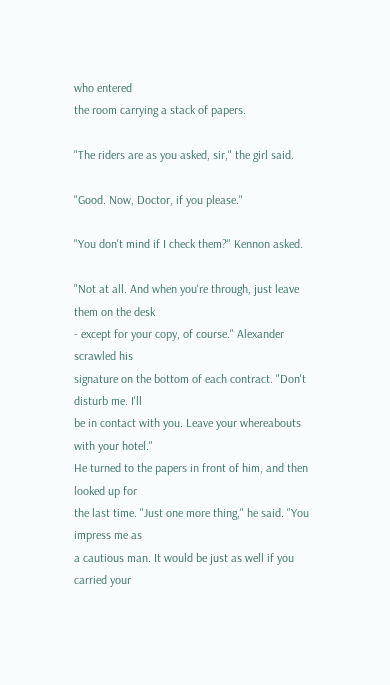who entered
the room carrying a stack of papers.

"The riders are as you asked, sir," the girl said.

"Good. Now, Doctor, if you please."

"You don't mind if I check them?" Kennon asked.

"Not at all. And when you're through, just leave them on the desk
- except for your copy, of course." Alexander scrawled his
signature on the bottom of each contract. "Don't disturb me. I'll
be in contact with you. Leave your whereabouts with your hotel."
He turned to the papers in front of him, and then looked up for
the last time. "Just one more thing," he said. "You impress me as
a cautious man. It would be just as well if you carried your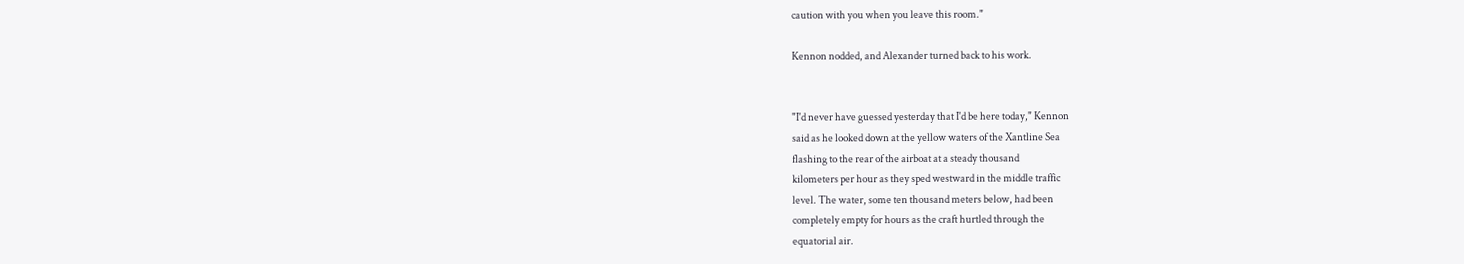caution with you when you leave this room."

Kennon nodded, and Alexander turned back to his work.


"I'd never have guessed yesterday that I'd be here today," Kennon
said as he looked down at the yellow waters of the Xantline Sea
flashing to the rear of the airboat at a steady thousand
kilometers per hour as they sped westward in the middle traffic
level. The water, some ten thousand meters below, had been
completely empty for hours as the craft hurtled through the
equatorial air.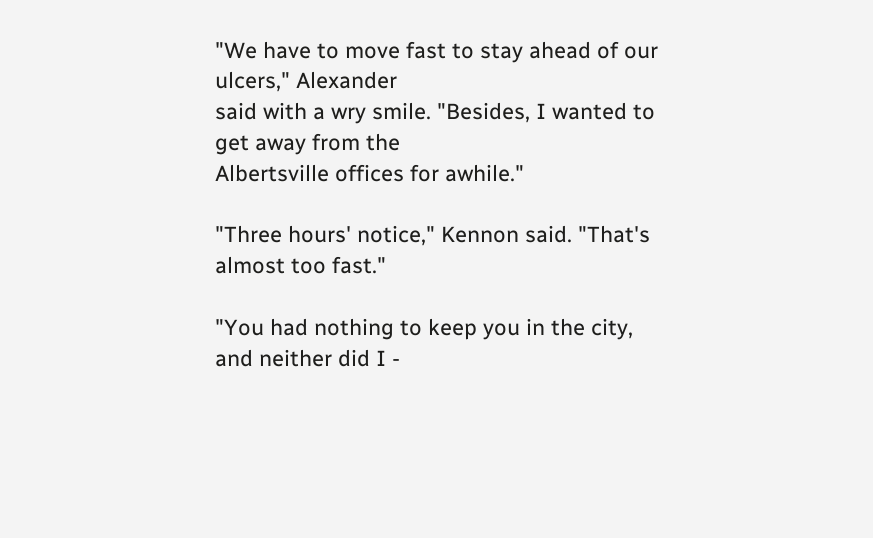"We have to move fast to stay ahead of our ulcers," Alexander
said with a wry smile. "Besides, I wanted to get away from the
Albertsville offices for awhile."

"Three hours' notice," Kennon said. "That's almost too fast."

"You had nothing to keep you in the city, and neither did I -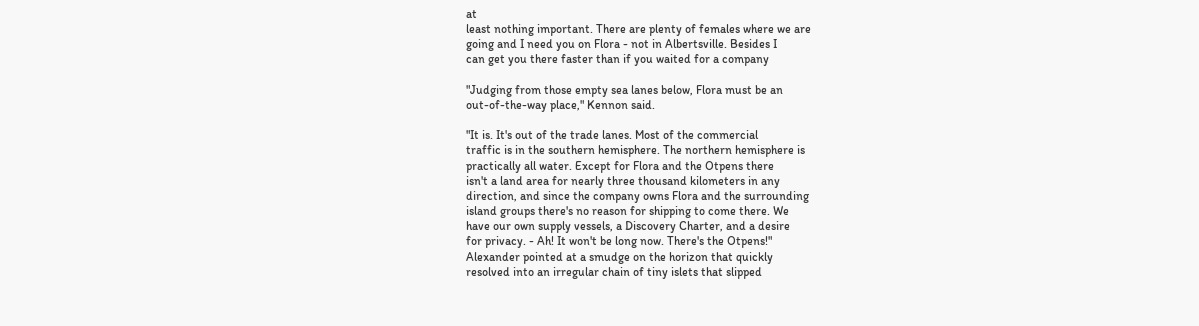at
least nothing important. There are plenty of females where we are
going and I need you on Flora - not in Albertsville. Besides I
can get you there faster than if you waited for a company

"Judging from those empty sea lanes below, Flora must be an
out-of-the-way place," Kennon said.

"It is. It's out of the trade lanes. Most of the commercial
traffic is in the southern hemisphere. The northern hemisphere is
practically all water. Except for Flora and the Otpens there
isn't a land area for nearly three thousand kilometers in any
direction, and since the company owns Flora and the surrounding
island groups there's no reason for shipping to come there. We
have our own supply vessels, a Discovery Charter, and a desire
for privacy. - Ah! It won't be long now. There's the Otpens!"
Alexander pointed at a smudge on the horizon that quickly
resolved into an irregular chain of tiny islets that slipped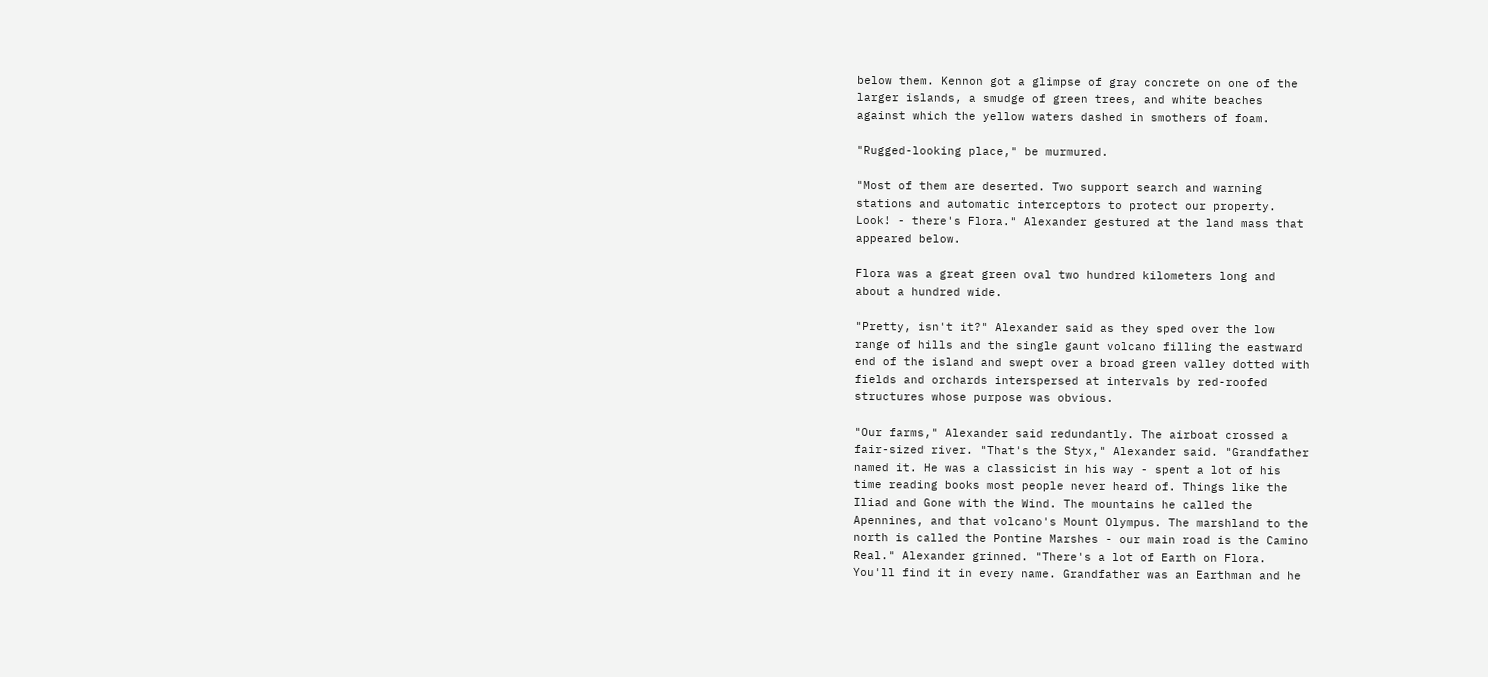below them. Kennon got a glimpse of gray concrete on one of the
larger islands, a smudge of green trees, and white beaches
against which the yellow waters dashed in smothers of foam.

"Rugged-looking place," be murmured.

"Most of them are deserted. Two support search and warning
stations and automatic interceptors to protect our property.
Look! - there's Flora." Alexander gestured at the land mass that
appeared below.

Flora was a great green oval two hundred kilometers long and
about a hundred wide.

"Pretty, isn't it?" Alexander said as they sped over the low
range of hills and the single gaunt volcano filling the eastward
end of the island and swept over a broad green valley dotted with
fields and orchards interspersed at intervals by red-roofed
structures whose purpose was obvious.

"Our farms," Alexander said redundantly. The airboat crossed a
fair-sized river. "That's the Styx," Alexander said. "Grandfather
named it. He was a classicist in his way - spent a lot of his
time reading books most people never heard of. Things like the
Iliad and Gone with the Wind. The mountains he called the
Apennines, and that volcano's Mount Olympus. The marshland to the
north is called the Pontine Marshes - our main road is the Camino
Real." Alexander grinned. "There's a lot of Earth on Flora.
You'll find it in every name. Grandfather was an Earthman and he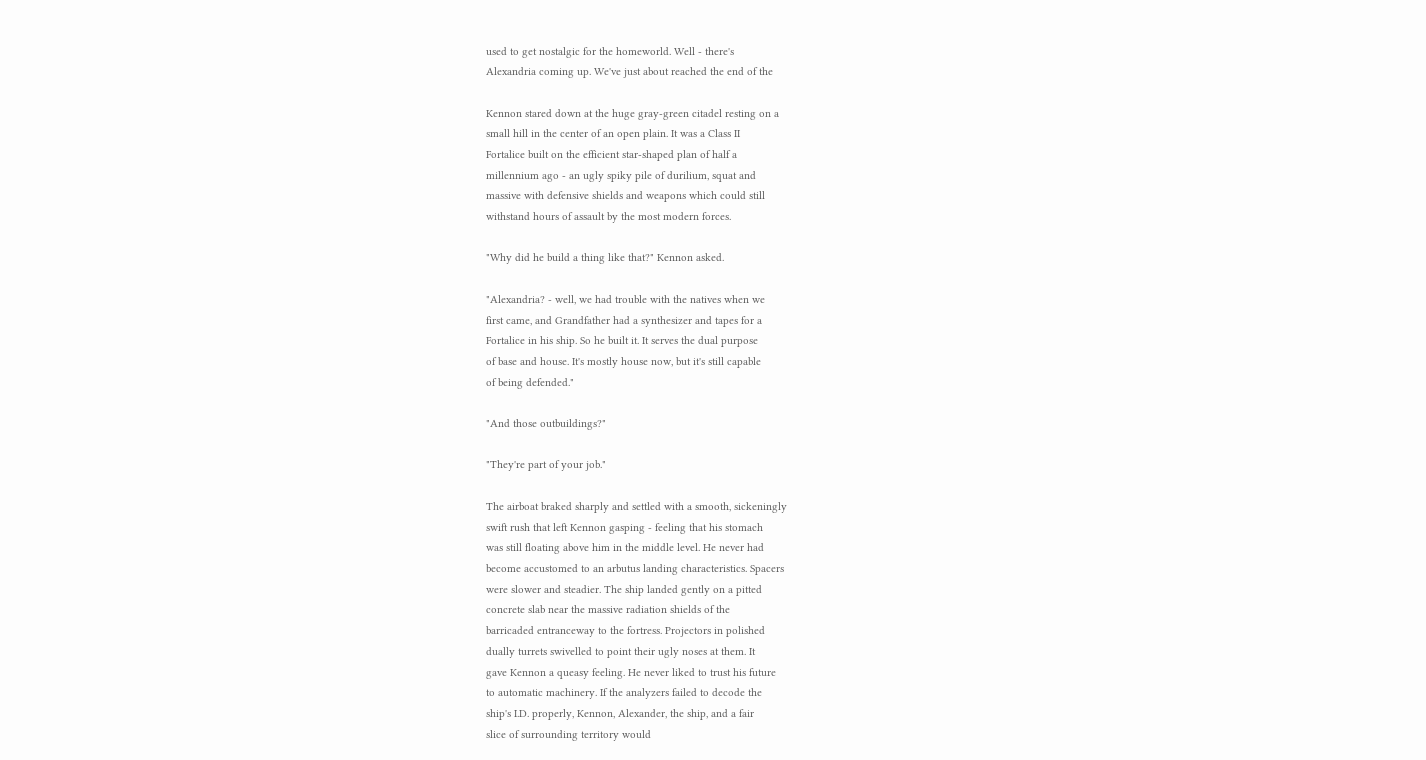used to get nostalgic for the homeworld. Well - there's
Alexandria coming up. We've just about reached the end of the

Kennon stared down at the huge gray-green citadel resting on a
small hill in the center of an open plain. It was a Class II
Fortalice built on the efficient star-shaped plan of half a
millennium ago - an ugly spiky pile of durilium, squat and
massive with defensive shields and weapons which could still
withstand hours of assault by the most modern forces.

"Why did he build a thing like that?" Kennon asked.

"Alexandria? - well, we had trouble with the natives when we
first came, and Grandfather had a synthesizer and tapes for a
Fortalice in his ship. So he built it. It serves the dual purpose
of base and house. It's mostly house now, but it's still capable
of being defended."

"And those outbuildings?"

"They're part of your job."

The airboat braked sharply and settled with a smooth, sickeningly
swift rush that left Kennon gasping - feeling that his stomach
was still floating above him in the middle level. He never had
become accustomed to an arbutus landing characteristics. Spacers
were slower and steadier. The ship landed gently on a pitted
concrete slab near the massive radiation shields of the
barricaded entranceway to the fortress. Projectors in polished
dually turrets swivelled to point their ugly noses at them. It
gave Kennon a queasy feeling. He never liked to trust his future
to automatic machinery. If the analyzers failed to decode the
ship's I.D. properly, Kennon, Alexander, the ship, and a fair
slice of surrounding territory would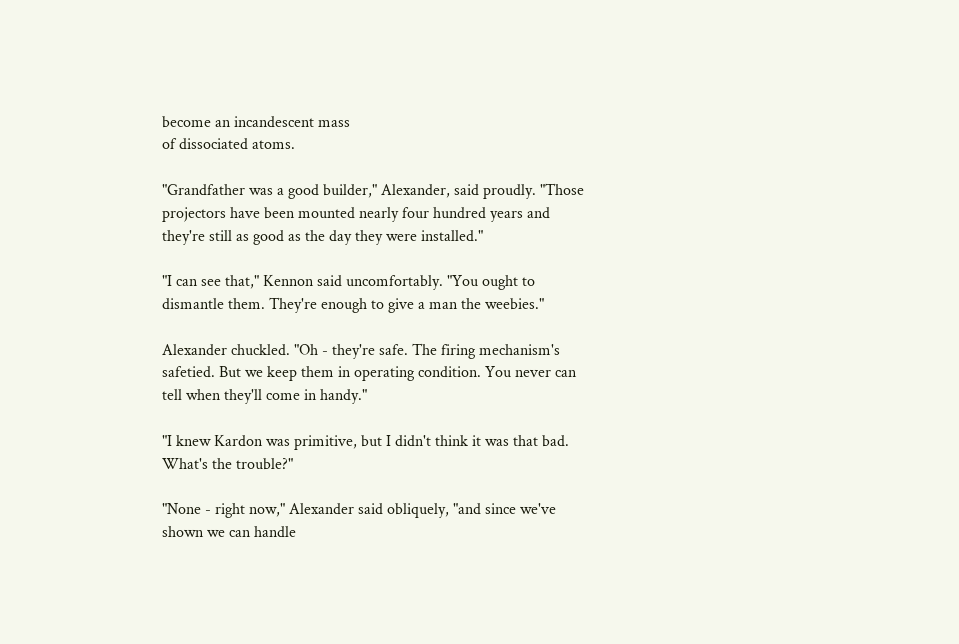become an incandescent mass
of dissociated atoms.

"Grandfather was a good builder," Alexander, said proudly. "Those
projectors have been mounted nearly four hundred years and
they're still as good as the day they were installed."

"I can see that," Kennon said uncomfortably. "You ought to
dismantle them. They're enough to give a man the weebies."

Alexander chuckled. "Oh - they're safe. The firing mechanism's
safetied. But we keep them in operating condition. You never can
tell when they'll come in handy."

"I knew Kardon was primitive, but I didn't think it was that bad.
What's the trouble?"

"None - right now," Alexander said obliquely, "and since we've
shown we can handle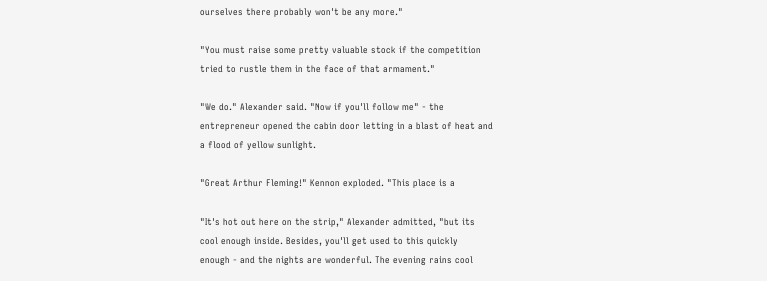ourselves there probably won't be any more."

"You must raise some pretty valuable stock if the competition
tried to rustle them in the face of that armament."

"We do." Alexander said. "Now if you'll follow me" - the
entrepreneur opened the cabin door letting in a blast of heat and
a flood of yellow sunlight.

"Great Arthur Fleming!" Kennon exploded. "This place is a

"It's hot out here on the strip," Alexander admitted, "but its
cool enough inside. Besides, you'll get used to this quickly
enough - and the nights are wonderful. The evening rains cool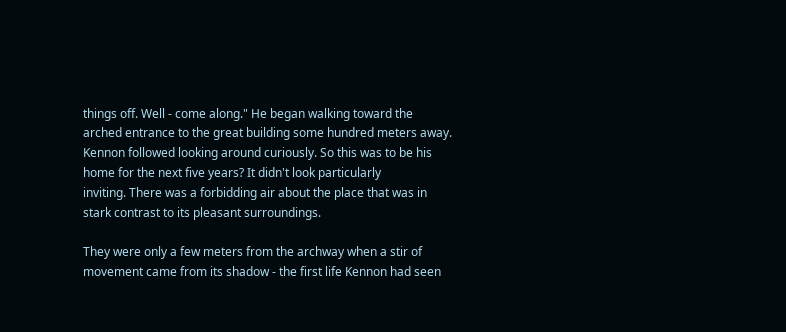things off. Well - come along." He began walking toward the
arched entrance to the great building some hundred meters away.
Kennon followed looking around curiously. So this was to be his
home for the next five years? It didn't look particularly
inviting. There was a forbidding air about the place that was in
stark contrast to its pleasant surroundings.

They were only a few meters from the archway when a stir of
movement came from its shadow - the first life Kennon had seen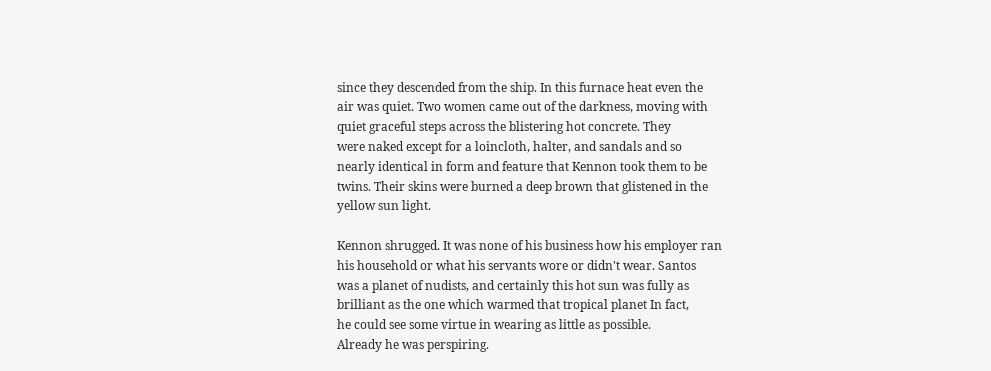since they descended from the ship. In this furnace heat even the
air was quiet. Two women came out of the darkness, moving with
quiet graceful steps across the blistering hot concrete. They
were naked except for a loincloth, halter, and sandals and so
nearly identical in form and feature that Kennon took them to be
twins. Their skins were burned a deep brown that glistened in the
yellow sun light.

Kennon shrugged. It was none of his business how his employer ran
his household or what his servants wore or didn't wear. Santos
was a planet of nudists, and certainly this hot sun was fully as
brilliant as the one which warmed that tropical planet In fact,
he could see some virtue in wearing as little as possible.
Already he was perspiring.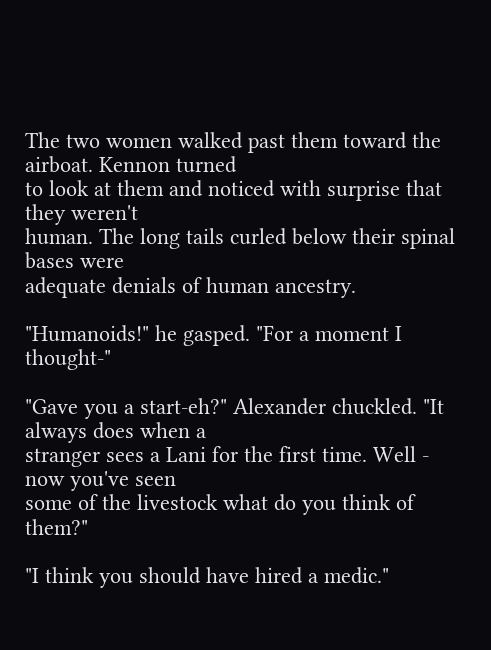The two women walked past them toward the airboat. Kennon turned
to look at them and noticed with surprise that they weren't
human. The long tails curled below their spinal bases were
adequate denials of human ancestry.

"Humanoids!" he gasped. "For a moment I thought-"

"Gave you a start-eh?" Alexander chuckled. "It always does when a
stranger sees a Lani for the first time. Well - now you've seen
some of the livestock what do you think of them?"

"I think you should have hired a medic."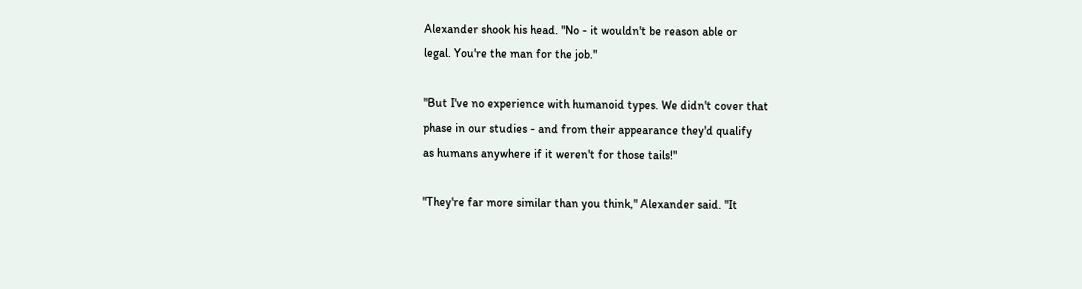Alexander shook his head. "No - it wouldn't be reason able or
legal. You're the man for the job."

"But I've no experience with humanoid types. We didn't cover that
phase in our studies - and from their appearance they'd qualify
as humans anywhere if it weren't for those tails!"

"They're far more similar than you think," Alexander said. "It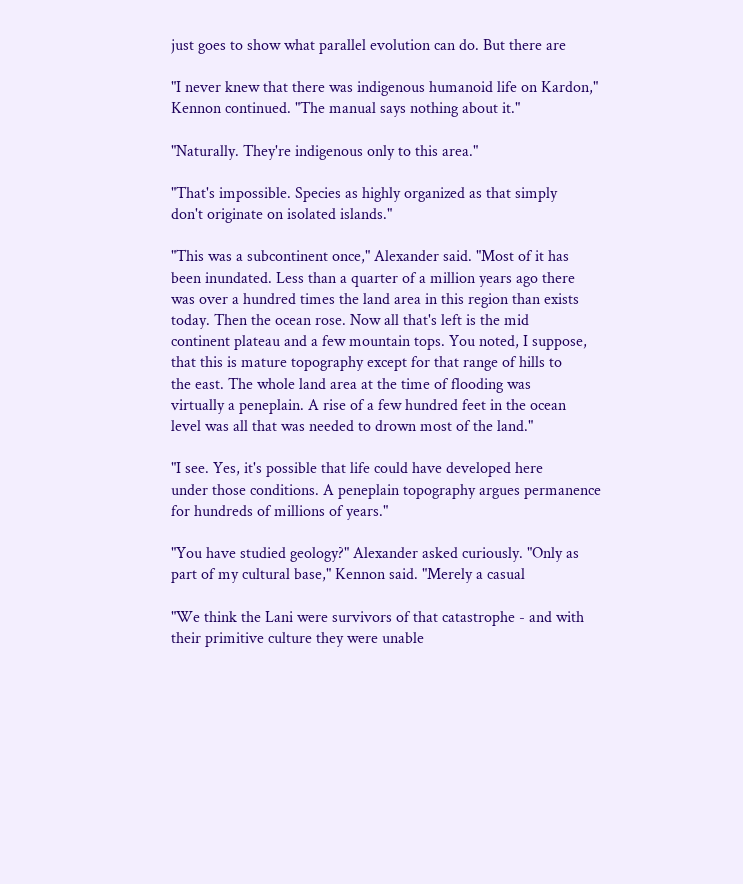just goes to show what parallel evolution can do. But there are

"I never knew that there was indigenous humanoid life on Kardon,"
Kennon continued. "The manual says nothing about it."

"Naturally. They're indigenous only to this area."

"That's impossible. Species as highly organized as that simply
don't originate on isolated islands."

"This was a subcontinent once," Alexander said. "Most of it has
been inundated. Less than a quarter of a million years ago there
was over a hundred times the land area in this region than exists
today. Then the ocean rose. Now all that's left is the mid
continent plateau and a few mountain tops. You noted, I suppose,
that this is mature topography except for that range of hills to
the east. The whole land area at the time of flooding was
virtually a peneplain. A rise of a few hundred feet in the ocean
level was all that was needed to drown most of the land."

"I see. Yes, it's possible that life could have developed here
under those conditions. A peneplain topography argues permanence
for hundreds of millions of years."

"You have studied geology?" Alexander asked curiously. "Only as
part of my cultural base," Kennon said. "Merely a casual

"We think the Lani were survivors of that catastrophe - and with
their primitive culture they were unable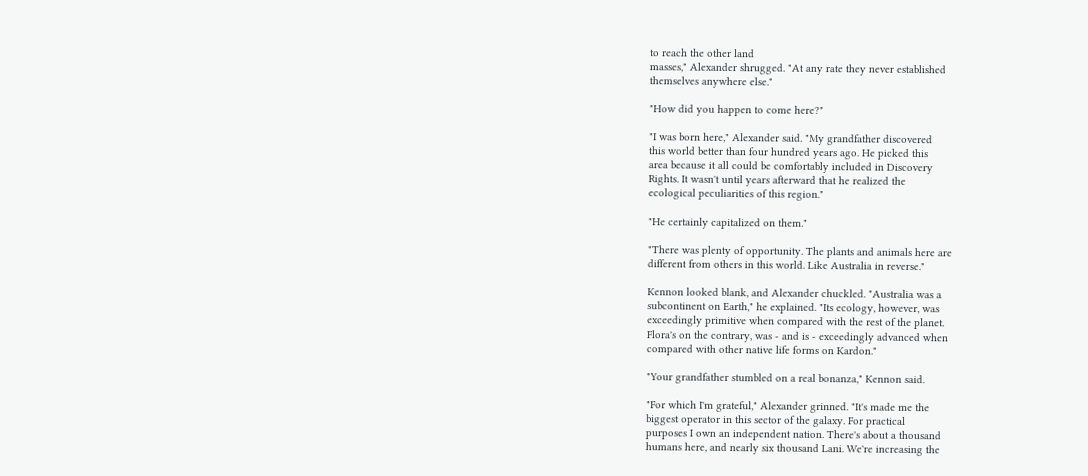to reach the other land
masses," Alexander shrugged. "At any rate they never established
themselves anywhere else."

"How did you happen to come here?"

"I was born here," Alexander said. "My grandfather discovered
this world better than four hundred years ago. He picked this
area because it all could be comfortably included in Discovery
Rights. It wasn't until years afterward that he realized the
ecological peculiarities of this region."

"He certainly capitalized on them."

"There was plenty of opportunity. The plants and animals here are
different from others in this world. Like Australia in reverse."

Kennon looked blank, and Alexander chuckled. "Australia was a
subcontinent on Earth," he explained. "Its ecology, however, was
exceedingly primitive when compared with the rest of the planet.
Flora's on the contrary, was - and is - exceedingly advanced when
compared with other native life forms on Kardon."

"Your grandfather stumbled on a real bonanza," Kennon said.

"For which I'm grateful," Alexander grinned. "It's made me the
biggest operator in this sector of the galaxy. For practical
purposes I own an independent nation. There's about a thousand
humans here, and nearly six thousand Lani. We're increasing the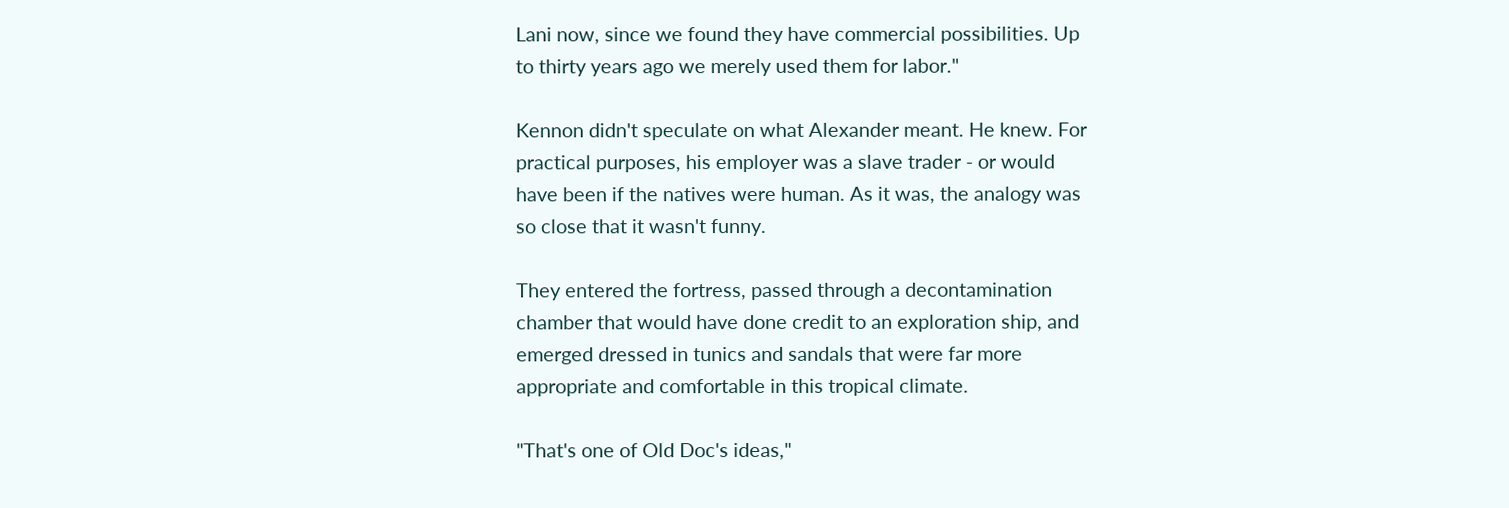Lani now, since we found they have commercial possibilities. Up
to thirty years ago we merely used them for labor."

Kennon didn't speculate on what Alexander meant. He knew. For
practical purposes, his employer was a slave trader - or would
have been if the natives were human. As it was, the analogy was
so close that it wasn't funny.

They entered the fortress, passed through a decontamination
chamber that would have done credit to an exploration ship, and
emerged dressed in tunics and sandals that were far more
appropriate and comfortable in this tropical climate.

"That's one of Old Doc's ideas,"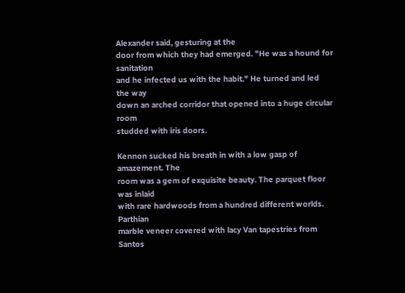Alexander said, gesturing at the
door from which they had emerged. "He was a hound for sanitation
and he infected us with the habit." He turned and led the way
down an arched corridor that opened into a huge circular room
studded with iris doors.

Kennon sucked his breath in with a low gasp of amazement. The
room was a gem of exquisite beauty. The parquet floor was inlaid
with rare hardwoods from a hundred different worlds. Parthian
marble veneer covered with lacy Van tapestries from Santos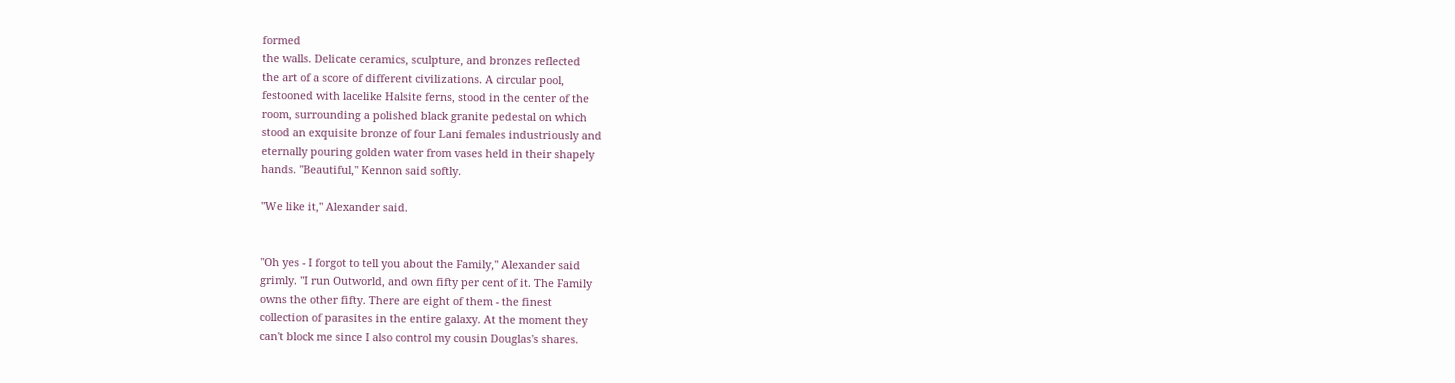formed
the walls. Delicate ceramics, sculpture, and bronzes reflected
the art of a score of different civilizations. A circular pool,
festooned with lacelike Halsite ferns, stood in the center of the
room, surrounding a polished black granite pedestal on which
stood an exquisite bronze of four Lani females industriously and
eternally pouring golden water from vases held in their shapely
hands. "Beautiful," Kennon said softly.

"We like it," Alexander said.


"Oh yes - I forgot to tell you about the Family," Alexander said
grimly. "I run Outworld, and own fifty per cent of it. The Family
owns the other fifty. There are eight of them - the finest
collection of parasites in the entire galaxy. At the moment they
can't block me since I also control my cousin Douglas's shares.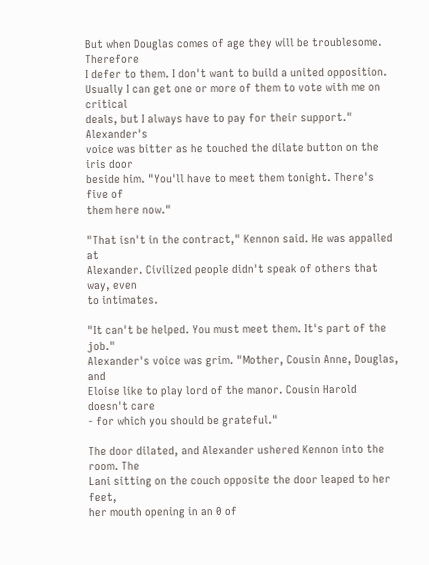But when Douglas comes of age they will be troublesome. Therefore
I defer to them. I don't want to build a united opposition.
Usually I can get one or more of them to vote with me on critical
deals, but I always have to pay for their support." Alexander's
voice was bitter as he touched the dilate button on the iris door
beside him. "You'll have to meet them tonight. There's five of
them here now."

"That isn't in the contract," Kennon said. He was appalled at
Alexander. Civilized people didn't speak of others that way, even
to intimates.

"It can't be helped. You must meet them. It's part of the job."
Alexander's voice was grim. "Mother, Cousin Anne, Douglas, and
Eloise like to play lord of the manor. Cousin Harold doesn't care
- for which you should be grateful."

The door dilated, and Alexander ushered Kennon into the room. The
Lani sitting on the couch opposite the door leaped to her feet,
her mouth opening in an 0 of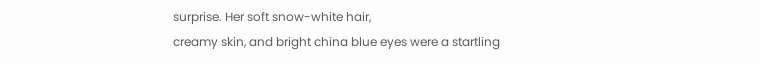surprise. Her soft snow-white hair,
creamy skin, and bright china blue eyes were a startling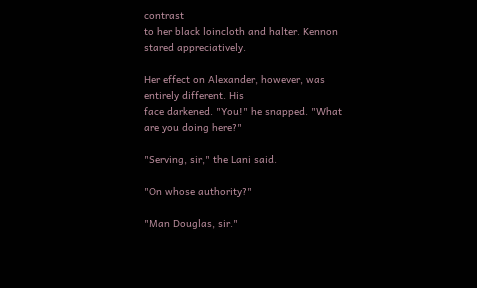contrast
to her black loincloth and halter. Kennon stared appreciatively.

Her effect on Alexander, however, was entirely different. His
face darkened. "You!" he snapped. "What are you doing here?"

"Serving, sir," the Lani said.

"On whose authority?"

"Man Douglas, sir."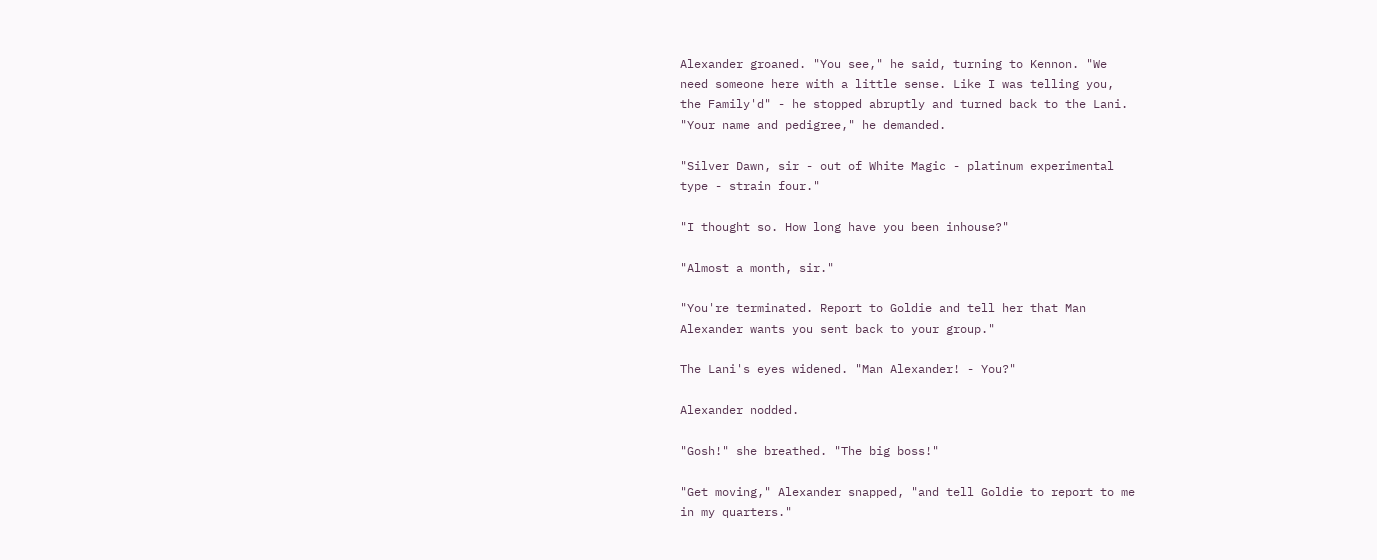Alexander groaned. "You see," he said, turning to Kennon. "We
need someone here with a little sense. Like I was telling you,
the Family'd" - he stopped abruptly and turned back to the Lani.
"Your name and pedigree," he demanded.

"Silver Dawn, sir - out of White Magic - platinum experimental
type - strain four."

"I thought so. How long have you been inhouse?"

"Almost a month, sir."

"You're terminated. Report to Goldie and tell her that Man
Alexander wants you sent back to your group."

The Lani's eyes widened. "Man Alexander! - You?"

Alexander nodded.

"Gosh!" she breathed. "The big boss!"

"Get moving," Alexander snapped, "and tell Goldie to report to me
in my quarters."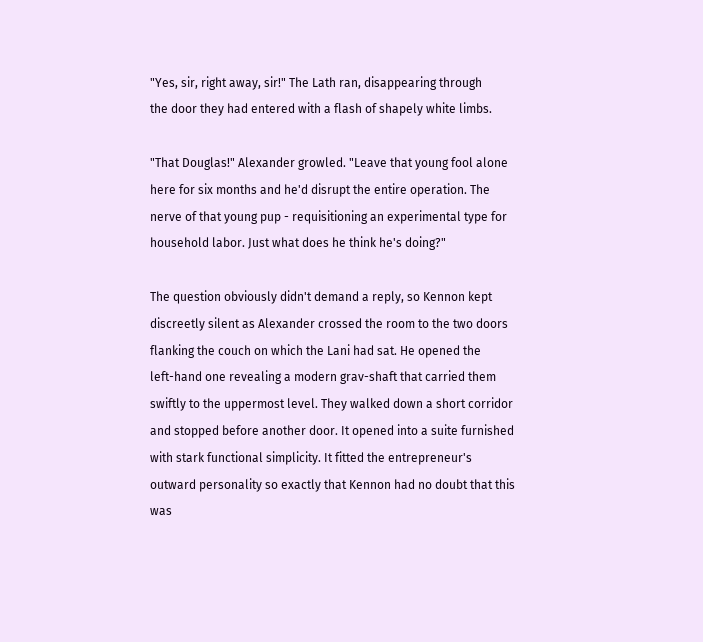"Yes, sir, right away, sir!" The Lath ran, disappearing through
the door they had entered with a flash of shapely white limbs.

"That Douglas!" Alexander growled. "Leave that young fool alone
here for six months and he'd disrupt the entire operation. The
nerve of that young pup - requisitioning an experimental type for
household labor. Just what does he think he's doing?"

The question obviously didn't demand a reply, so Kennon kept
discreetly silent as Alexander crossed the room to the two doors
flanking the couch on which the Lani had sat. He opened the
left-hand one revealing a modern grav-shaft that carried them
swiftly to the uppermost level. They walked down a short corridor
and stopped before another door. It opened into a suite furnished
with stark functional simplicity. It fitted the entrepreneur's
outward personality so exactly that Kennon had no doubt that this
was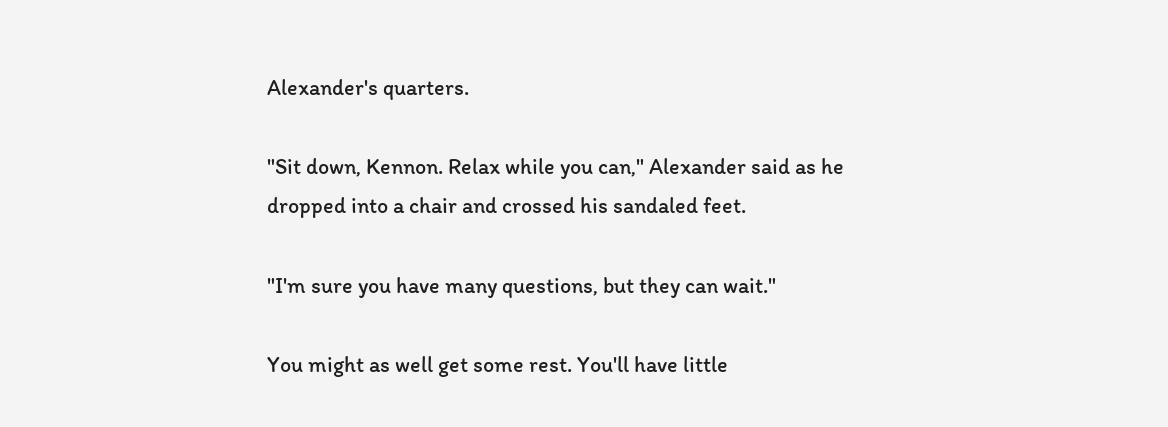Alexander's quarters.

"Sit down, Kennon. Relax while you can," Alexander said as he
dropped into a chair and crossed his sandaled feet.

"I'm sure you have many questions, but they can wait."

You might as well get some rest. You'll have little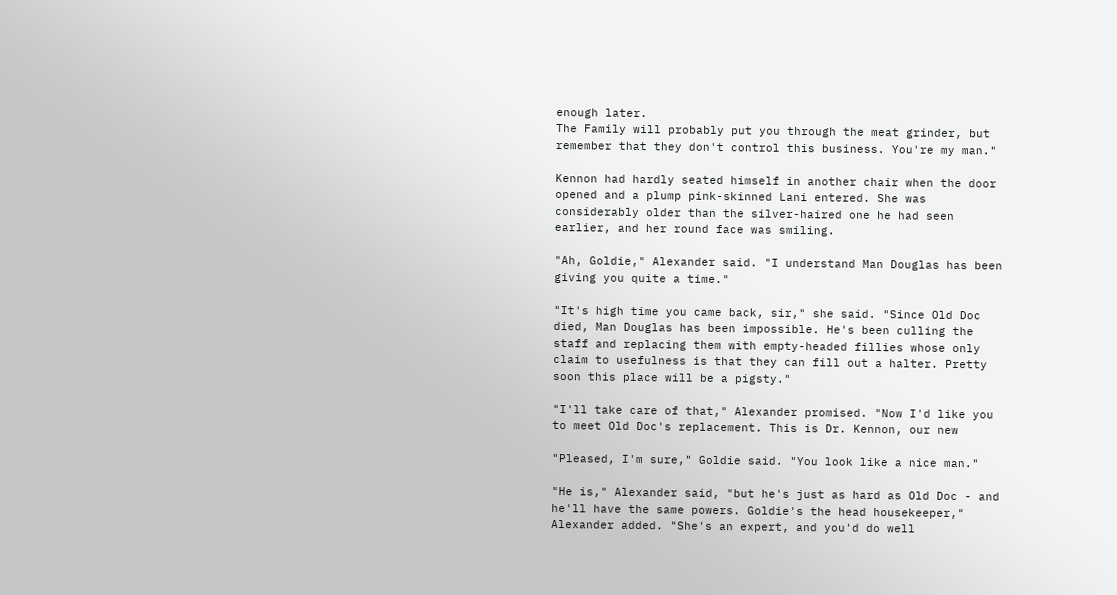enough later.
The Family will probably put you through the meat grinder, but
remember that they don't control this business. You're my man."

Kennon had hardly seated himself in another chair when the door
opened and a plump pink-skinned Lani entered. She was
considerably older than the silver-haired one he had seen
earlier, and her round face was smiling.

"Ah, Goldie," Alexander said. "I understand Man Douglas has been
giving you quite a time."

"It's high time you came back, sir," she said. "Since Old Doc
died, Man Douglas has been impossible. He's been culling the
staff and replacing them with empty-headed fillies whose only
claim to usefulness is that they can fill out a halter. Pretty
soon this place will be a pigsty."

"I'll take care of that," Alexander promised. "Now I'd like you
to meet Old Doc's replacement. This is Dr. Kennon, our new

"Pleased, I'm sure," Goldie said. "You look like a nice man."

"He is," Alexander said, "but he's just as hard as Old Doc - and
he'll have the same powers. Goldie's the head housekeeper,"
Alexander added. "She's an expert, and you'd do well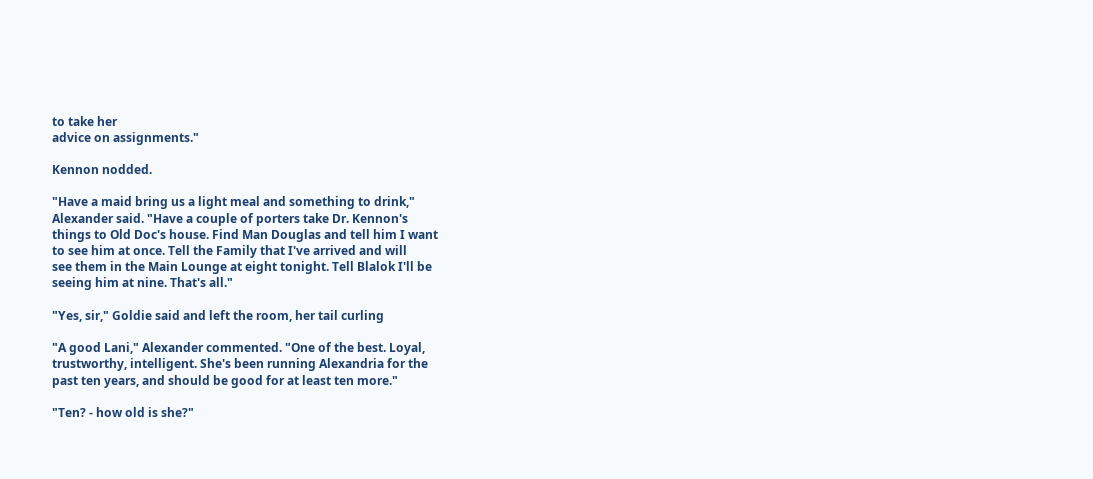to take her
advice on assignments."

Kennon nodded.

"Have a maid bring us a light meal and something to drink,"
Alexander said. "Have a couple of porters take Dr. Kennon's
things to Old Doc's house. Find Man Douglas and tell him I want
to see him at once. Tell the Family that I've arrived and will
see them in the Main Lounge at eight tonight. Tell Blalok I'll be
seeing him at nine. That's all."

"Yes, sir," Goldie said and left the room, her tail curling

"A good Lani," Alexander commented. "One of the best. Loyal,
trustworthy, intelligent. She's been running Alexandria for the
past ten years, and should be good for at least ten more."

"Ten? - how old is she?"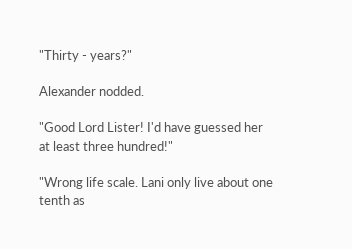"Thirty - years?"

Alexander nodded.

"Good Lord Lister! I'd have guessed her at least three hundred!"

"Wrong life scale. Lani only live about one tenth as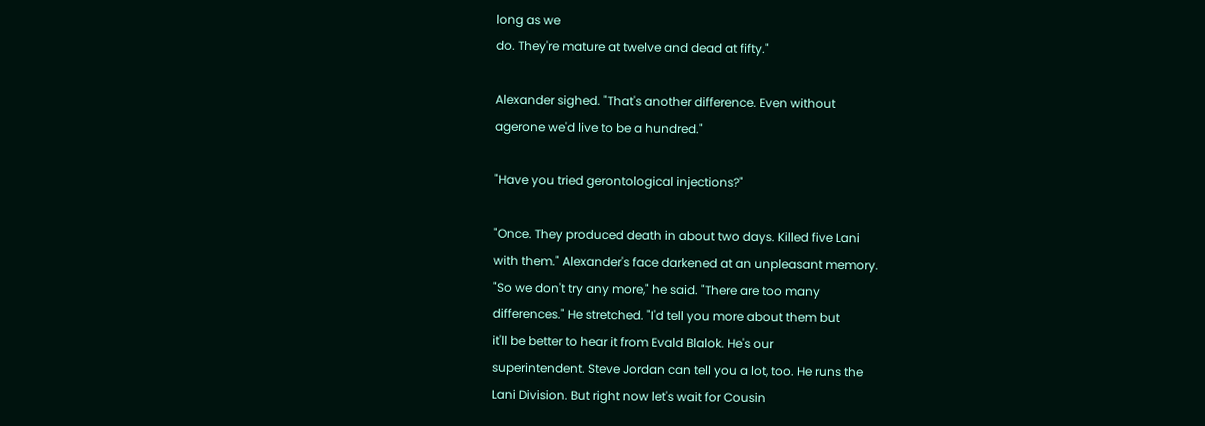long as we
do. They're mature at twelve and dead at fifty."

Alexander sighed. "That's another difference. Even without
agerone we'd live to be a hundred."

"Have you tried gerontological injections?"

"Once. They produced death in about two days. Killed five Lani
with them." Alexander's face darkened at an unpleasant memory.
"So we don't try any more," he said. "There are too many
differences." He stretched. "I'd tell you more about them but
it'll be better to hear it from Evald Blalok. He's our
superintendent. Steve Jordan can tell you a lot, too. He runs the
Lani Division. But right now let's wait for Cousin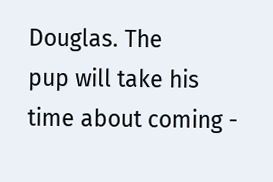Douglas. The
pup will take his time about coming -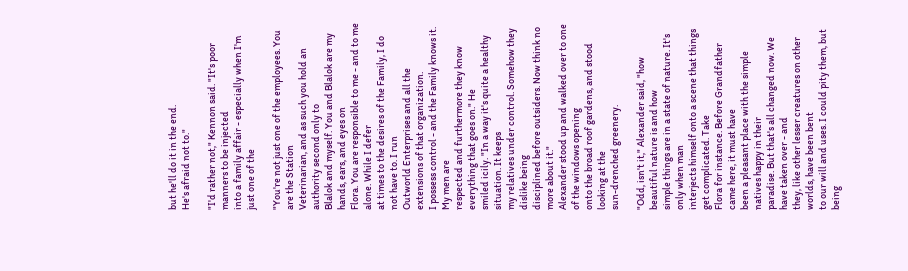but he'll do it in the end.
He's afraid not to."

"I'd rather not," Kennon said. "It's poor manners to be injected
into a family affair - especially when I'm just one of the

"You're not just one of the employees. You are the Station
Veterinarian, and as such you hold an authority second only to
Blalok and myself. You and Blalok are my hands, ears, and eyes on
Flora. You are responsible to me - and to me alone. While I defer
at times to the desires of the Family, I do not have to. I run
Outworld Enterprises and all the extensions of that organization.
I possess control - and the Family knows it. My men are
respected and furthermore they know everything that goes on." He
smiled icily. "In a way it's quite a healthy situation. It keeps
my relatives under control. Somehow they dislike being
disciplined before outsiders. Now think no more about it."
Alexander stood up and walked over to one of the windows opening
onto the broad roof gardens, and stood looking at the
sun-drenched greenery.

"Odd, isn't it," Alexander said, "how beautiful nature is and how
simple things are in a state of nature. It's only when man
interjects himself onto a scene that things get complicated. Take
Flora for instance. Before Grandfather came here, it must have
been a pleasant place with the simple natives happy in their
paradise. But that's all changed now. We have taken over - and
they, like other lesser creatures on other worlds, have been bent
to our will and uses. I could pity them, but being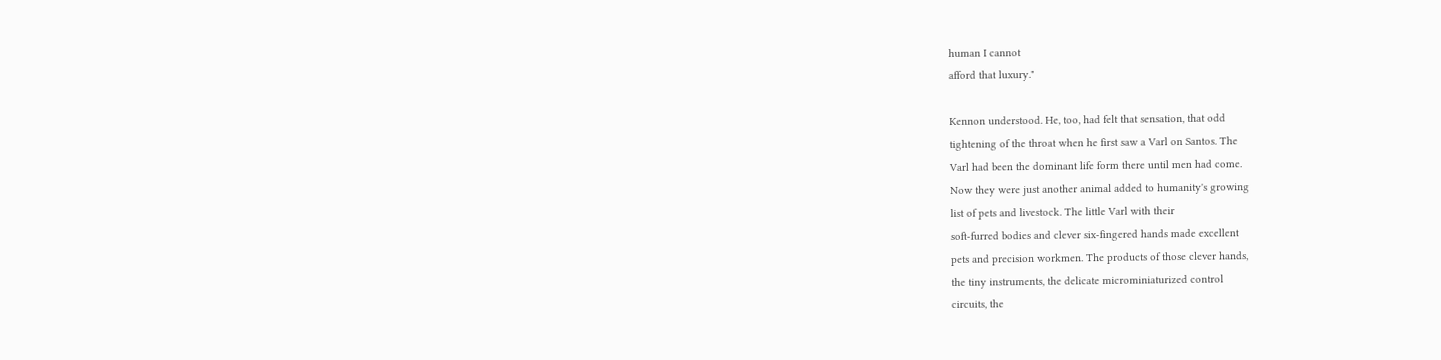human I cannot
afford that luxury."

Kennon understood. He, too, had felt that sensation, that odd
tightening of the throat when he first saw a Varl on Santos. The
Varl had been the dominant life form there until men had come.
Now they were just another animal added to humanity's growing
list of pets and livestock. The little Varl with their
soft-furred bodies and clever six-fingered hands made excellent
pets and precision workmen. The products of those clever hands,
the tiny instruments, the delicate microminiaturized control
circuits, the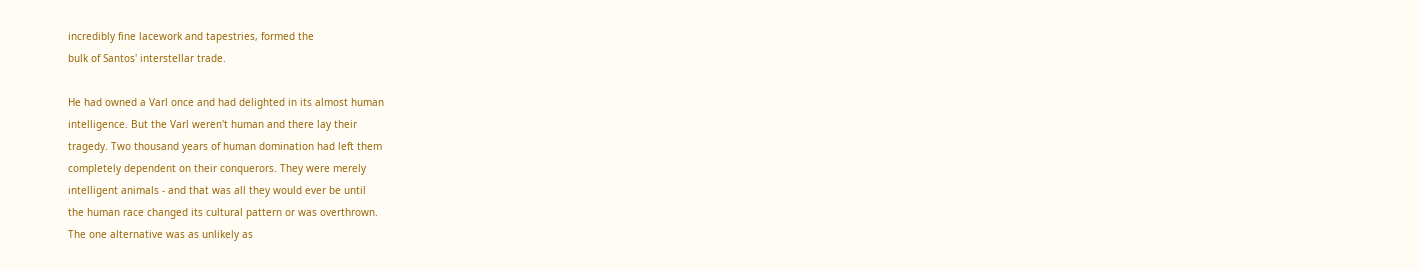incredibly fine lacework and tapestries, formed the
bulk of Santos' interstellar trade.

He had owned a Varl once and had delighted in its almost human
intelligence. But the Varl weren't human and there lay their
tragedy. Two thousand years of human domination had left them
completely dependent on their conquerors. They were merely
intelligent animals - and that was all they would ever be until
the human race changed its cultural pattern or was overthrown.
The one alternative was as unlikely as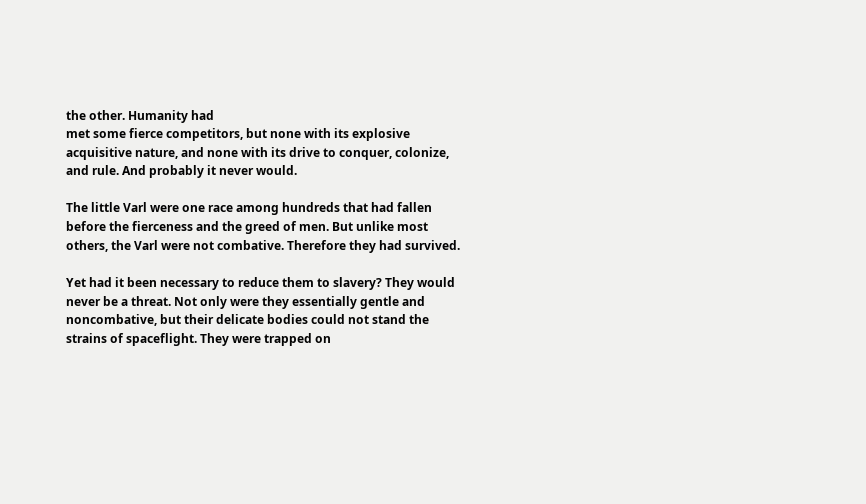the other. Humanity had
met some fierce competitors, but none with its explosive
acquisitive nature, and none with its drive to conquer, colonize,
and rule. And probably it never would.

The little Varl were one race among hundreds that had fallen
before the fierceness and the greed of men. But unlike most
others, the Varl were not combative. Therefore they had survived.

Yet had it been necessary to reduce them to slavery? They would
never be a threat. Not only were they essentially gentle and
noncombative, but their delicate bodies could not stand the
strains of spaceflight. They were trapped on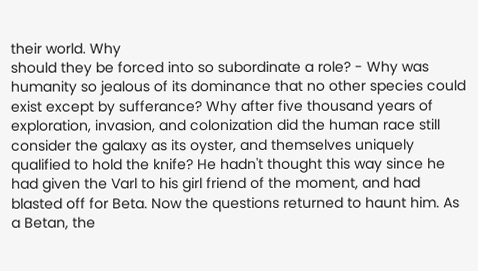their world. Why
should they be forced into so subordinate a role? - Why was
humanity so jealous of its dominance that no other species could
exist except by sufferance? Why after five thousand years of
exploration, invasion, and colonization did the human race still
consider the galaxy as its oyster, and themselves uniquely
qualified to hold the knife? He hadn't thought this way since he
had given the Varl to his girl friend of the moment, and had
blasted off for Beta. Now the questions returned to haunt him. As
a Betan, the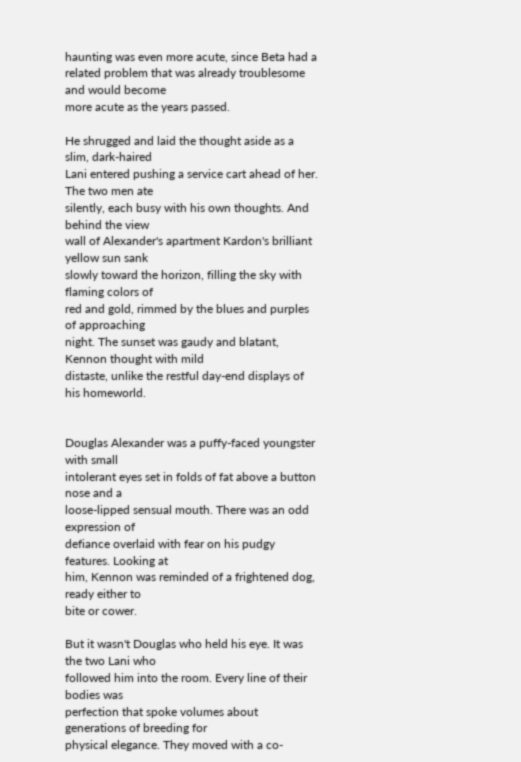haunting was even more acute, since Beta had a
related problem that was already troublesome and would become
more acute as the years passed.

He shrugged and laid the thought aside as a slim, dark-haired
Lani entered pushing a service cart ahead of her. The two men ate
silently, each busy with his own thoughts. And behind the view
wall of Alexander's apartment Kardon's brilliant yellow sun sank
slowly toward the horizon, filling the sky with flaming colors of
red and gold, rimmed by the blues and purples of approaching
night. The sunset was gaudy and blatant, Kennon thought with mild
distaste, unlike the restful day-end displays of his homeworld.


Douglas Alexander was a puffy-faced youngster with small
intolerant eyes set in folds of fat above a button nose and a
loose-lipped sensual mouth. There was an odd expression of
defiance overlaid with fear on his pudgy features. Looking at
him, Kennon was reminded of a frightened dog, ready either to
bite or cower.

But it wasn't Douglas who held his eye. It was the two Lani who
followed him into the room. Every line of their bodies was
perfection that spoke volumes about generations of breeding for
physical elegance. They moved with a co-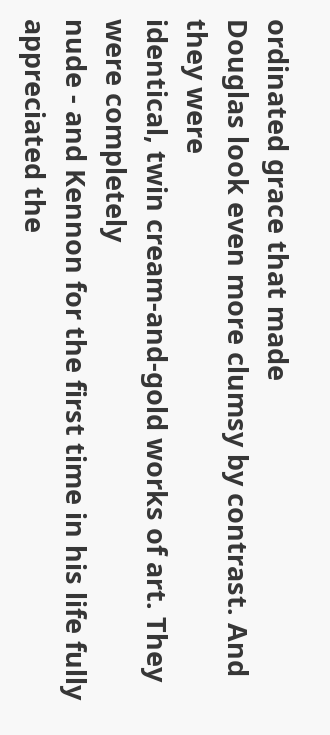ordinated grace that made
Douglas look even more clumsy by contrast. And they were
identical, twin cream-and-gold works of art. They were completely
nude - and Kennon for the first time in his life fully
appreciated the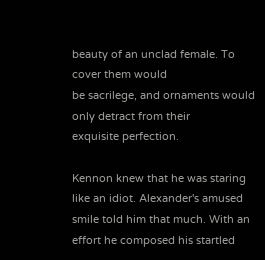beauty of an unclad female. To cover them would
be sacrilege, and ornaments would only detract from their
exquisite perfection.

Kennon knew that he was staring like an idiot. Alexander's amused
smile told him that much. With an effort he composed his startled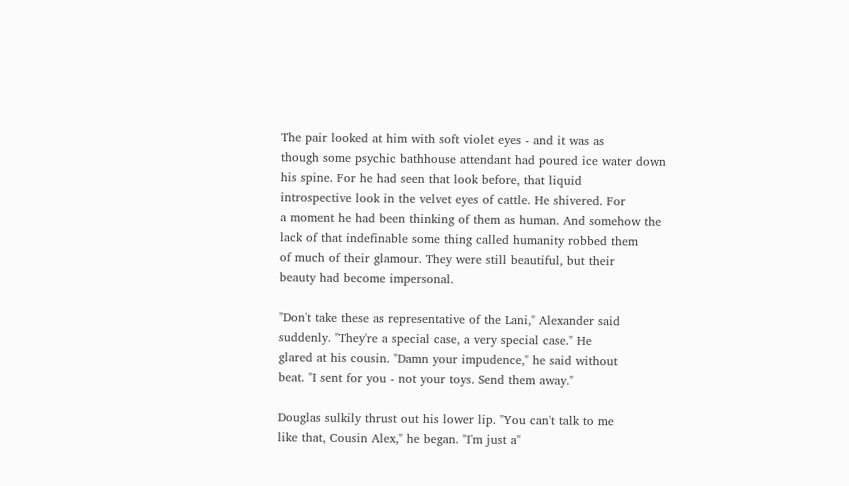The pair looked at him with soft violet eyes - and it was as
though some psychic bathhouse attendant had poured ice water down
his spine. For he had seen that look before, that liquid
introspective look in the velvet eyes of cattle. He shivered. For
a moment he had been thinking of them as human. And somehow the
lack of that indefinable some thing called humanity robbed them
of much of their glamour. They were still beautiful, but their
beauty had become impersonal.

"Don't take these as representative of the Lani," Alexander said
suddenly. "They're a special case, a very special case." He
glared at his cousin. "Damn your impudence," he said without
beat. "I sent for you - not your toys. Send them away."

Douglas sulkily thrust out his lower lip. "You can't talk to me
like that, Cousin Alex," he began. "I'm just a"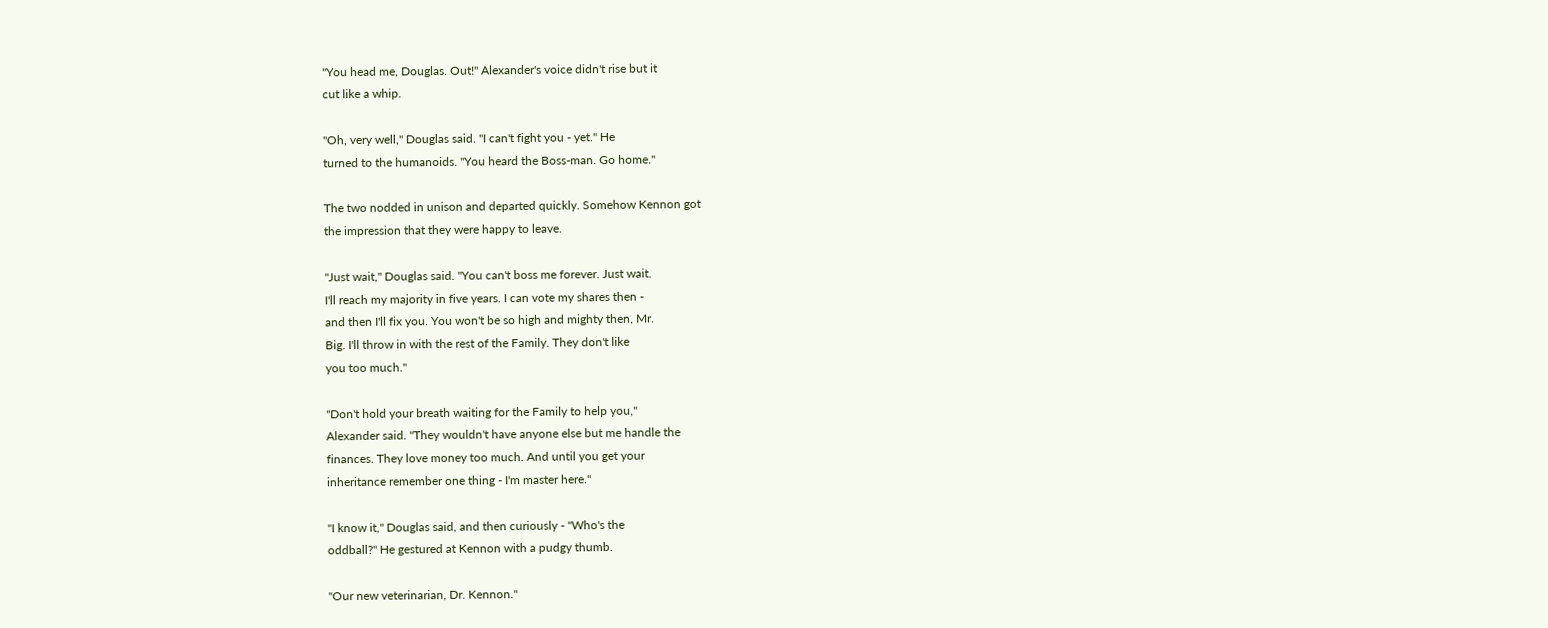"You head me, Douglas. Out!" Alexander's voice didn't rise but it
cut like a whip.

"Oh, very well," Douglas said. "I can't fight you - yet." He
turned to the humanoids. "You heard the Boss-man. Go home."

The two nodded in unison and departed quickly. Somehow Kennon got
the impression that they were happy to leave.

"Just wait," Douglas said. "You can't boss me forever. Just wait.
I'll reach my majority in five years. I can vote my shares then -
and then I'll fix you. You won't be so high and mighty then, Mr.
Big. I'll throw in with the rest of the Family. They don't like
you too much."

"Don't hold your breath waiting for the Family to help you,"
Alexander said. "They wouldn't have anyone else but me handle the
finances. They love money too much. And until you get your
inheritance remember one thing - I'm master here."

"I know it," Douglas said, and then curiously - "Who's the
oddball?" He gestured at Kennon with a pudgy thumb.

"Our new veterinarian, Dr. Kennon."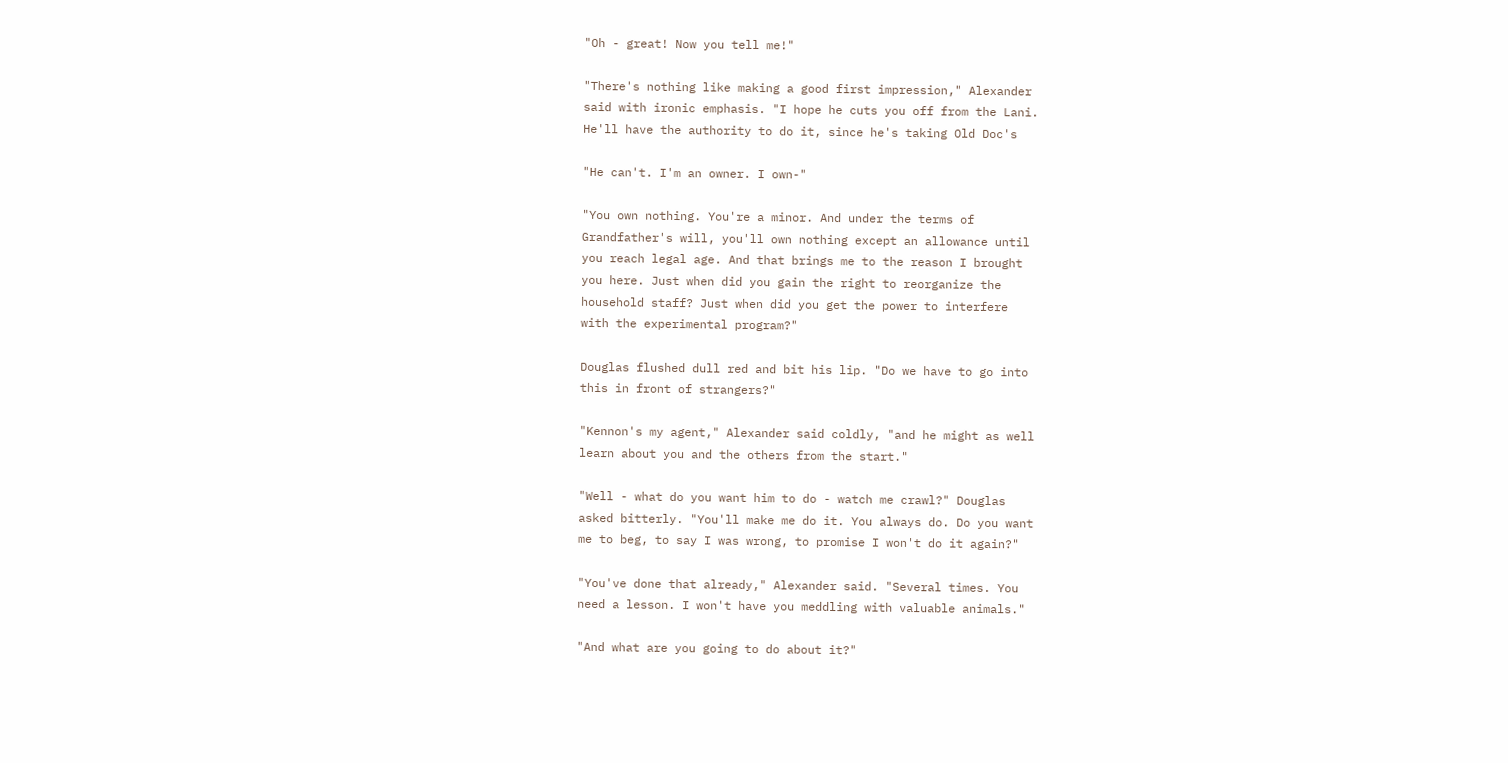"Oh - great! Now you tell me!"

"There's nothing like making a good first impression," Alexander
said with ironic emphasis. "I hope he cuts you off from the Lani.
He'll have the authority to do it, since he's taking Old Doc's

"He can't. I'm an owner. I own-"

"You own nothing. You're a minor. And under the terms of
Grandfather's will, you'll own nothing except an allowance until
you reach legal age. And that brings me to the reason I brought
you here. Just when did you gain the right to reorganize the
household staff? Just when did you get the power to interfere
with the experimental program?"

Douglas flushed dull red and bit his lip. "Do we have to go into
this in front of strangers?"

"Kennon's my agent," Alexander said coldly, "and he might as well
learn about you and the others from the start."

"Well - what do you want him to do - watch me crawl?" Douglas
asked bitterly. "You'll make me do it. You always do. Do you want
me to beg, to say I was wrong, to promise I won't do it again?"

"You've done that already," Alexander said. "Several times. You
need a lesson. I won't have you meddling with valuable animals."

"And what are you going to do about it?"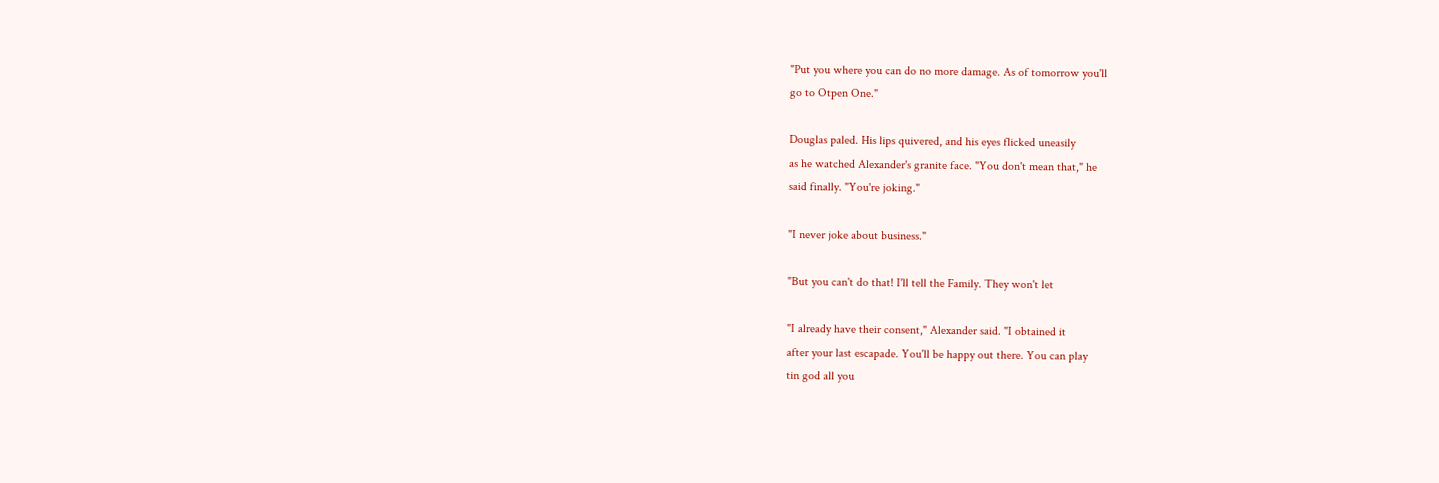"Put you where you can do no more damage. As of tomorrow you'll
go to Otpen One."

Douglas paled. His lips quivered, and his eyes flicked uneasily
as he watched Alexander's granite face. "You don't mean that," he
said finally. "You're joking."

"I never joke about business."

"But you can't do that! I'll tell the Family. They won't let

"I already have their consent," Alexander said. "I obtained it
after your last escapade. You'll be happy out there. You can play
tin god all you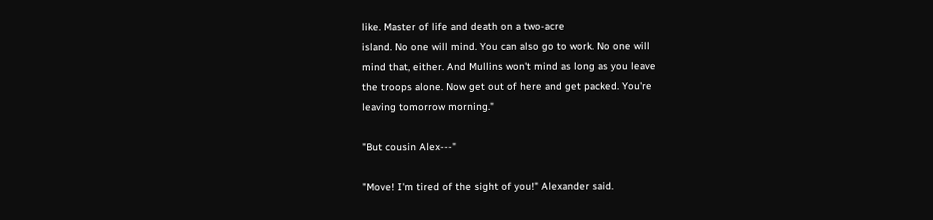like. Master of life and death on a two-acre
island. No one will mind. You can also go to work. No one will
mind that, either. And Mullins won't mind as long as you leave
the troops alone. Now get out of here and get packed. You're
leaving tomorrow morning."

"But cousin Alex---"

"Move! I'm tired of the sight of you!" Alexander said.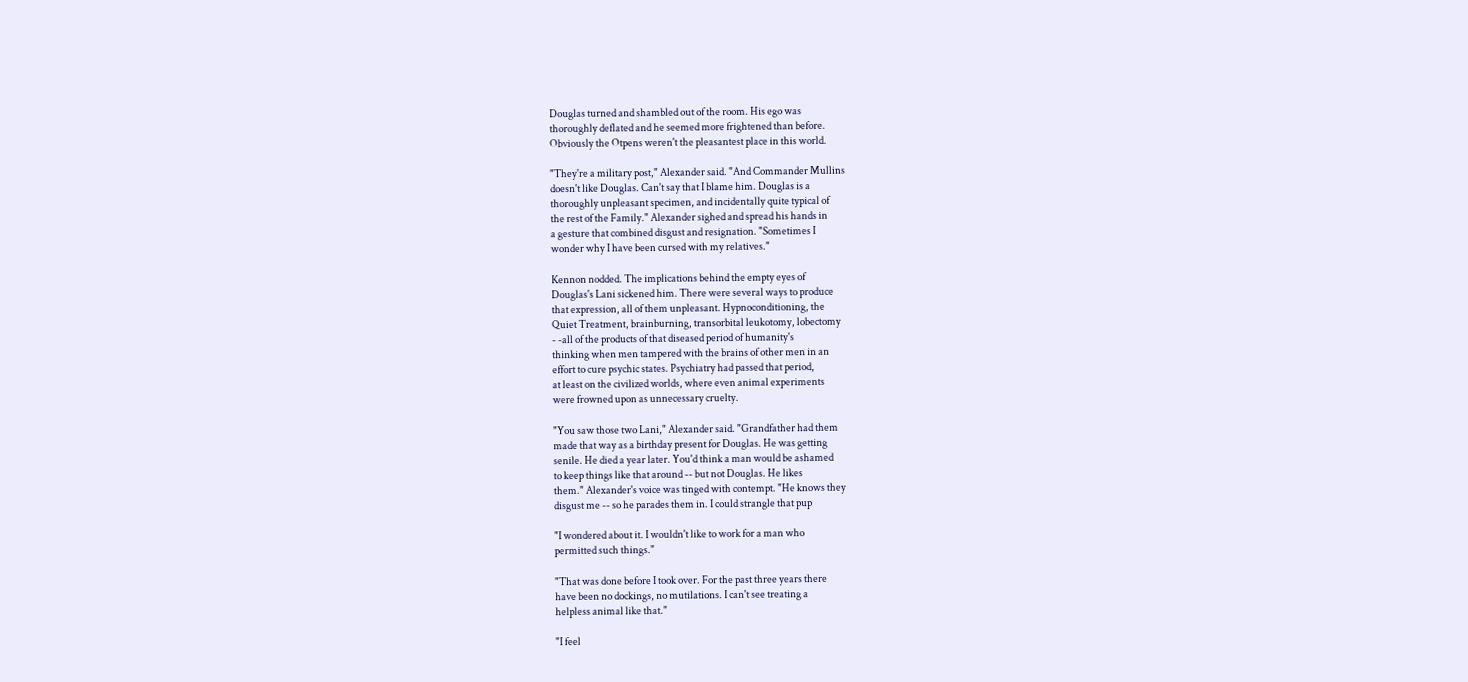Douglas turned and shambled out of the room. His ego was
thoroughly deflated and he seemed more frightened than before.
Obviously the Otpens weren't the pleasantest place in this world.

"They're a military post," Alexander said. "And Commander Mullins
doesn't like Douglas. Can't say that I blame him. Douglas is a
thoroughly unpleasant specimen, and incidentally quite typical of
the rest of the Family." Alexander sighed and spread his hands in
a gesture that combined disgust and resignation. "Sometimes I
wonder why I have been cursed with my relatives."

Kennon nodded. The implications behind the empty eyes of
Douglas's Lani sickened him. There were several ways to produce
that expression, all of them unpleasant. Hypnoconditioning, the
Quiet Treatment, brainburning, transorbital leukotomy, lobectomy
- -all of the products of that diseased period of humanity's
thinking when men tampered with the brains of other men in an
effort to cure psychic states. Psychiatry had passed that period,
at least on the civilized worlds, where even animal experiments
were frowned upon as unnecessary cruelty.

"You saw those two Lani," Alexander said. "Grandfather had them
made that way as a birthday present for Douglas. He was getting
senile. He died a year later. You'd think a man would be ashamed
to keep things like that around -- but not Douglas. He likes
them." Alexander's voice was tinged with contempt. "He knows they
disgust me -- so he parades them in. I could strangle that pup

"I wondered about it. I wouldn't like to work for a man who
permitted such things."

"That was done before I took over. For the past three years there
have been no dockings, no mutilations. I can't see treating a
helpless animal like that."

"I feel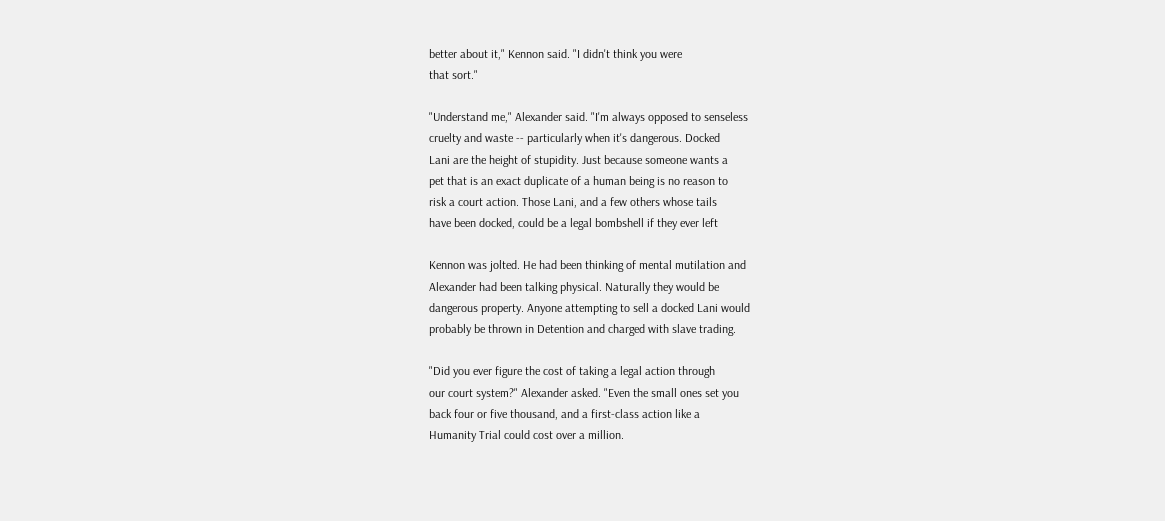better about it," Kennon said. "I didn't think you were
that sort."

"Understand me," Alexander said. "I'm always opposed to senseless
cruelty and waste -- particularly when it's dangerous. Docked
Lani are the height of stupidity. Just because someone wants a
pet that is an exact duplicate of a human being is no reason to
risk a court action. Those Lani, and a few others whose tails
have been docked, could be a legal bombshell if they ever left

Kennon was jolted. He had been thinking of mental mutilation and
Alexander had been talking physical. Naturally they would be
dangerous property. Anyone attempting to sell a docked Lani would
probably be thrown in Detention and charged with slave trading.

"Did you ever figure the cost of taking a legal action through
our court system?" Alexander asked. "Even the small ones set you
back four or five thousand, and a first-class action like a
Humanity Trial could cost over a million.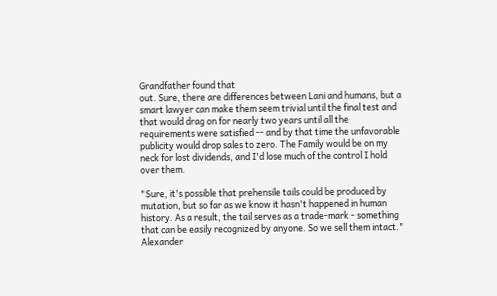Grandfather found that
out. Sure, there are differences between Lani and humans, but a
smart lawyer can make them seem trivial until the final test and
that would drag on for nearly two years until all the
requirements were satisfied -- and by that time the unfavorable
publicity would drop sales to zero. The Family would be on my
neck for lost dividends, and I'd lose much of the control I hold
over them.

"Sure, it's possible that prehensile tails could be produced by
mutation, but so far as we know it hasn't happened in human
history. As a result, the tail serves as a trade-mark - something
that can be easily recognized by anyone. So we sell them intact."
Alexander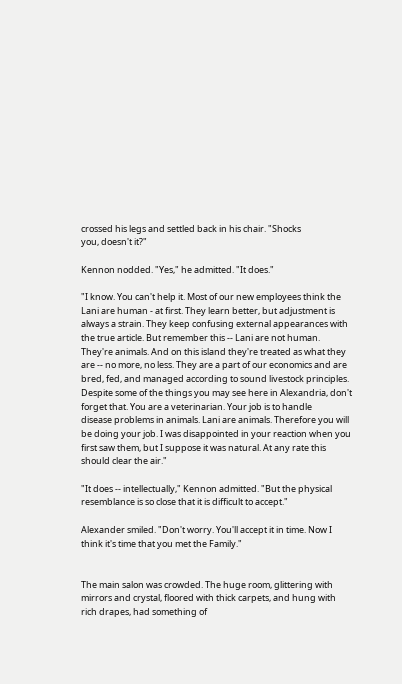crossed his legs and settled back in his chair. "Shocks
you, doesn't it?"

Kennon nodded. "Yes," he admitted. "It does."

"I know. You can't help it. Most of our new employees think the
Lani are human - at first. They learn better, but adjustment is
always a strain. They keep confusing external appearances with
the true article. But remember this -- Lani are not human.
They're animals. And on this island they're treated as what they
are -- no more, no less. They are a part of our economics and are
bred, fed, and managed according to sound livestock principles.
Despite some of the things you may see here in Alexandria, don't
forget that. You are a veterinarian. Your job is to handle
disease problems in animals. Lani are animals. Therefore you will
be doing your job. I was disappointed in your reaction when you
first saw them, but I suppose it was natural. At any rate this
should clear the air."

"It does -- intellectually," Kennon admitted. "But the physical
resemblance is so close that it is difficult to accept."

Alexander smiled. "Don't worry. You'll accept it in time. Now I
think it's time that you met the Family."


The main salon was crowded. The huge room, glittering with
mirrors and crystal, floored with thick carpets, and hung with
rich drapes, had something of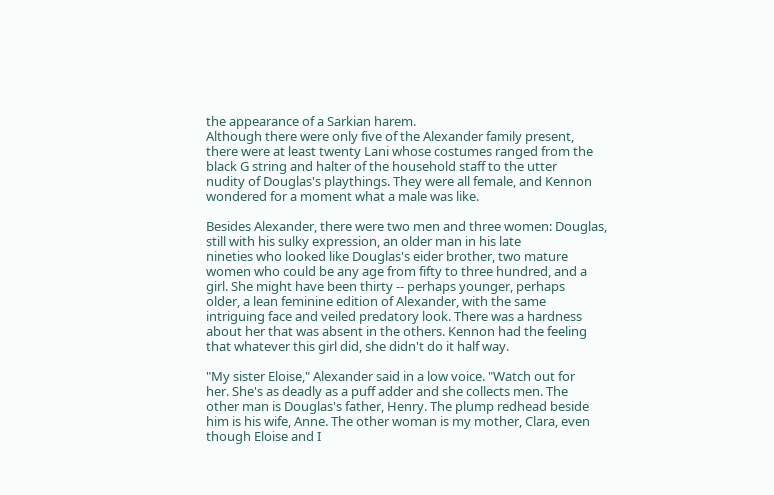the appearance of a Sarkian harem.
Although there were only five of the Alexander family present,
there were at least twenty Lani whose costumes ranged from the
black G string and halter of the household staff to the utter
nudity of Douglas's playthings. They were all female, and Kennon
wondered for a moment what a male was like.

Besides Alexander, there were two men and three women: Douglas,
still with his sulky expression, an older man in his late
nineties who looked like Douglas's eider brother, two mature
women who could be any age from fifty to three hundred, and a
girl. She might have been thirty -- perhaps younger, perhaps
older, a lean feminine edition of Alexander, with the same
intriguing face and veiled predatory look. There was a hardness
about her that was absent in the others. Kennon had the feeling
that whatever this girl did, she didn't do it half way.

"My sister Eloise," Alexander said in a low voice. "Watch out for
her. She's as deadly as a puff adder and she collects men. The
other man is Douglas's father, Henry. The plump redhead beside
him is his wife, Anne. The other woman is my mother, Clara, even
though Eloise and I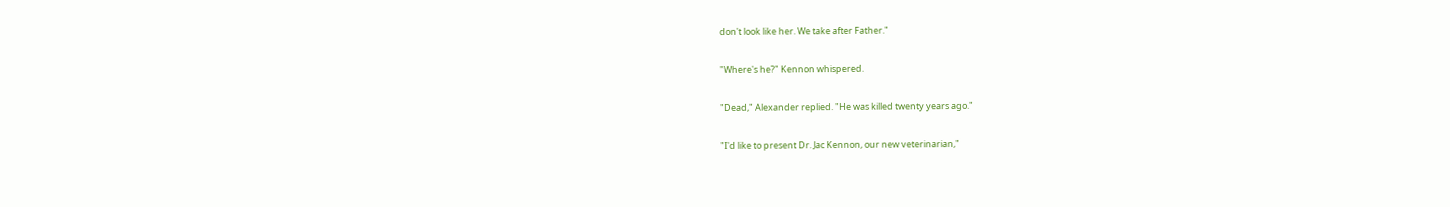don't look like her. We take after Father."

"Where's he?" Kennon whispered.

"Dead," Alexander replied. "He was killed twenty years ago."

"I'd like to present Dr. Jac Kennon, our new veterinarian,"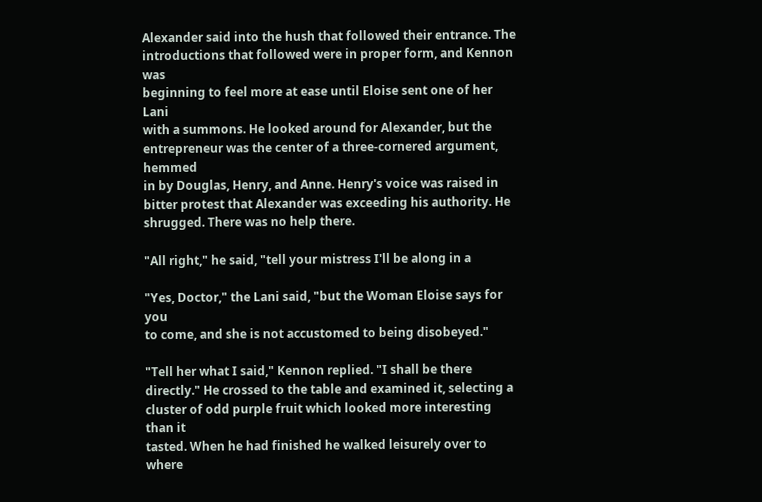Alexander said into the hush that followed their entrance. The
introductions that followed were in proper form, and Kennon was
beginning to feel more at ease until Eloise sent one of her Lani
with a summons. He looked around for Alexander, but the
entrepreneur was the center of a three-cornered argument, hemmed
in by Douglas, Henry, and Anne. Henry's voice was raised in
bitter protest that Alexander was exceeding his authority. He
shrugged. There was no help there.

"All right," he said, "tell your mistress I'll be along in a

"Yes, Doctor," the Lani said, "but the Woman Eloise says for you
to come, and she is not accustomed to being disobeyed."

"Tell her what I said," Kennon replied. "I shall be there
directly." He crossed to the table and examined it, selecting a
cluster of odd purple fruit which looked more interesting than it
tasted. When he had finished he walked leisurely over to where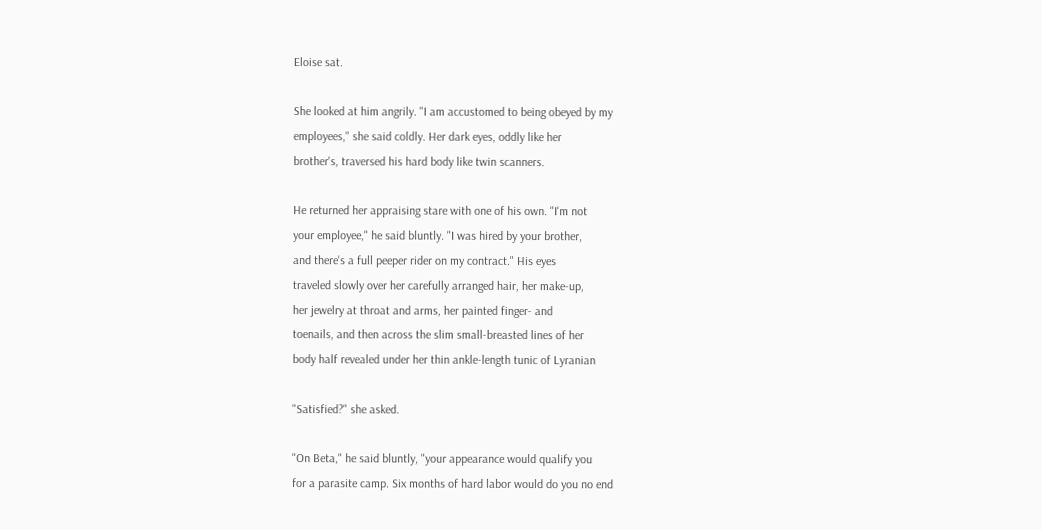Eloise sat.

She looked at him angrily. "I am accustomed to being obeyed by my
employees," she said coldly. Her dark eyes, oddly like her
brother's, traversed his hard body like twin scanners.

He returned her appraising stare with one of his own. "I'm not
your employee," he said bluntly. "I was hired by your brother,
and there's a full peeper rider on my contract." His eyes
traveled slowly over her carefully arranged hair, her make-up,
her jewelry at throat and arms, her painted finger- and
toenails, and then across the slim small-breasted lines of her
body half revealed under her thin ankle-length tunic of Lyranian

"Satisfied?" she asked.

"On Beta," he said bluntly, "your appearance would qualify you
for a parasite camp. Six months of hard labor would do you no end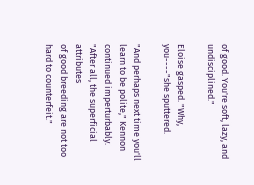of good. You're soft, lazy, and undisciplined."

Eloise gasped. "Why, you----"she sputtered.

"And perhaps next time you'll learn to be polite," Kennon
continued imperturbably. "After all, the superficial attributes
of good breeding are not too hard to counterfeit."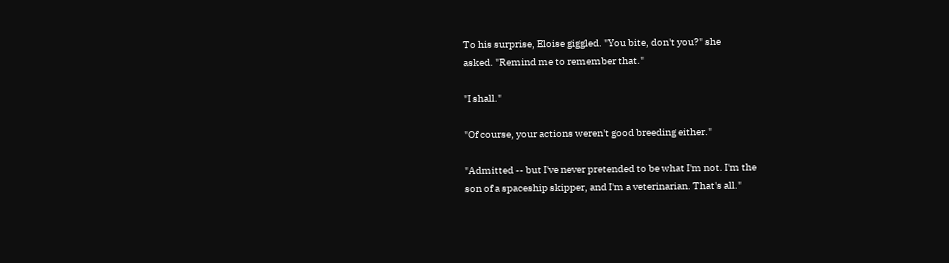To his surprise, Eloise giggled. "You bite, don't you?" she
asked. "Remind me to remember that."

"I shall."

"Of course, your actions weren't good breeding either."

"Admitted -- but I've never pretended to be what I'm not. I'm the
son of a spaceship skipper, and I'm a veterinarian. That's all."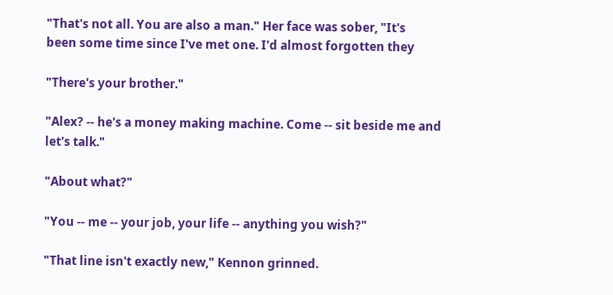"That's not all. You are also a man." Her face was sober, "It's
been some time since I've met one. I'd almost forgotten they

"There's your brother."

"Alex? -- he's a money making machine. Come -- sit beside me and
let's talk."

"About what?"

"You -- me -- your job, your life -- anything you wish?"

"That line isn't exactly new," Kennon grinned.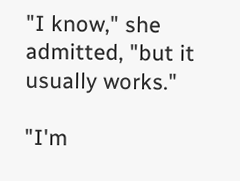"I know," she admitted, "but it usually works."

"I'm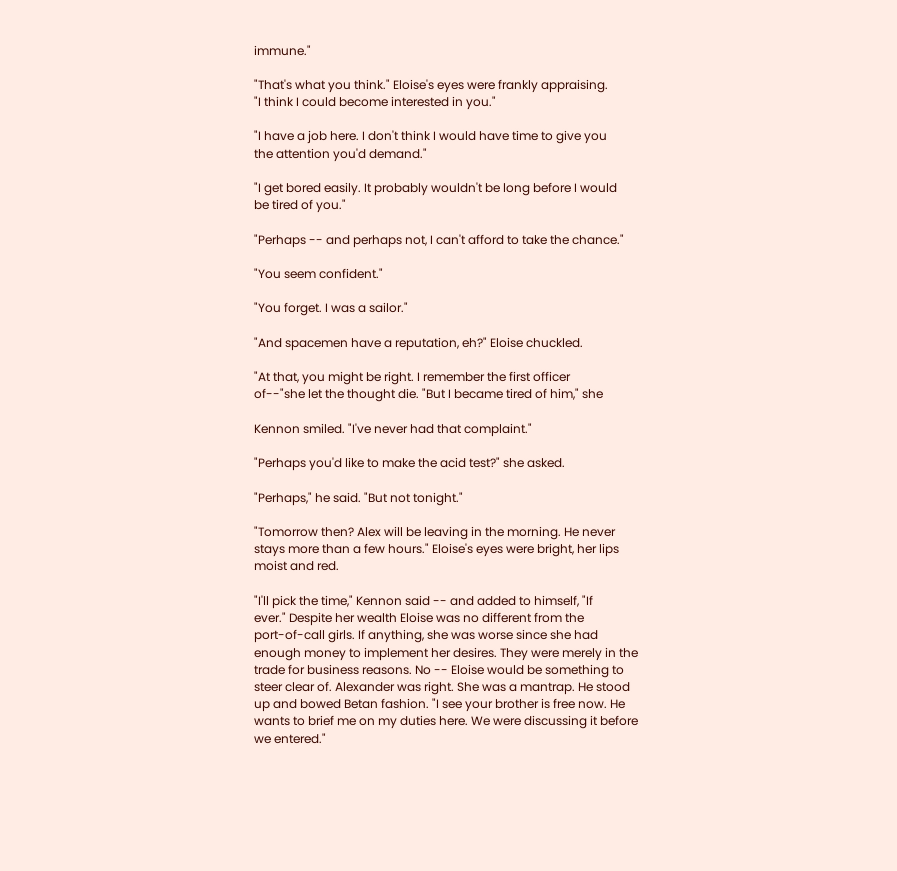immune."

"That's what you think." Eloise's eyes were frankly appraising.
"I think I could become interested in you."

"I have a job here. I don't think I would have time to give you
the attention you'd demand."

"I get bored easily. It probably wouldn't be long before I would
be tired of you."

"Perhaps -- and perhaps not, I can't afford to take the chance."

"You seem confident."

"You forget. I was a sailor."

"And spacemen have a reputation, eh?" Eloise chuckled.

"At that, you might be right. I remember the first officer
of--"she let the thought die. "But I became tired of him," she

Kennon smiled. "I've never had that complaint."

"Perhaps you'd like to make the acid test?" she asked.

"Perhaps," he said. "But not tonight."

"Tomorrow then? Alex will be leaving in the morning. He never
stays more than a few hours." Eloise's eyes were bright, her lips
moist and red.

"I'll pick the time," Kennon said -- and added to himself, "If
ever." Despite her wealth Eloise was no different from the
port-of-call girls. If anything, she was worse since she had
enough money to implement her desires. They were merely in the
trade for business reasons. No -- Eloise would be something to
steer clear of. Alexander was right. She was a mantrap. He stood
up and bowed Betan fashion. "I see your brother is free now. He
wants to brief me on my duties here. We were discussing it before
we entered."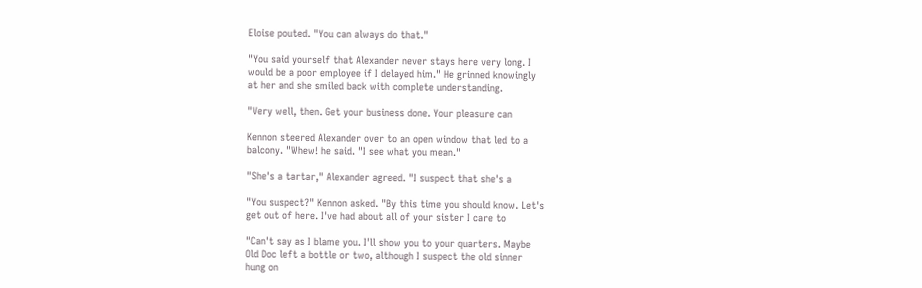Eloise pouted. "You can always do that."

"You said yourself that Alexander never stays here very long. I
would be a poor employee if I delayed him." He grinned knowingly
at her and she smiled back with complete understanding.

"Very well, then. Get your business done. Your pleasure can

Kennon steered Alexander over to an open window that led to a
balcony. "Whew! he said. "I see what you mean."

"She's a tartar," Alexander agreed. "I suspect that she's a

"You suspect?" Kennon asked. "By this time you should know. Let's
get out of here. I've had about all of your sister I care to

"Can't say as I blame you. I'll show you to your quarters. Maybe
Old Doc left a bottle or two, although I suspect the old sinner
hung on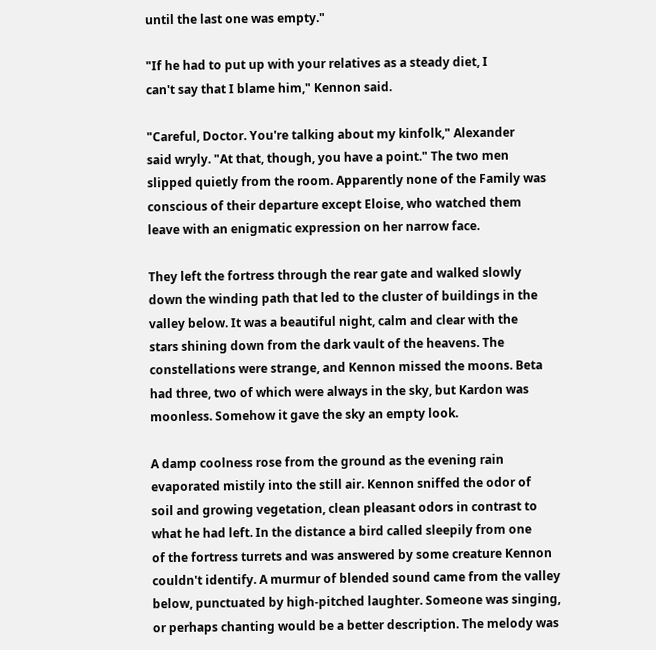until the last one was empty."

"If he had to put up with your relatives as a steady diet, I
can't say that I blame him," Kennon said.

"Careful, Doctor. You're talking about my kinfolk," Alexander
said wryly. "At that, though, you have a point." The two men
slipped quietly from the room. Apparently none of the Family was
conscious of their departure except Eloise, who watched them
leave with an enigmatic expression on her narrow face.

They left the fortress through the rear gate and walked slowly
down the winding path that led to the cluster of buildings in the
valley below. It was a beautiful night, calm and clear with the
stars shining down from the dark vault of the heavens. The
constellations were strange, and Kennon missed the moons. Beta
had three, two of which were always in the sky, but Kardon was
moonless. Somehow it gave the sky an empty look.

A damp coolness rose from the ground as the evening rain
evaporated mistily into the still air. Kennon sniffed the odor of
soil and growing vegetation, clean pleasant odors in contrast to
what he had left. In the distance a bird called sleepily from one
of the fortress turrets and was answered by some creature Kennon
couldn't identify. A murmur of blended sound came from the valley
below, punctuated by high-pitched laughter. Someone was singing,
or perhaps chanting would be a better description. The melody was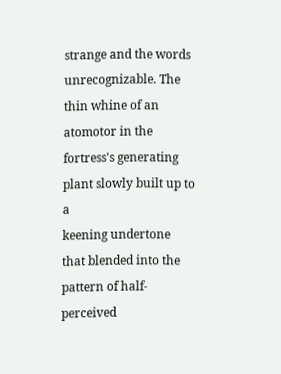strange and the words unrecognizable. The thin whine of an
atomotor in the fortress's generating plant slowly built up to a
keening undertone that blended into the pattern of half-perceived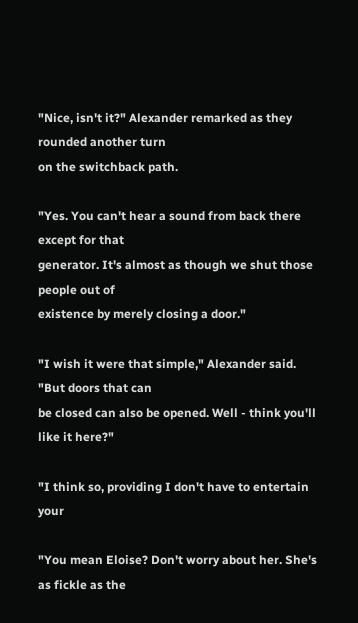"Nice, isn't it?" Alexander remarked as they rounded another turn
on the switchback path.

"Yes. You can't hear a sound from back there except for that
generator. It's almost as though we shut those people out of
existence by merely closing a door."

"I wish it were that simple," Alexander said. "But doors that can
be closed can also be opened. Well - think you'll like it here?"

"I think so, providing I don't have to entertain your

"You mean Eloise? Don't worry about her. She's as fickle as the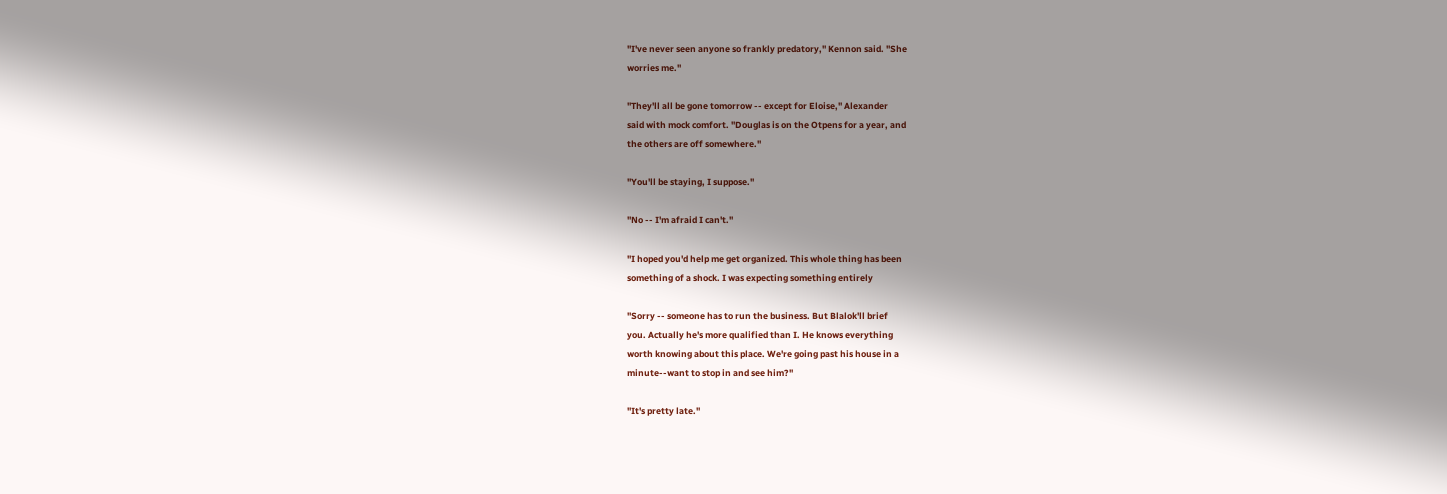"I've never seen anyone so frankly predatory," Kennon said. "She
worries me."

"They'll all be gone tomorrow -- except for Eloise," Alexander
said with mock comfort. "Douglas is on the Otpens for a year, and
the others are off somewhere."

"You'll be staying, I suppose."

"No -- I'm afraid I can't."

"I hoped you'd help me get organized. This whole thing has been
something of a shock. I was expecting something entirely

"Sorry -- someone has to run the business. But Blalok'll brief
you. Actually he's more qualified than I. He knows everything
worth knowing about this place. We're going past his house in a
minute--want to stop in and see him?"

"It's pretty late."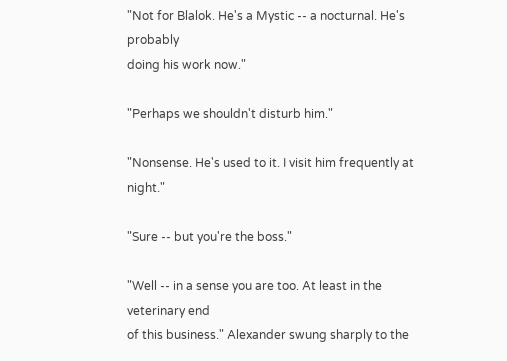"Not for Blalok. He's a Mystic -- a nocturnal. He's probably
doing his work now."

"Perhaps we shouldn't disturb him."

"Nonsense. He's used to it. I visit him frequently at night."

"Sure -- but you're the boss."

"Well -- in a sense you are too. At least in the veterinary end
of this business." Alexander swung sharply to the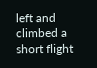left and
climbed a short flight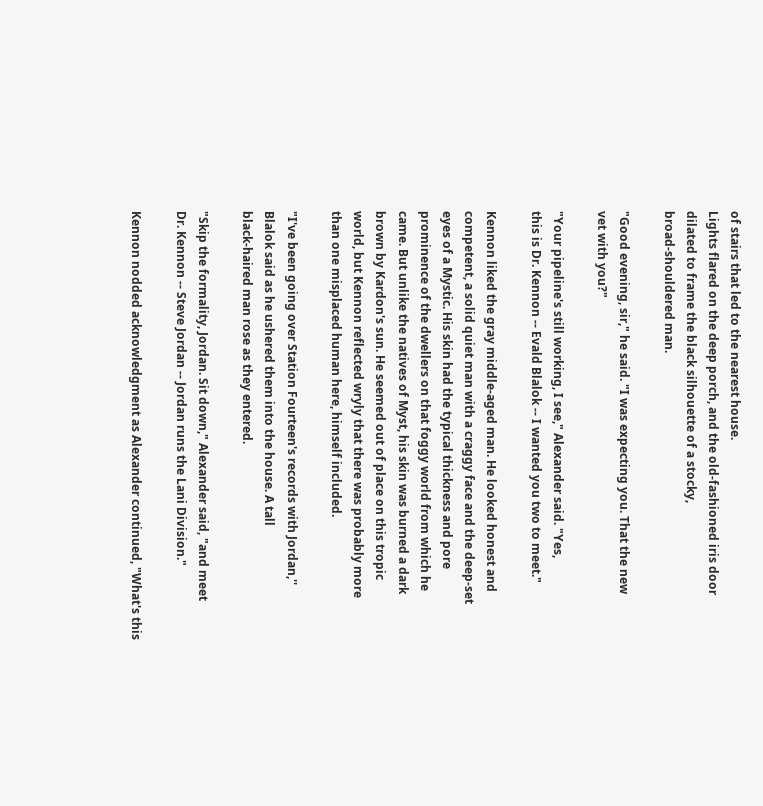of stairs that led to the nearest house.
Lights flared on the deep porch, and the old-fashioned iris door
dilated to frame the black silhouette of a stocky,
broad-shouldered man.

"Good evening, sir," he said. "I was expecting you. That the new
vet with you?"

"Your pipeline's still working, I see," Alexander said. "Yes,
this is Dr. Kennon -- Evald Blalok -- I wanted you two to meet."

Kennon liked the gray middle-aged man. He looked honest and
competent, a solid quiet man with a craggy face and the deep-set
eyes of a Mystic. His skin had the typical thickness and pore
prominence of the dwellers on that foggy world from which he
came. But unlike the natives of Myst, his skin was burned a dark
brown by Kardon's sun. He seemed out of place on this tropic
world, but Kennon reflected wryly that there was probably more
than one misplaced human here, himself included.

"I've been going over Station Fourteen's records with Jordan,''
Blalok said as he ushered them into the house. A tall
black-haired man rose as they entered.

"Skip the formality, Jordan. Sit down," Alexander said, "and meet
Dr. Kennon -- Steve Jordan -- Jordan runs the Lani Division."

Kennon nodded acknowledgment as Alexander continued, "What's this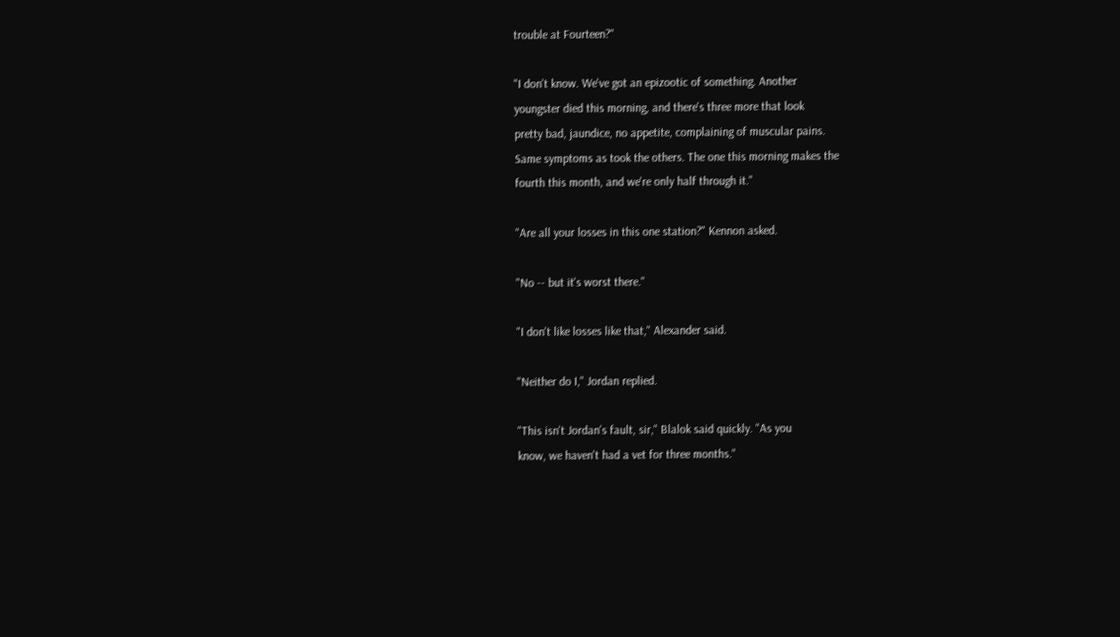trouble at Fourteen?"

"I don't know. We've got an epizootic of something. Another
youngster died this morning, and there's three more that look
pretty bad, jaundice, no appetite, complaining of muscular pains.
Same symptoms as took the others. The one this morning makes the
fourth this month, and we're only half through it."

"Are all your losses in this one station?" Kennon asked.

"No -- but it's worst there."

"I don't like losses like that," Alexander said.

"Neither do I," Jordan replied.

"This isn't Jordan's fault, sir," Blalok said quickly. "As you
know, we haven't had a vet for three months."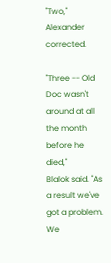"Two," Alexander corrected.

"Three -- Old Doc wasn't around at all the month before he died,"
Blalok said. "As a result we've got a problem. We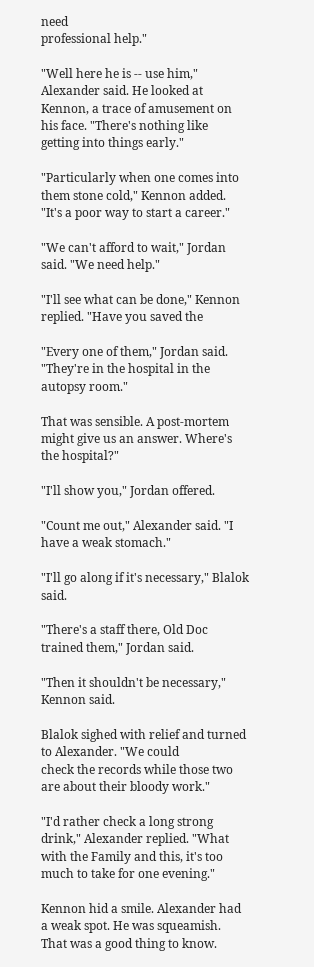need
professional help."

"Well here he is -- use him," Alexander said. He looked at
Kennon, a trace of amusement on his face. "There's nothing like
getting into things early."

"Particularly when one comes into them stone cold," Kennon added.
"It's a poor way to start a career."

"We can't afford to wait," Jordan said. "We need help."

"I'll see what can be done," Kennon replied. "Have you saved the

"Every one of them," Jordan said. "They're in the hospital in the
autopsy room."

That was sensible. A post-mortem might give us an answer. Where's
the hospital?"

"I'll show you," Jordan offered.

"Count me out," Alexander said. "I have a weak stomach."

"I'll go along if it's necessary," Blalok said.

"There's a staff there, Old Doc trained them," Jordan said.

"Then it shouldn't be necessary," Kennon said.

Blalok sighed with relief and turned to Alexander. "We could
check the records while those two are about their bloody work."

"I'd rather check a long strong drink," Alexander replied. "What
with the Family and this, it's too much to take for one evening."

Kennon hid a smile. Alexander had a weak spot. He was squeamish.
That was a good thing to know.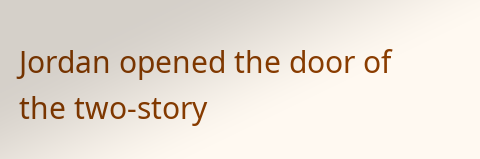Jordan opened the door of the two-story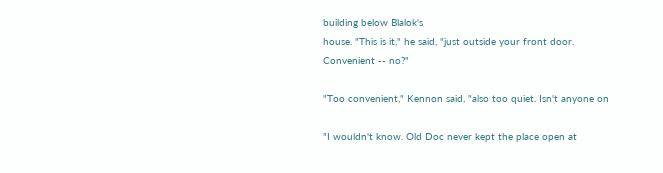building below Blalok's
house. "This is it," he said, "just outside your front door.
Convenient -- no?"

"Too convenient," Kennon said, "also too quiet. Isn't anyone on

"I wouldn't know. Old Doc never kept the place open at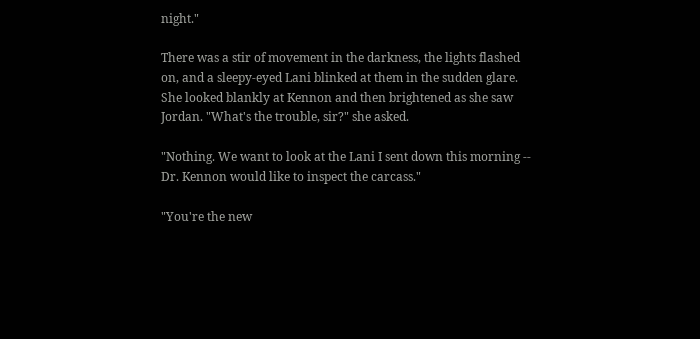night."

There was a stir of movement in the darkness, the lights flashed
on, and a sleepy-eyed Lani blinked at them in the sudden glare.
She looked blankly at Kennon and then brightened as she saw
Jordan. "What's the trouble, sir?" she asked.

"Nothing. We want to look at the Lani I sent down this morning --
Dr. Kennon would like to inspect the carcass."

"You're the new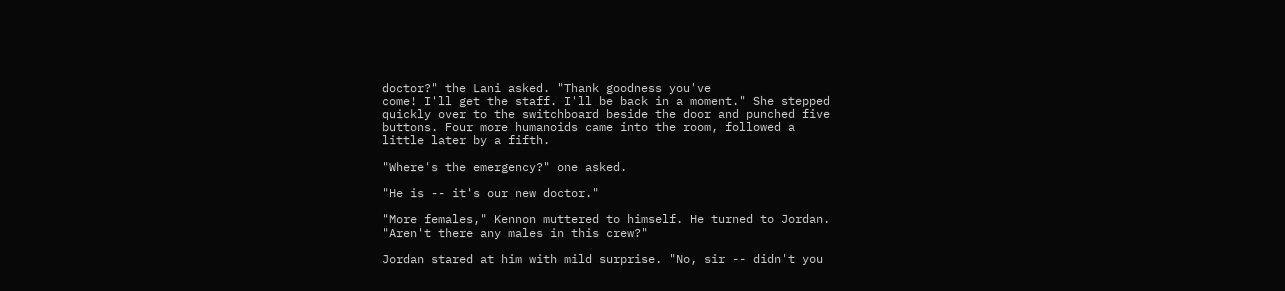doctor?" the Lani asked. "Thank goodness you've
come! I'll get the staff. I'll be back in a moment." She stepped
quickly over to the switchboard beside the door and punched five
buttons. Four more humanoids came into the room, followed a
little later by a fifth.

"Where's the emergency?" one asked.

"He is -- it's our new doctor."

"More females," Kennon muttered to himself. He turned to Jordan.
"Aren't there any males in this crew?"

Jordan stared at him with mild surprise. "No, sir -- didn't you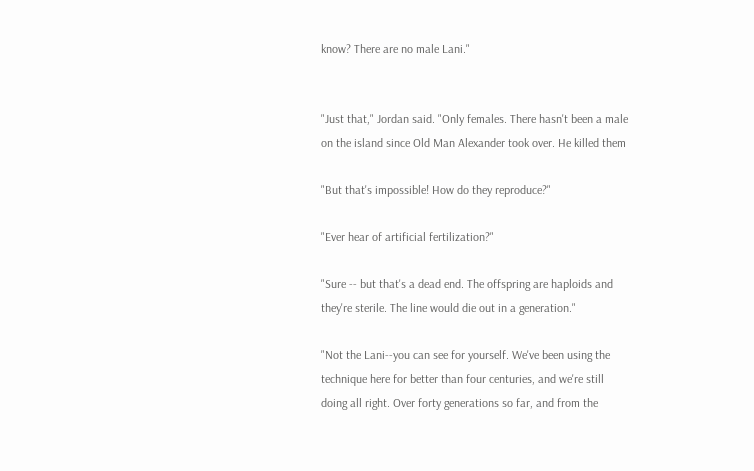know? There are no male Lani."


"Just that," Jordan said. "Only females. There hasn't been a male
on the island since Old Man Alexander took over. He killed them

"But that's impossible! How do they reproduce?"

"Ever hear of artificial fertilization?"

"Sure -- but that's a dead end. The offspring are haploids and
they're sterile. The line would die out in a generation."

"Not the Lani--you can see for yourself. We've been using the
technique here for better than four centuries, and we're still
doing all right. Over forty generations so far, and from the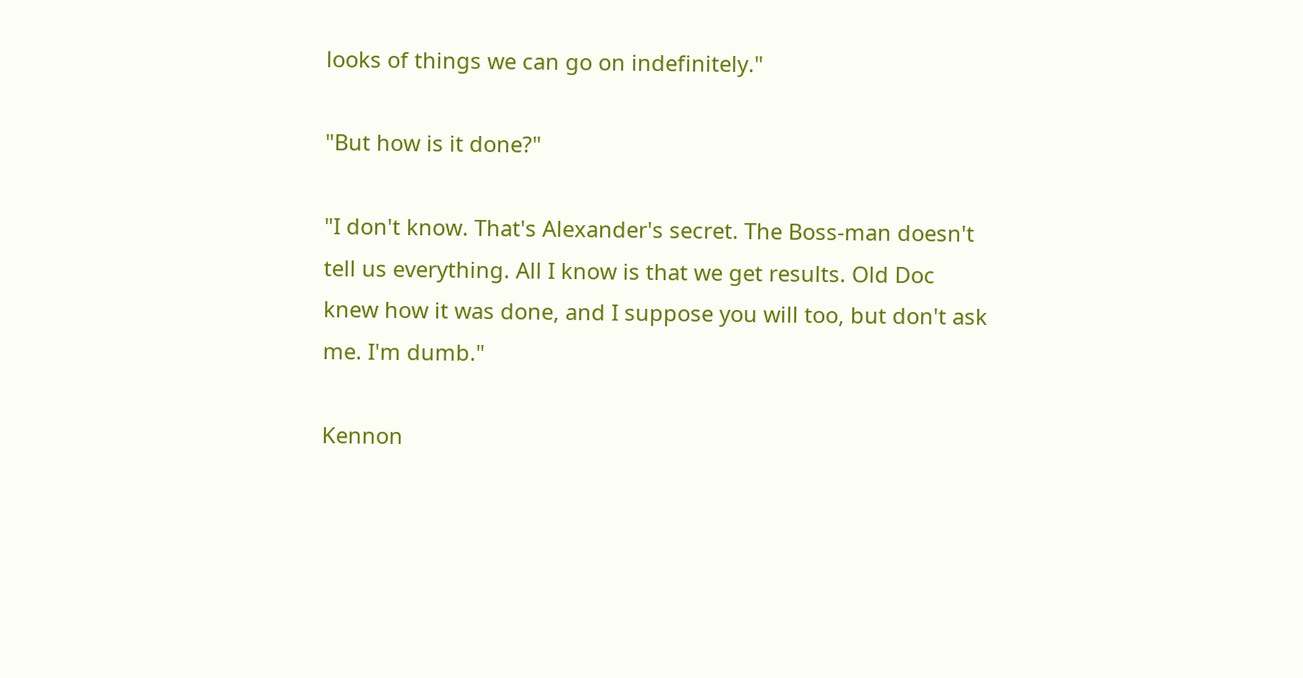looks of things we can go on indefinitely."

"But how is it done?"

"I don't know. That's Alexander's secret. The Boss-man doesn't
tell us everything. All I know is that we get results. Old Doc
knew how it was done, and I suppose you will too, but don't ask
me. I'm dumb."

Kennon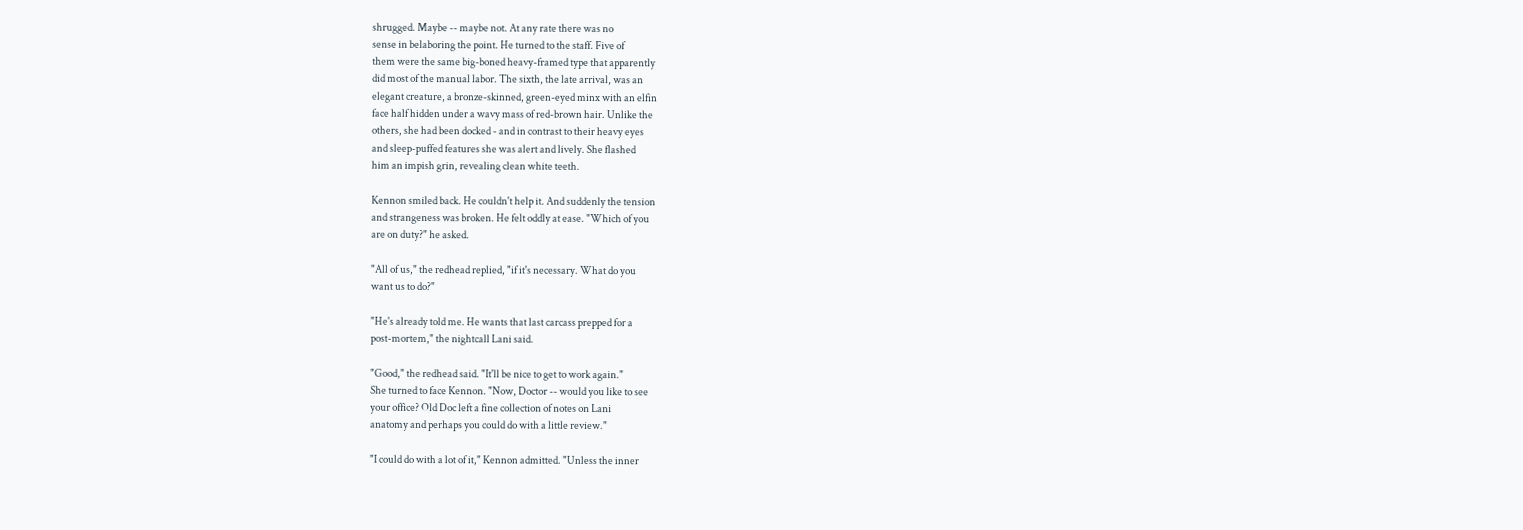shrugged. Maybe -- maybe not. At any rate there was no
sense in belaboring the point. He turned to the staff. Five of
them were the same big-boned heavy-framed type that apparently
did most of the manual labor. The sixth, the late arrival, was an
elegant creature, a bronze-skinned, green-eyed minx with an elfin
face half hidden under a wavy mass of red-brown hair. Unlike the
others, she had been docked - and in contrast to their heavy eyes
and sleep-puffed features she was alert and lively. She flashed
him an impish grin, revealing clean white teeth.

Kennon smiled back. He couldn't help it. And suddenly the tension
and strangeness was broken. He felt oddly at ease. "Which of you
are on duty?" he asked.

"All of us," the redhead replied, "if it's necessary. What do you
want us to do?"

"He's already told me. He wants that last carcass prepped for a
post-mortem," the nightcall Lani said.

"Good," the redhead said. "It'll be nice to get to work again."
She turned to face Kennon. "Now, Doctor -- would you like to see
your office? Old Doc left a fine collection of notes on Lani
anatomy and perhaps you could do with a little review."

"I could do with a lot of it," Kennon admitted. "Unless the inner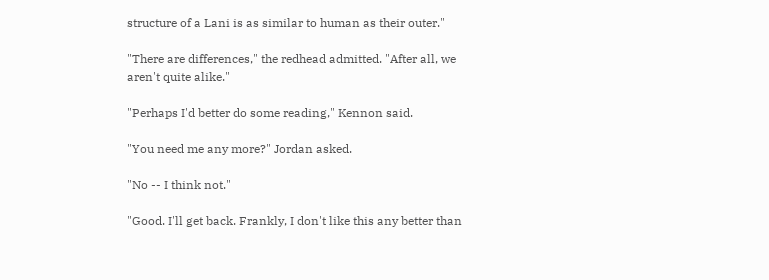structure of a Lani is as similar to human as their outer."

"There are differences," the redhead admitted. "After all, we
aren't quite alike."

"Perhaps I'd better do some reading," Kennon said.

"You need me any more?" Jordan asked.

"No -- I think not."

"Good. I'll get back. Frankly, I don't like this any better than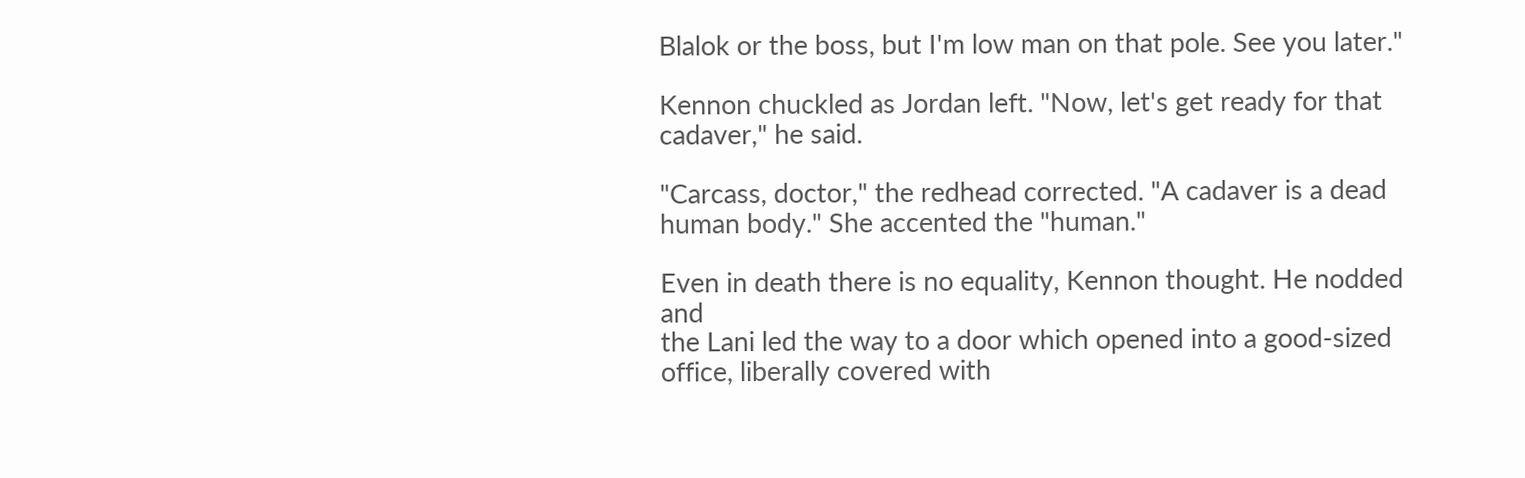Blalok or the boss, but I'm low man on that pole. See you later."

Kennon chuckled as Jordan left. "Now, let's get ready for that
cadaver," he said.

"Carcass, doctor," the redhead corrected. "A cadaver is a dead
human body." She accented the "human."

Even in death there is no equality, Kennon thought. He nodded and
the Lani led the way to a door which opened into a good-sized
office, liberally covered with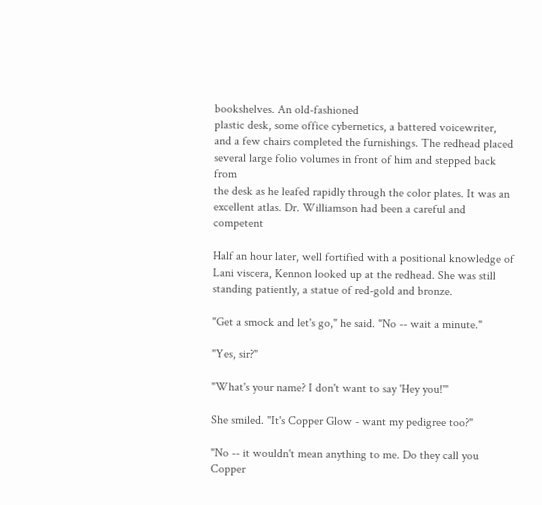bookshelves. An old-fashioned
plastic desk, some office cybernetics, a battered voicewriter,
and a few chairs completed the furnishings. The redhead placed
several large folio volumes in front of him and stepped back from
the desk as he leafed rapidly through the color plates. It was an
excellent atlas. Dr. Williamson had been a careful and competent

Half an hour later, well fortified with a positional knowledge of
Lani viscera, Kennon looked up at the redhead. She was still
standing patiently, a statue of red-gold and bronze.

"Get a smock and let's go," he said. "No -- wait a minute."

"Yes, sir?"

"What's your name? I don't want to say 'Hey you!'"

She smiled. "It's Copper Glow - want my pedigree too?"

"No -- it wouldn't mean anything to me. Do they call you Copper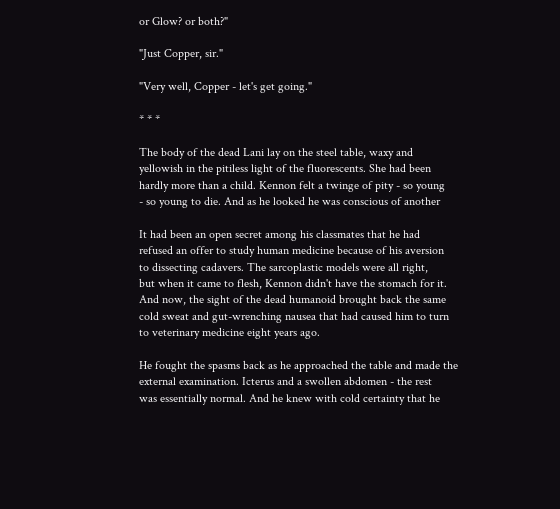or Glow? or both?"

"Just Copper, sir."

"Very well, Copper - let's get going."

* * *

The body of the dead Lani lay on the steel table, waxy and
yellowish in the pitiless light of the fluorescents. She had been
hardly more than a child. Kennon felt a twinge of pity - so young
- so young to die. And as he looked he was conscious of another

It had been an open secret among his classmates that he had
refused an offer to study human medicine because of his aversion
to dissecting cadavers. The sarcoplastic models were all right,
but when it came to flesh, Kennon didn't have the stomach for it.
And now, the sight of the dead humanoid brought back the same
cold sweat and gut-wrenching nausea that had caused him to turn
to veterinary medicine eight years ago.

He fought the spasms back as he approached the table and made the
external examination. Icterus and a swollen abdomen - the rest
was essentially normal. And he knew with cold certainty that he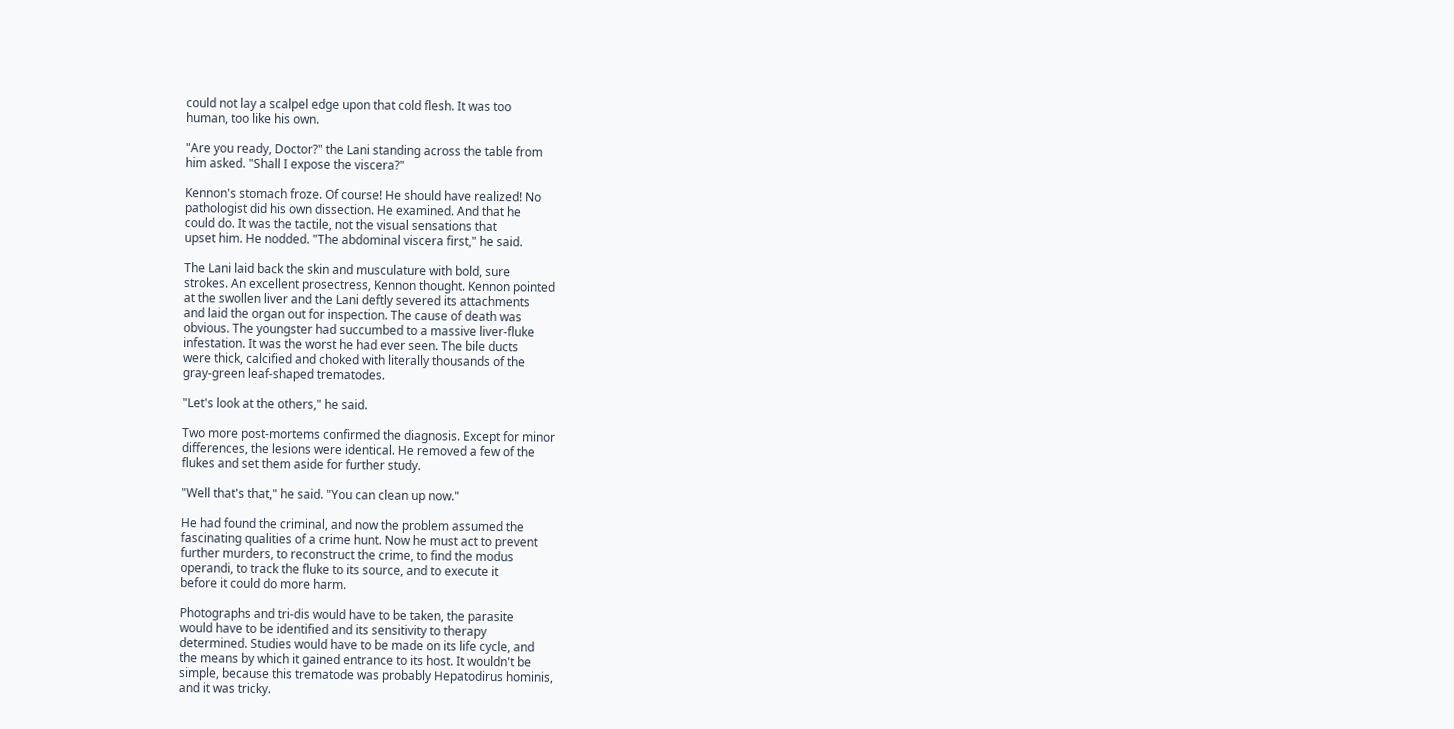could not lay a scalpel edge upon that cold flesh. It was too
human, too like his own.

"Are you ready, Doctor?" the Lani standing across the table from
him asked. "Shall I expose the viscera?"

Kennon's stomach froze. Of course! He should have realized! No
pathologist did his own dissection. He examined. And that he
could do. It was the tactile, not the visual sensations that
upset him. He nodded. "The abdominal viscera first," he said.

The Lani laid back the skin and musculature with bold, sure
strokes. An excellent prosectress, Kennon thought. Kennon pointed
at the swollen liver and the Lani deftly severed its attachments
and laid the organ out for inspection. The cause of death was
obvious. The youngster had succumbed to a massive liver-fluke
infestation. It was the worst he had ever seen. The bile ducts
were thick, calcified and choked with literally thousands of the
gray-green leaf-shaped trematodes.

"Let's look at the others," he said.

Two more post-mortems confirmed the diagnosis. Except for minor
differences, the lesions were identical. He removed a few of the
flukes and set them aside for further study.

"Well that's that," he said. "You can clean up now."

He had found the criminal, and now the problem assumed the
fascinating qualities of a crime hunt. Now he must act to prevent
further murders, to reconstruct the crime, to find the modus
operandi, to track the fluke to its source, and to execute it
before it could do more harm.

Photographs and tri-dis would have to be taken, the parasite
would have to be identified and its sensitivity to therapy
determined. Studies would have to be made on its life cycle, and
the means by which it gained entrance to its host. It wouldn't be
simple, because this trematode was probably Hepatodirus hominis,
and it was tricky.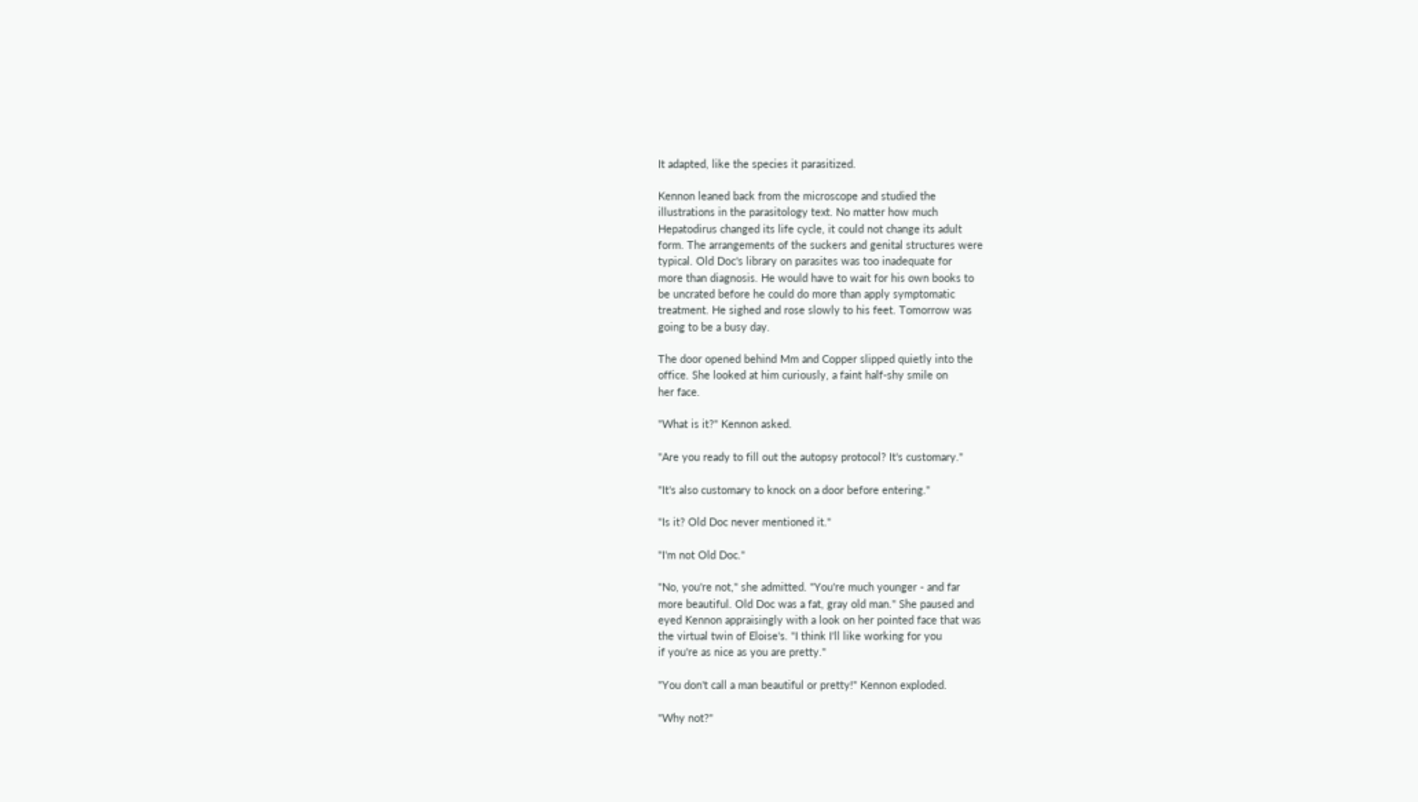It adapted, like the species it parasitized.

Kennon leaned back from the microscope and studied the
illustrations in the parasitology text. No matter how much
Hepatodirus changed its life cycle, it could not change its adult
form. The arrangements of the suckers and genital structures were
typical. Old Doc's library on parasites was too inadequate for
more than diagnosis. He would have to wait for his own books to
be uncrated before he could do more than apply symptomatic
treatment. He sighed and rose slowly to his feet. Tomorrow was
going to be a busy day.

The door opened behind Mm and Copper slipped quietly into the
office. She looked at him curiously, a faint half-shy smile on
her face.

"What is it?" Kennon asked.

"Are you ready to fill out the autopsy protocol? It's customary."

"It's also customary to knock on a door before entering."

"Is it? Old Doc never mentioned it."

"I'm not Old Doc."

"No, you're not," she admitted. "You're much younger - and far
more beautiful. Old Doc was a fat, gray old man." She paused and
eyed Kennon appraisingly with a look on her pointed face that was
the virtual twin of Eloise's. "I think I'll like working for you
if you're as nice as you are pretty."

"You don't call a man beautiful or pretty!" Kennon exploded.

"Why not?"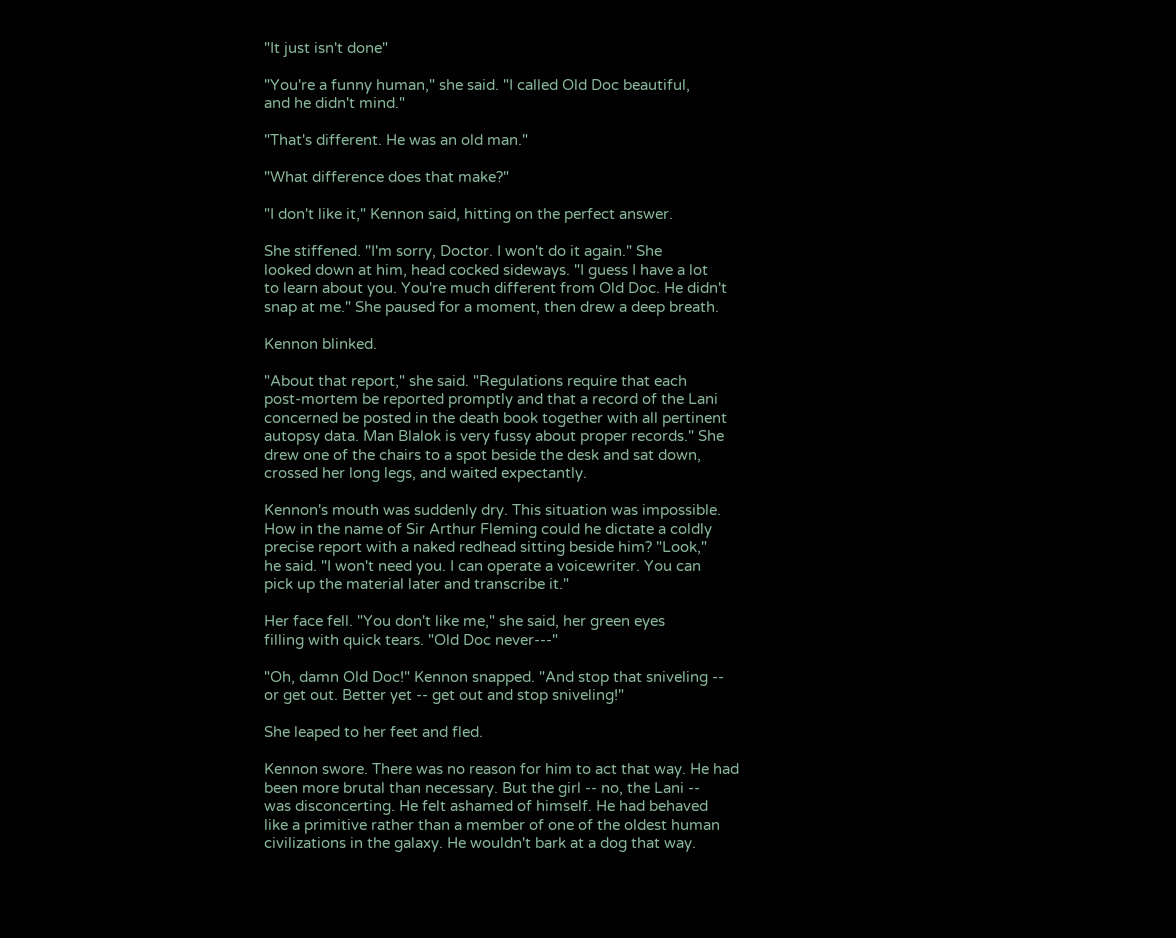"It just isn't done"

"You're a funny human," she said. "I called Old Doc beautiful,
and he didn't mind."

"That's different. He was an old man."

"What difference does that make?"

"I don't like it," Kennon said, hitting on the perfect answer.

She stiffened. "I'm sorry, Doctor. I won't do it again." She
looked down at him, head cocked sideways. "I guess I have a lot
to learn about you. You're much different from Old Doc. He didn't
snap at me." She paused for a moment, then drew a deep breath.

Kennon blinked.

"About that report," she said. "Regulations require that each
post-mortem be reported promptly and that a record of the Lani
concerned be posted in the death book together with all pertinent
autopsy data. Man Blalok is very fussy about proper records." She
drew one of the chairs to a spot beside the desk and sat down,
crossed her long legs, and waited expectantly.

Kennon's mouth was suddenly dry. This situation was impossible.
How in the name of Sir Arthur Fleming could he dictate a coldly
precise report with a naked redhead sitting beside him? "Look,"
he said. "I won't need you. I can operate a voicewriter. You can
pick up the material later and transcribe it."

Her face fell. "You don't like me," she said, her green eyes
filling with quick tears. "Old Doc never---"

"Oh, damn Old Doc!" Kennon snapped. "And stop that sniveling --
or get out. Better yet -- get out and stop sniveling!"

She leaped to her feet and fled.

Kennon swore. There was no reason for him to act that way. He had
been more brutal than necessary. But the girl -- no, the Lani --
was disconcerting. He felt ashamed of himself. He had behaved
like a primitive rather than a member of one of the oldest human
civilizations in the galaxy. He wouldn't bark at a dog that way.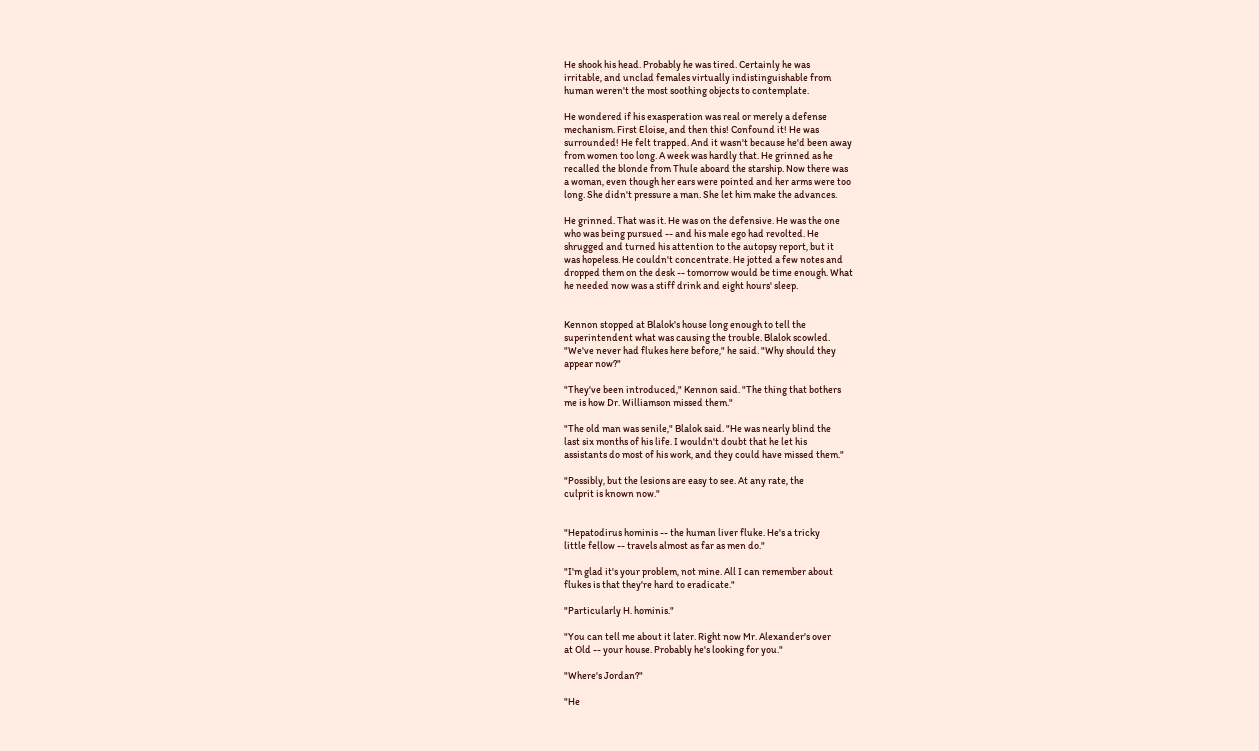He shook his head. Probably he was tired. Certainly he was
irritable, and unclad females virtually indistinguishable from
human weren't the most soothing objects to contemplate.

He wondered if his exasperation was real or merely a defense
mechanism. First Eloise, and then this! Confound it! He was
surrounded! He felt trapped. And it wasn't because he'd been away
from women too long. A week was hardly that. He grinned as he
recalled the blonde from Thule aboard the starship. Now there was
a woman, even though her ears were pointed and her arms were too
long. She didn't pressure a man. She let him make the advances.

He grinned. That was it. He was on the defensive. He was the one
who was being pursued -- and his male ego had revolted. He
shrugged and turned his attention to the autopsy report, but it
was hopeless. He couldn't concentrate. He jotted a few notes and
dropped them on the desk -- tomorrow would be time enough. What
he needed now was a stiff drink and eight hours' sleep.


Kennon stopped at Blalok's house long enough to tell the
superintendent what was causing the trouble. Blalok scowled.
"We've never had flukes here before," he said. "Why should they
appear now?"

"They've been introduced," Kennon said. "The thing that bothers
me is how Dr. Williamson missed them."

"The old man was senile," Blalok said. "He was nearly blind the
last six months of his life. I wouldn't doubt that he let his
assistants do most of his work, and they could have missed them."

"Possibly, but the lesions are easy to see. At any rate, the
culprit is known now."


"Hepatodirus hominis -- the human liver fluke. He's a tricky
little fellow -- travels almost as far as men do."

"I'm glad it's your problem, not mine. All I can remember about
flukes is that they're hard to eradicate."

"Particularly H. hominis."

"You can tell me about it later. Right now Mr. Alexander's over
at Old -- your house. Probably he's looking for you."

"Where's Jordan?"

"He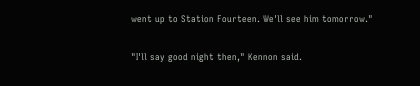went up to Station Fourteen. We'll see him tomorrow."

"I'll say good night then," Kennon said.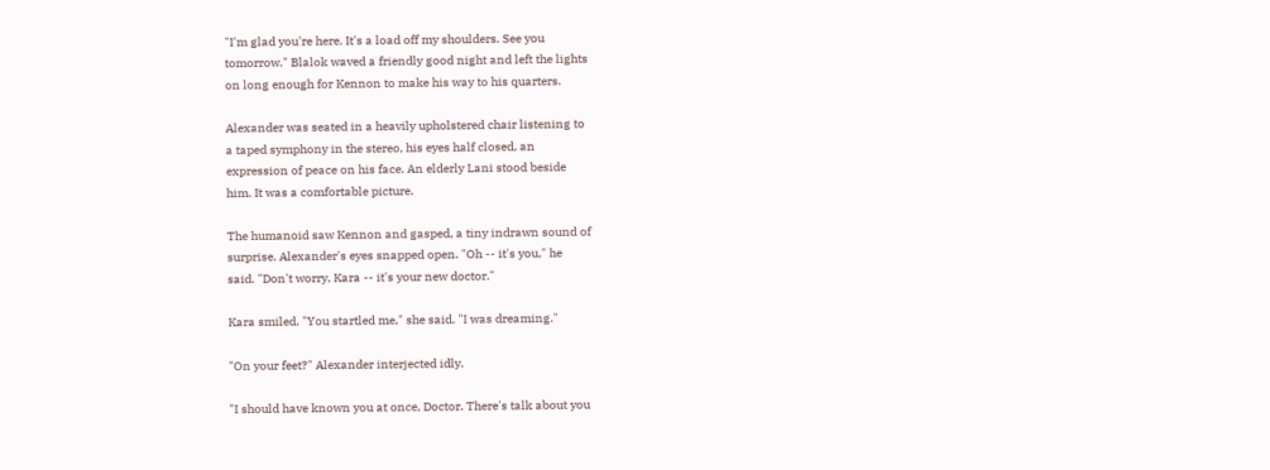"I'm glad you're here. It's a load off my shoulders. See you
tomorrow." Blalok waved a friendly good night and left the lights
on long enough for Kennon to make his way to his quarters.

Alexander was seated in a heavily upholstered chair listening to
a taped symphony in the stereo, his eyes half closed, an
expression of peace on his face. An elderly Lani stood beside
him. It was a comfortable picture.

The humanoid saw Kennon and gasped, a tiny indrawn sound of
surprise. Alexander's eyes snapped open. "Oh -- it's you," he
said. "Don't worry, Kara -- it's your new doctor."

Kara smiled. "You startled me," she said. "I was dreaming."

"On your feet?" Alexander interjected idly.

"I should have known you at once, Doctor. There's talk about you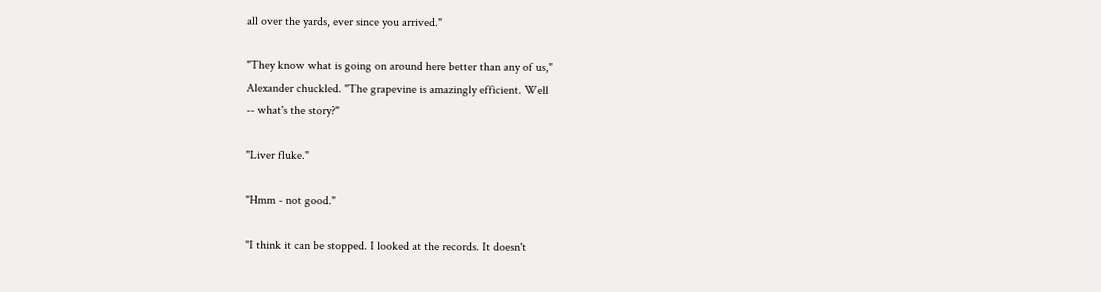all over the yards, ever since you arrived."

"They know what is going on around here better than any of us,"
Alexander chuckled. "The grapevine is amazingly efficient. Well
-- what's the story?"

"Liver fluke."

"Hmm - not good."

"I think it can be stopped. I looked at the records. It doesn't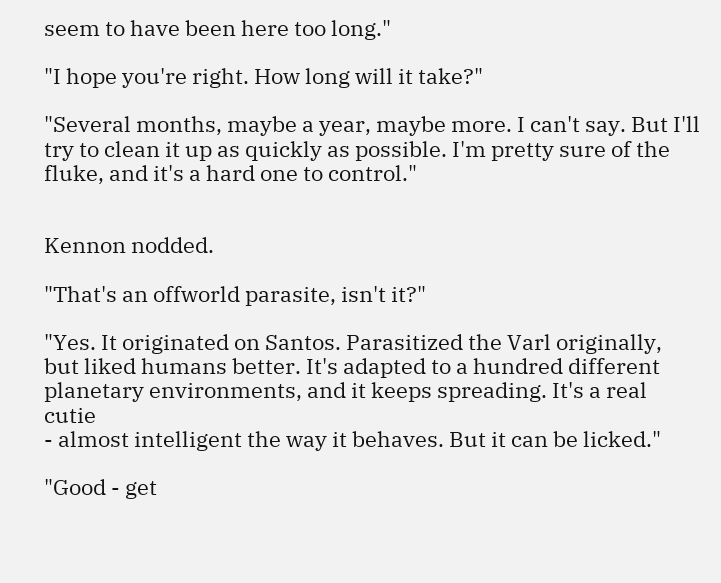seem to have been here too long."

"I hope you're right. How long will it take?"

"Several months, maybe a year, maybe more. I can't say. But I'll
try to clean it up as quickly as possible. I'm pretty sure of the
fluke, and it's a hard one to control."


Kennon nodded.

"That's an offworld parasite, isn't it?"

"Yes. It originated on Santos. Parasitized the Varl originally,
but liked humans better. It's adapted to a hundred different
planetary environments, and it keeps spreading. It's a real cutie
- almost intelligent the way it behaves. But it can be licked."

"Good - get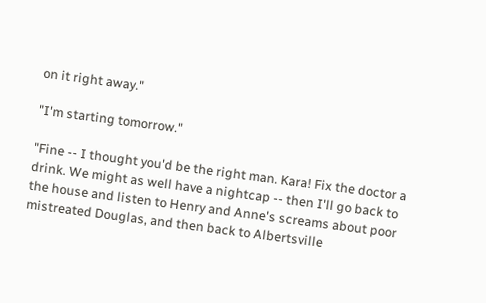on it right away."

"I'm starting tomorrow."

"Fine -- I thought you'd be the right man. Kara! Fix the doctor a
drink. We might as well have a nightcap -- then I'll go back to
the house and listen to Henry and Anne's screams about poor
mistreated Douglas, and then back to Albertsville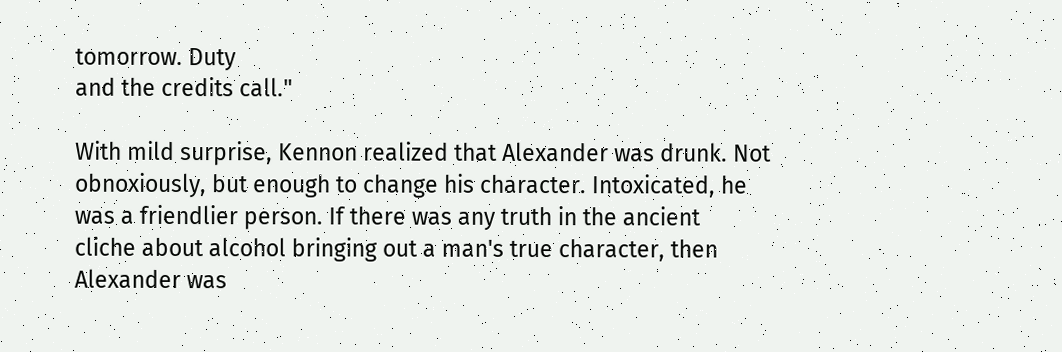tomorrow. Duty
and the credits call."

With mild surprise, Kennon realized that Alexander was drunk. Not
obnoxiously, but enough to change his character. Intoxicated, he
was a friendlier person. If there was any truth in the ancient
cliche about alcohol bringing out a man's true character, then
Alexander was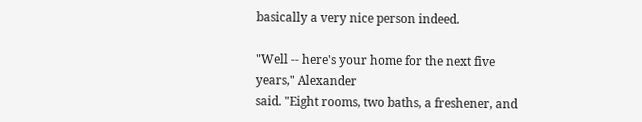basically a very nice person indeed.

"Well -- here's your home for the next five years," Alexander
said. "Eight rooms, two baths, a freshener, and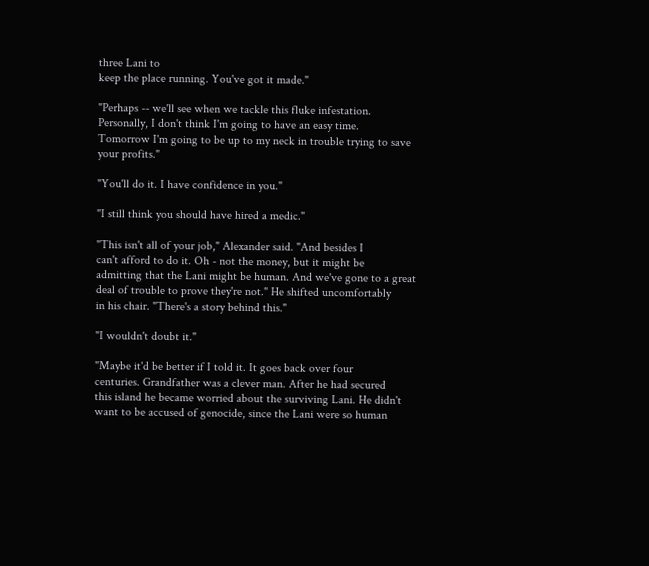three Lani to
keep the place running. You've got it made."

"Perhaps -- we'll see when we tackle this fluke infestation.
Personally, I don't think I'm going to have an easy time.
Tomorrow I'm going to be up to my neck in trouble trying to save
your profits."

"You'll do it. I have confidence in you."

"I still think you should have hired a medic."

"This isn't all of your job," Alexander said. "And besides I
can't afford to do it. Oh - not the money, but it might be
admitting that the Lani might be human. And we've gone to a great
deal of trouble to prove they're not." He shifted uncomfortably
in his chair. "There's a story behind this."

"I wouldn't doubt it."

"Maybe it'd be better if I told it. It goes back over four
centuries. Grandfather was a clever man. After he had secured
this island he became worried about the surviving Lani. He didn't
want to be accused of genocide, since the Lani were so human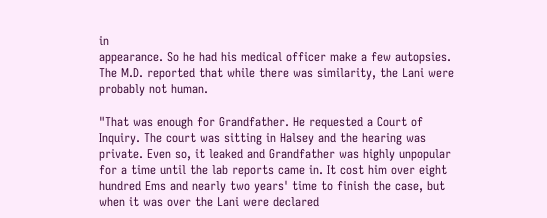in
appearance. So he had his medical officer make a few autopsies.
The M.D. reported that while there was similarity, the Lani were
probably not human.

"That was enough for Grandfather. He requested a Court of
Inquiry. The court was sitting in Halsey and the hearing was
private. Even so, it leaked and Grandfather was highly unpopular
for a time until the lab reports came in. It cost him over eight
hundred Ems and nearly two years' time to finish the case, but
when it was over the Lani were declared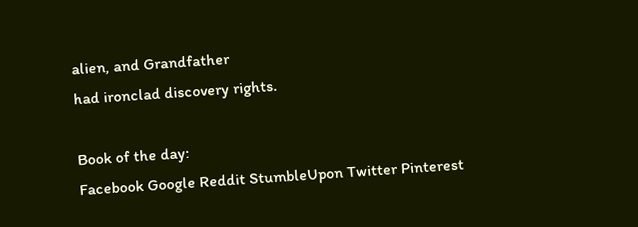alien, and Grandfather
had ironclad discovery rights.

Book of the day:
Facebook Google Reddit StumbleUpon Twitter Pinterest